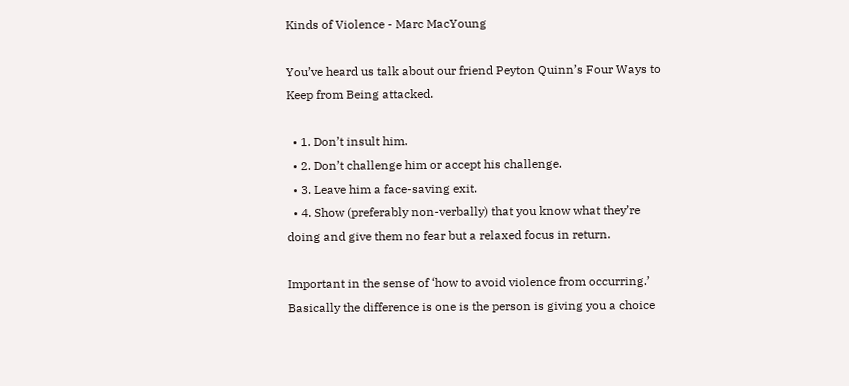Kinds of Violence - Marc MacYoung

You’ve heard us talk about our friend Peyton Quinn’s Four Ways to Keep from Being attacked.

  • 1. Don’t insult him.
  • 2. Don’t challenge him or accept his challenge.
  • 3. Leave him a face-saving exit.
  • 4. Show (preferably non-verbally) that you know what they’re doing and give them no fear but a relaxed focus in return.

Important in the sense of ‘how to avoid violence from occurring.’ Basically the difference is one is the person is giving you a choice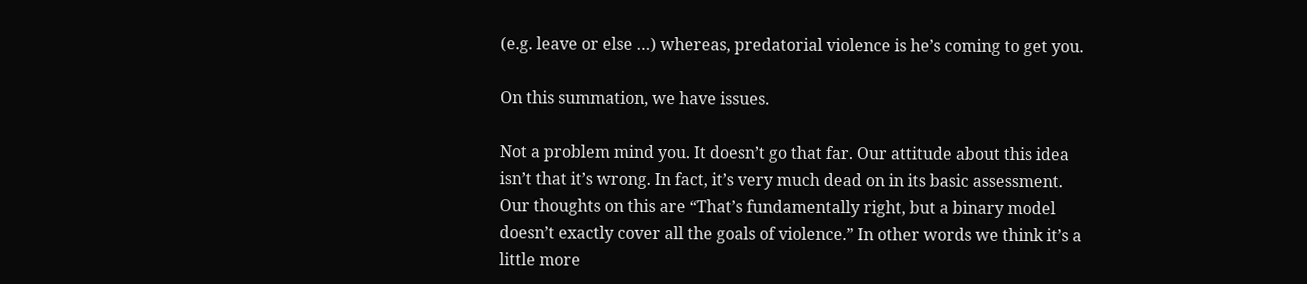(e.g. leave or else …) whereas, predatorial violence is he’s coming to get you.

On this summation, we have issues.

Not a problem mind you. It doesn’t go that far. Our attitude about this idea isn’t that it’s wrong. In fact, it’s very much dead on in its basic assessment. Our thoughts on this are “That’s fundamentally right, but a binary model doesn’t exactly cover all the goals of violence.” In other words we think it’s a little more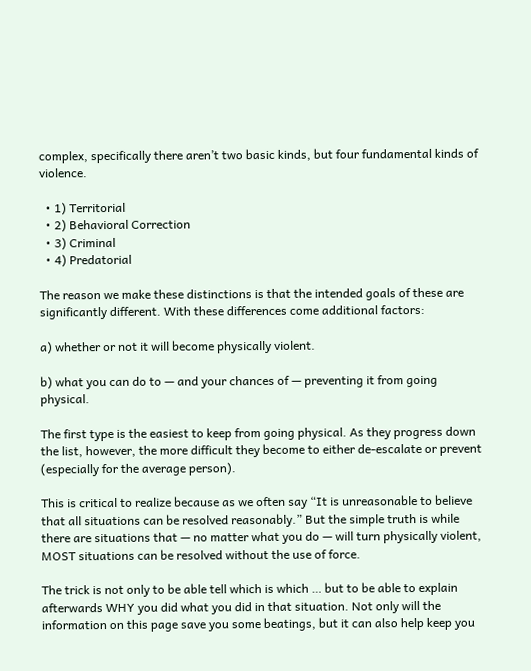complex, specifically there aren’t two basic kinds, but four fundamental kinds of violence.

  • 1) Territorial
  • 2) Behavioral Correction
  • 3) Criminal
  • 4) Predatorial

The reason we make these distinctions is that the intended goals of these are significantly different. With these differences come additional factors:

a) whether or not it will become physically violent.

b) what you can do to — and your chances of — preventing it from going physical.

The first type is the easiest to keep from going physical. As they progress down the list, however, the more difficult they become to either de-escalate or prevent (especially for the average person).

This is critical to realize because as we often say “It is unreasonable to believe that all situations can be resolved reasonably.” But the simple truth is while there are situations that — no matter what you do — will turn physically violent, MOST situations can be resolved without the use of force.

The trick is not only to be able tell which is which … but to be able to explain afterwards WHY you did what you did in that situation. Not only will the information on this page save you some beatings, but it can also help keep you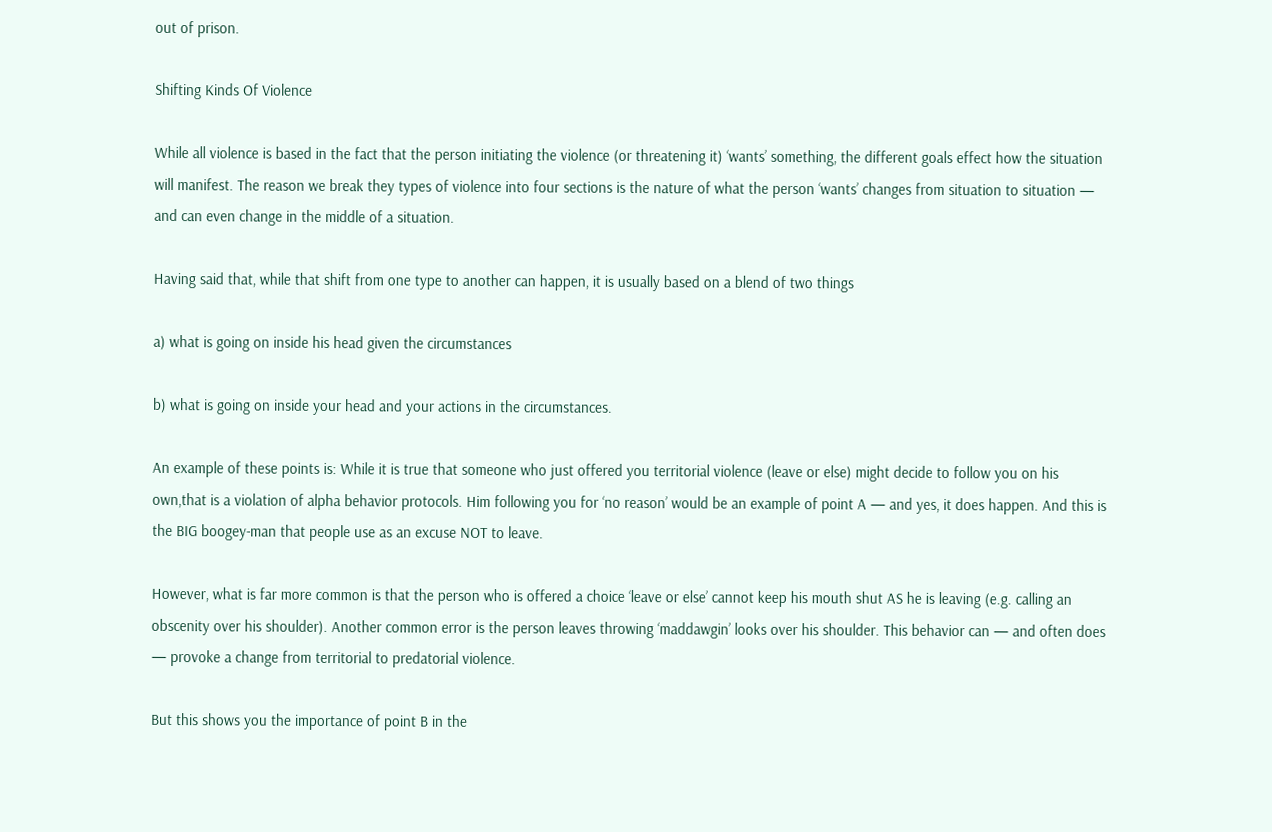out of prison.

Shifting Kinds Of Violence

While all violence is based in the fact that the person initiating the violence (or threatening it) ‘wants’ something, the different goals effect how the situation will manifest. The reason we break they types of violence into four sections is the nature of what the person ‘wants’ changes from situation to situation — and can even change in the middle of a situation.

Having said that, while that shift from one type to another can happen, it is usually based on a blend of two things

a) what is going on inside his head given the circumstances

b) what is going on inside your head and your actions in the circumstances.

An example of these points is: While it is true that someone who just offered you territorial violence (leave or else) might decide to follow you on his own,that is a violation of alpha behavior protocols. Him following you for ‘no reason’ would be an example of point A — and yes, it does happen. And this is the BIG boogey-man that people use as an excuse NOT to leave.

However, what is far more common is that the person who is offered a choice ‘leave or else’ cannot keep his mouth shut AS he is leaving (e.g. calling an obscenity over his shoulder). Another common error is the person leaves throwing ‘maddawgin’ looks over his shoulder. This behavior can — and often does — provoke a change from territorial to predatorial violence.

But this shows you the importance of point B in the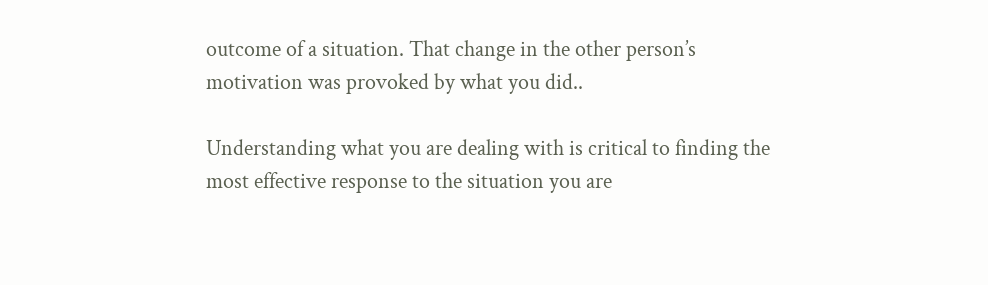outcome of a situation. That change in the other person’s motivation was provoked by what you did..

Understanding what you are dealing with is critical to finding the most effective response to the situation you are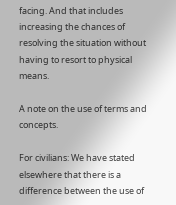facing. And that includes increasing the chances of resolving the situation without having to resort to physical means.

A note on the use of terms and concepts.

For civilians: We have stated elsewhere that there is a difference between the use of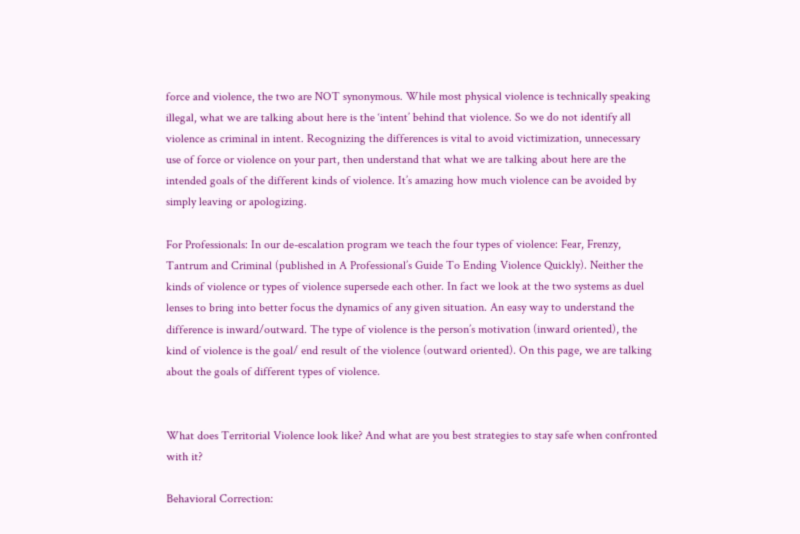force and violence, the two are NOT synonymous. While most physical violence is technically speaking illegal, what we are talking about here is the ‘intent’ behind that violence. So we do not identify all violence as criminal in intent. Recognizing the differences is vital to avoid victimization, unnecessary use of force or violence on your part, then understand that what we are talking about here are the intended goals of the different kinds of violence. It’s amazing how much violence can be avoided by simply leaving or apologizing.

For Professionals: In our de-escalation program we teach the four types of violence: Fear, Frenzy, Tantrum and Criminal (published in A Professional’s Guide To Ending Violence Quickly). Neither the kinds of violence or types of violence supersede each other. In fact we look at the two systems as duel lenses to bring into better focus the dynamics of any given situation. An easy way to understand the difference is inward/outward. The type of violence is the person’s motivation (inward oriented), the kind of violence is the goal/ end result of the violence (outward oriented). On this page, we are talking about the goals of different types of violence.


What does Territorial Violence look like? And what are you best strategies to stay safe when confronted with it?

Behavioral Correction: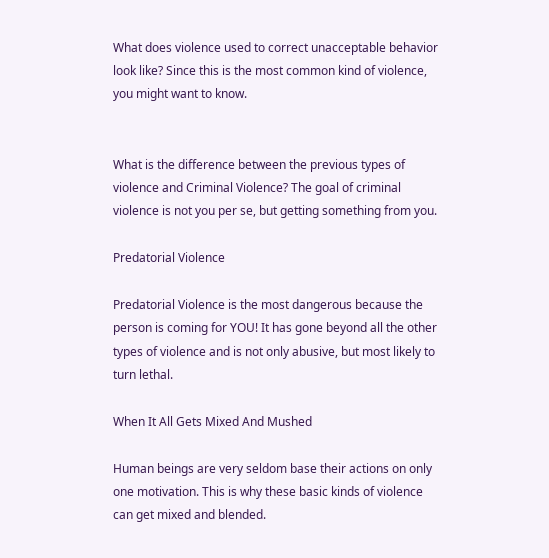What does violence used to correct unacceptable behavior look like? Since this is the most common kind of violence, you might want to know.


What is the difference between the previous types of violence and Criminal Violence? The goal of criminal violence is not you per se, but getting something from you.

Predatorial Violence

Predatorial Violence is the most dangerous because the person is coming for YOU! It has gone beyond all the other types of violence and is not only abusive, but most likely to turn lethal.

When It All Gets Mixed And Mushed

Human beings are very seldom base their actions on only one motivation. This is why these basic kinds of violence can get mixed and blended.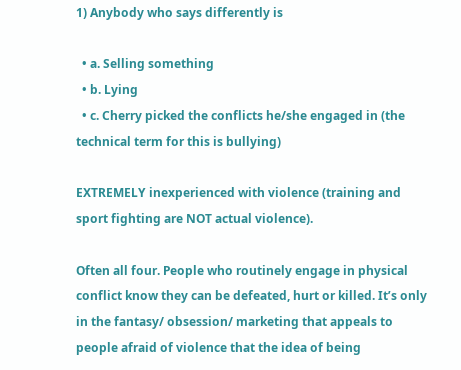1) Anybody who says differently is

  • a. Selling something
  • b. Lying
  • c. Cherry picked the conflicts he/she engaged in (the technical term for this is bullying)

EXTREMELY inexperienced with violence (training and sport fighting are NOT actual violence).

Often all four. People who routinely engage in physical conflict know they can be defeated, hurt or killed. It’s only in the fantasy/ obsession/ marketing that appeals to people afraid of violence that the idea of being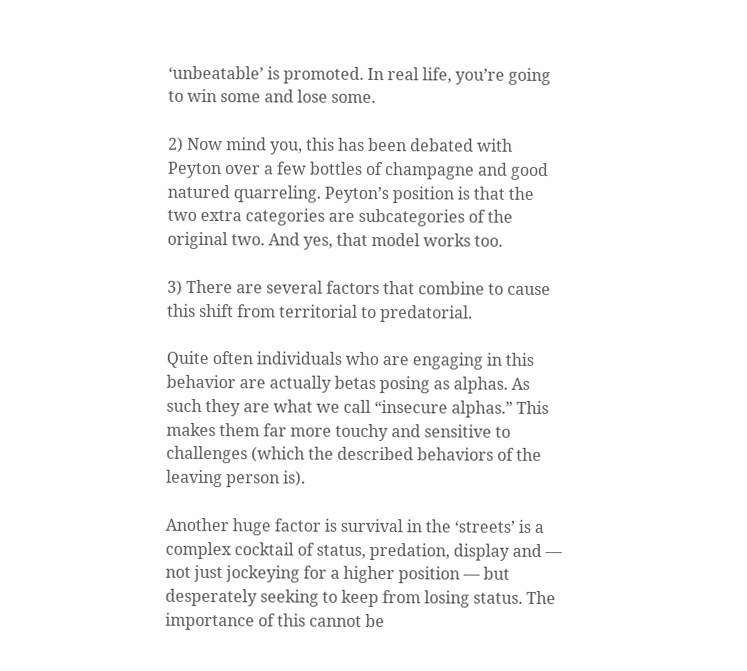‘unbeatable’ is promoted. In real life, you’re going to win some and lose some.

2) Now mind you, this has been debated with Peyton over a few bottles of champagne and good natured quarreling. Peyton’s position is that the two extra categories are subcategories of the original two. And yes, that model works too.

3) There are several factors that combine to cause this shift from territorial to predatorial.

Quite often individuals who are engaging in this behavior are actually betas posing as alphas. As such they are what we call “insecure alphas.” This makes them far more touchy and sensitive to challenges (which the described behaviors of the leaving person is).

Another huge factor is survival in the ‘streets’ is a complex cocktail of status, predation, display and — not just jockeying for a higher position — but desperately seeking to keep from losing status. The importance of this cannot be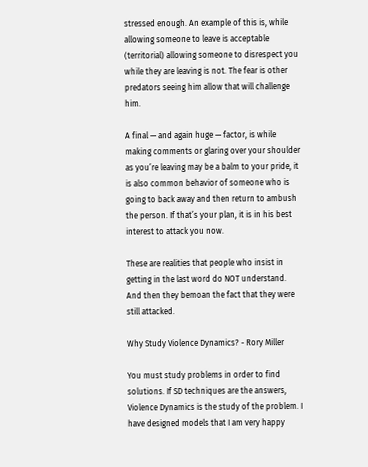stressed enough. An example of this is, while allowing someone to leave is acceptable (territorial) allowing someone to disrespect you while they are leaving is not. The fear is other predators seeing him allow that will challenge him.

A final — and again huge — factor, is while making comments or glaring over your shoulder as you’re leaving may be a balm to your pride, it is also common behavior of someone who is going to back away and then return to ambush the person. If that’s your plan, it is in his best interest to attack you now.

These are realities that people who insist in getting in the last word do NOT understand. And then they bemoan the fact that they were still attacked.

Why Study Violence Dynamics? - Rory Miller

You must study problems in order to find solutions. If SD techniques are the answers, Violence Dynamics is the study of the problem. I have designed models that I am very happy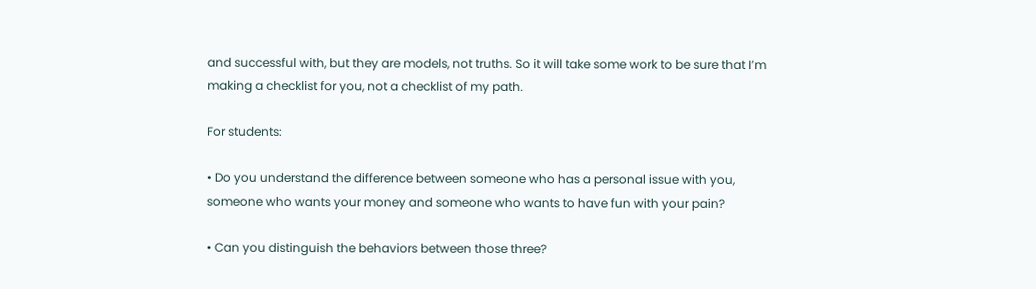and successful with, but they are models, not truths. So it will take some work to be sure that I’m making a checklist for you, not a checklist of my path.

For students:

• Do you understand the difference between someone who has a personal issue with you, someone who wants your money and someone who wants to have fun with your pain?

• Can you distinguish the behaviors between those three?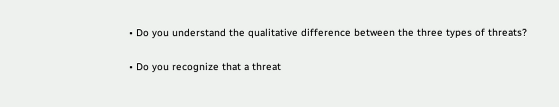• Do you understand the qualitative difference between the three types of threats?

• Do you recognize that a threat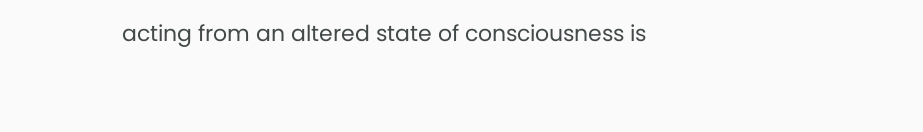acting from an altered state of consciousness is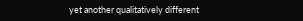yet another qualitatively different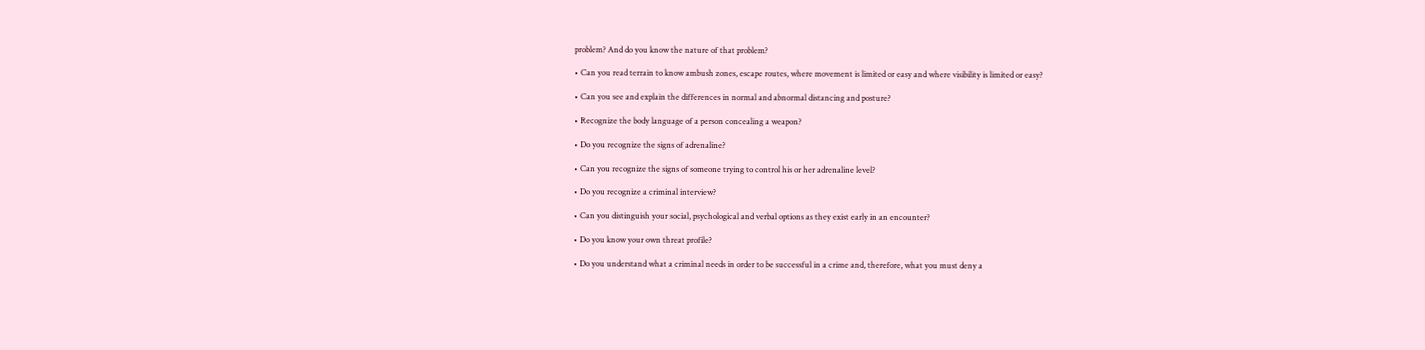problem? And do you know the nature of that problem?

• Can you read terrain to know ambush zones, escape routes, where movement is limited or easy and where visibility is limited or easy?

• Can you see and explain the differences in normal and abnormal distancing and posture?

• Recognize the body language of a person concealing a weapon?

• Do you recognize the signs of adrenaline?

• Can you recognize the signs of someone trying to control his or her adrenaline level?

• Do you recognize a criminal interview?

• Can you distinguish your social, psychological and verbal options as they exist early in an encounter?

• Do you know your own threat profile?

• Do you understand what a criminal needs in order to be successful in a crime and, therefore, what you must deny a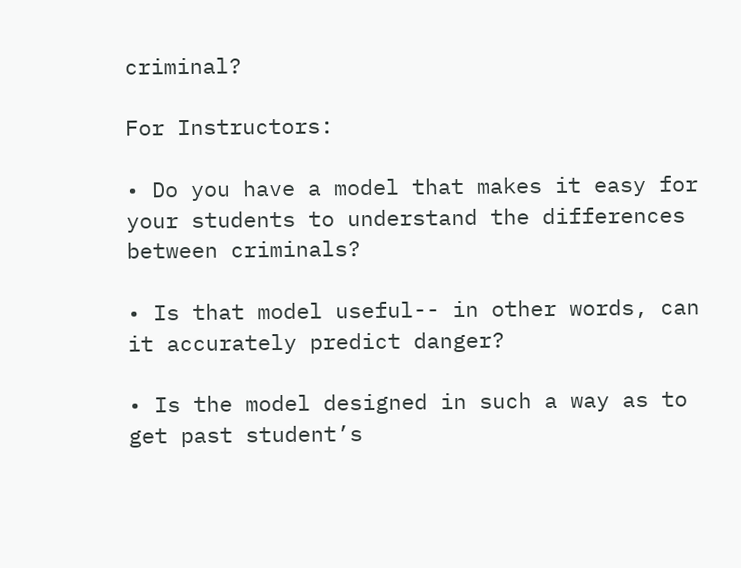criminal?

For Instructors:

• Do you have a model that makes it easy for your students to understand the differences between criminals?

• Is that model useful-- in other words, can it accurately predict danger?

• Is the model designed in such a way as to get past student’s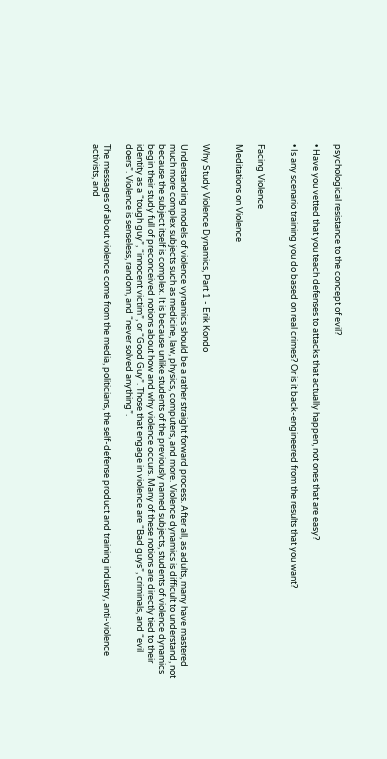psychological resistance to the concept of evil?

• Have you vetted that you teach defenses to attacks that actually happen, not ones that are easy?

• Is any scenario training you do based on real crimes? Or is it back-engineered from the results that you want?


Facing Violence

Meditations on Violence


Why Study Violence Dynamics, Part 1 - Erik Kondo

Understanding models of violence vynamics should be a rather straight forward process. After all, as adults, many have mastered much more complex subjects such as medicine, law, physics, computers, and more. Violence dynamics is difficult to understand, not because the subject itself is complex. It is because unlike students of the previously named subjects, students of violence dynamics begin their study full of preconceived notions about how and why violence occurs. Many of these notions are directly tied to their identity as a “tough guy”, “innocent victim”, or “Good Guy”. Those that engage in violence are “Bad guys”, criminals, and “evil doers”. Violence is senseless, random, and “never solved anything”.

The messages of about violence come from the media, politicians, the self-defense product and training industry, anti-violence activists, and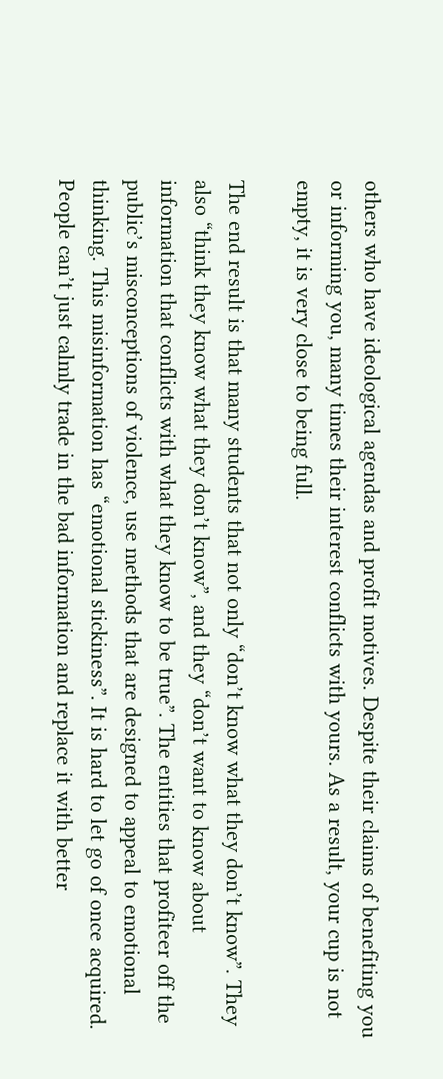others who have ideological agendas and profit motives. Despite their claims of benefiting you or informing you, many times their interest conflicts with yours. As a result, your cup is not empty, it is very close to being full.

The end result is that many students that not only “don’t know what they don’t know”. They also “think they know what they don’t know”, and they “don’t want to know about information that conflicts with what they know to be true”. The entities that profiteer off the public’s misconceptions of violence, use methods that are designed to appeal to emotional thinking. This misinformation has “emotional stickiness”. It is hard to let go of once acquired. People can’t just calmly trade in the bad information and replace it with better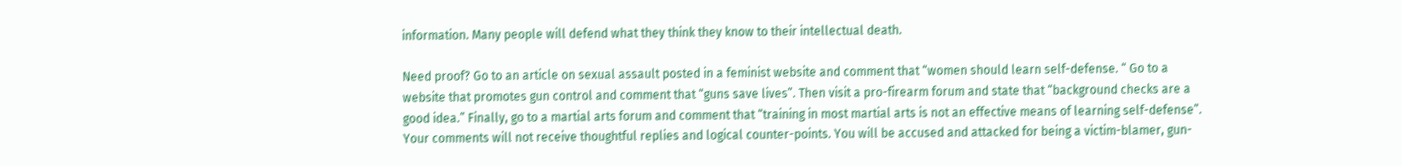information. Many people will defend what they think they know to their intellectual death.

Need proof? Go to an article on sexual assault posted in a feminist website and comment that “women should learn self-defense. “ Go to a website that promotes gun control and comment that “guns save lives”. Then visit a pro-firearm forum and state that “background checks are a good idea.” Finally, go to a martial arts forum and comment that “training in most martial arts is not an effective means of learning self-defense”. Your comments will not receive thoughtful replies and logical counter-points. You will be accused and attacked for being a victim-blamer, gun-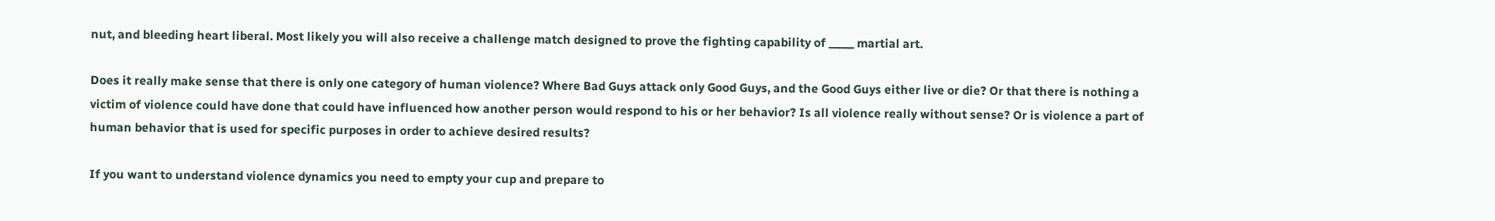nut, and bleeding heart liberal. Most likely you will also receive a challenge match designed to prove the fighting capability of _____ martial art.

Does it really make sense that there is only one category of human violence? Where Bad Guys attack only Good Guys, and the Good Guys either live or die? Or that there is nothing a victim of violence could have done that could have influenced how another person would respond to his or her behavior? Is all violence really without sense? Or is violence a part of human behavior that is used for specific purposes in order to achieve desired results?

If you want to understand violence dynamics you need to empty your cup and prepare to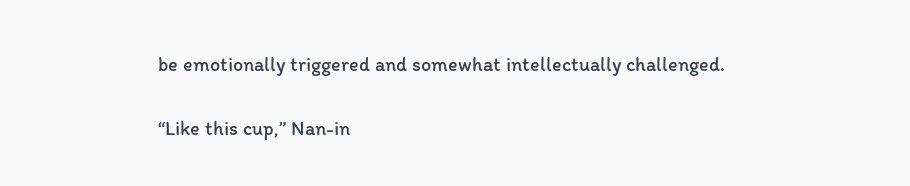be emotionally triggered and somewhat intellectually challenged.

“Like this cup,” Nan-in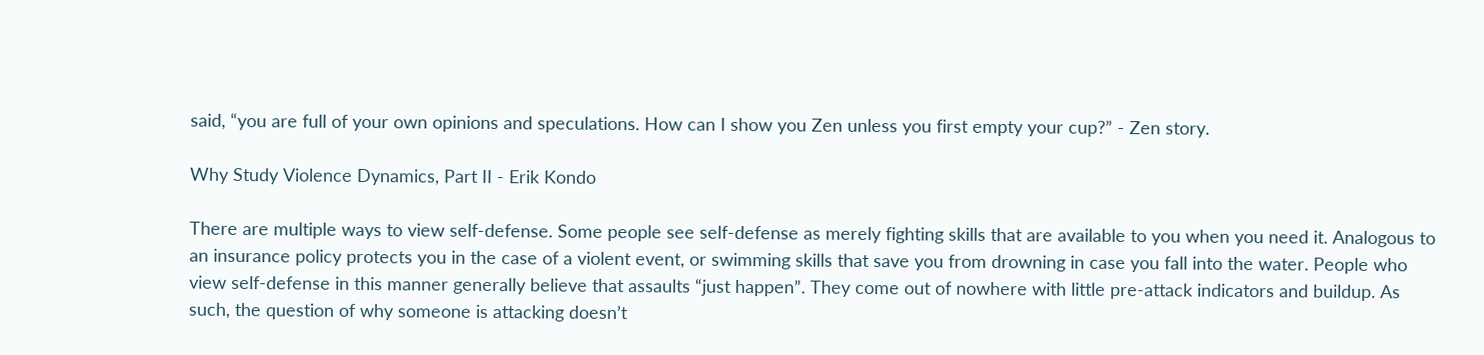said, “you are full of your own opinions and speculations. How can I show you Zen unless you first empty your cup?” - Zen story.

Why Study Violence Dynamics, Part II - Erik Kondo

There are multiple ways to view self-defense. Some people see self-defense as merely fighting skills that are available to you when you need it. Analogous to an insurance policy protects you in the case of a violent event, or swimming skills that save you from drowning in case you fall into the water. People who view self-defense in this manner generally believe that assaults “just happen”. They come out of nowhere with little pre-attack indicators and buildup. As such, the question of why someone is attacking doesn’t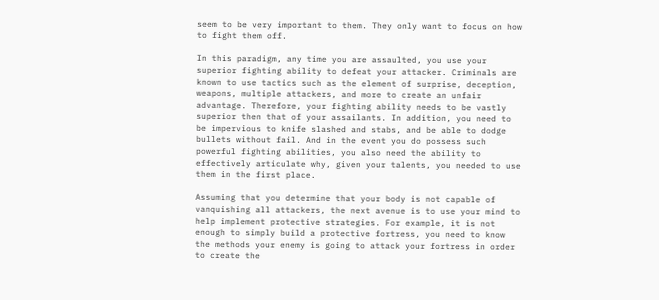seem to be very important to them. They only want to focus on how to fight them off.

In this paradigm, any time you are assaulted, you use your superior fighting ability to defeat your attacker. Criminals are known to use tactics such as the element of surprise, deception, weapons, multiple attackers, and more to create an unfair advantage. Therefore, your fighting ability needs to be vastly superior then that of your assailants. In addition, you need to be impervious to knife slashed and stabs, and be able to dodge bullets without fail. And in the event you do possess such powerful fighting abilities, you also need the ability to effectively articulate why, given your talents, you needed to use them in the first place.

Assuming that you determine that your body is not capable of vanquishing all attackers, the next avenue is to use your mind to help implement protective strategies. For example, it is not enough to simply build a protective fortress, you need to know the methods your enemy is going to attack your fortress in order to create the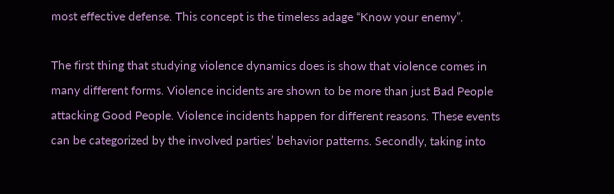most effective defense. This concept is the timeless adage “Know your enemy”.

The first thing that studying violence dynamics does is show that violence comes in many different forms. Violence incidents are shown to be more than just Bad People attacking Good People. Violence incidents happen for different reasons. These events can be categorized by the involved parties’ behavior patterns. Secondly, taking into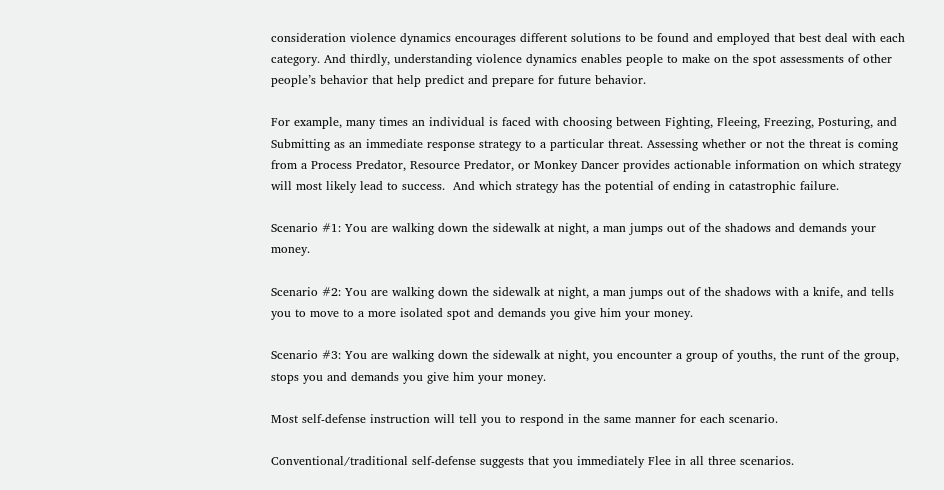consideration violence dynamics encourages different solutions to be found and employed that best deal with each category. And thirdly, understanding violence dynamics enables people to make on the spot assessments of other people’s behavior that help predict and prepare for future behavior.

For example, many times an individual is faced with choosing between Fighting, Fleeing, Freezing, Posturing, and Submitting as an immediate response strategy to a particular threat. Assessing whether or not the threat is coming from a Process Predator, Resource Predator, or Monkey Dancer provides actionable information on which strategy will most likely lead to success.  And which strategy has the potential of ending in catastrophic failure.

Scenario #1: You are walking down the sidewalk at night, a man jumps out of the shadows and demands your money.

Scenario #2: You are walking down the sidewalk at night, a man jumps out of the shadows with a knife, and tells you to move to a more isolated spot and demands you give him your money.

Scenario #3: You are walking down the sidewalk at night, you encounter a group of youths, the runt of the group, stops you and demands you give him your money.

Most self-defense instruction will tell you to respond in the same manner for each scenario.

Conventional/traditional self-defense suggests that you immediately Flee in all three scenarios.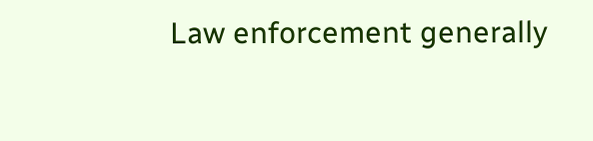Law enforcement generally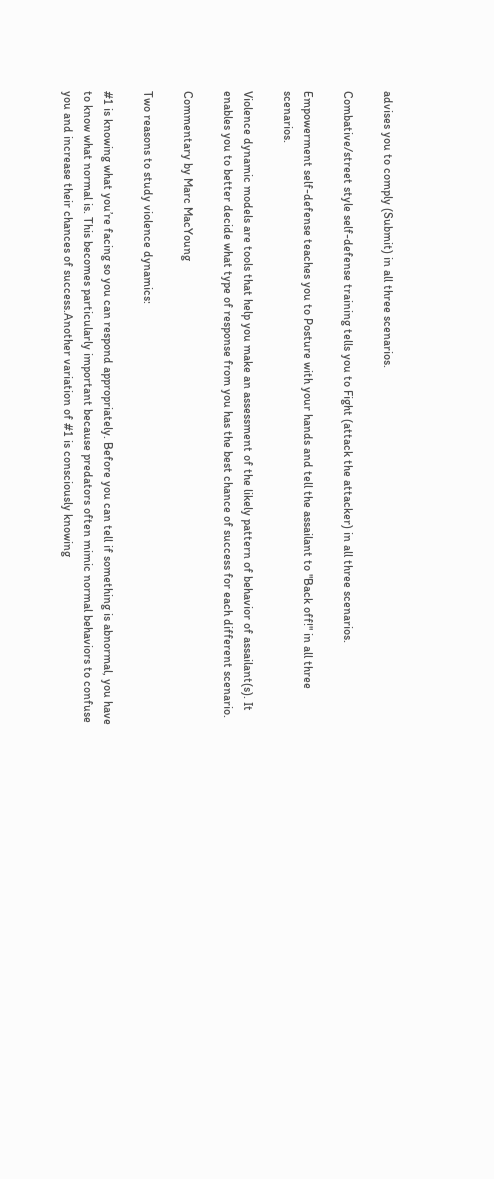advises you to comply (Submit) in all three scenarios.

Combative/street style self-defense training tells you to Fight (attack the attacker) in all three scenarios.

Empowerment self-defense teaches you to Posture with your hands and tell the assailant to "Back off!" in all three scenarios.

Violence dynamic models are tools that help you make an assessment of the likely pattern of behavior of assailant(s). It enables you to better decide what type of response from you has the best chance of success for each different scenario.

Commentary by Marc MacYoung

Two reasons to study violence dynamics:

#1 is knowing what you’re facing so you can respond appropriately. Before you can tell if something is abnormal, you have to know what normal is. This becomes particularly important because predators often mimic normal behaviors to confuse you and increase their chances of success.Another variation of #1 is consciously knowing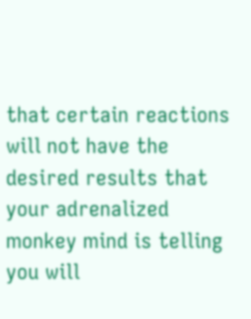that certain reactions will not have the desired results that your adrenalized monkey mind is telling you will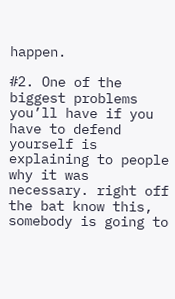happen.

#2. One of the biggest problems you’ll have if you have to defend yourself is explaining to people why it was necessary. right off the bat know this, somebody is going to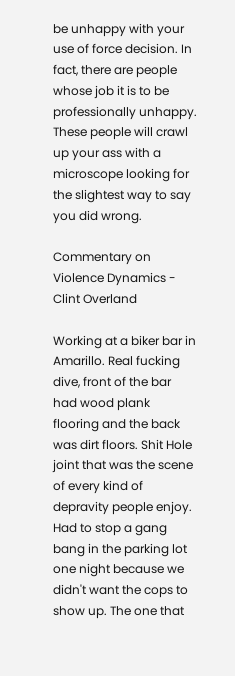be unhappy with your use of force decision. In fact, there are people whose job it is to be professionally unhappy. These people will crawl up your ass with a microscope looking for the slightest way to say you did wrong.

Commentary on Violence Dynamics - Clint Overland

Working at a biker bar in Amarillo. Real fucking dive, front of the bar had wood plank flooring and the back was dirt floors. Shit Hole joint that was the scene of every kind of depravity people enjoy. Had to stop a gang bang in the parking lot one night because we didn't want the cops to show up. The one that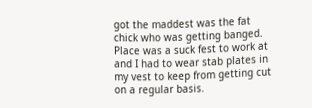got the maddest was the fat chick who was getting banged.  Place was a suck fest to work at and I had to wear stab plates in my vest to keep from getting cut on a regular basis.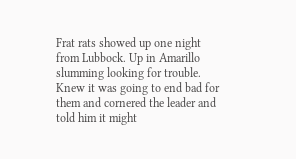Frat rats showed up one night from Lubbock. Up in Amarillo slumming looking for trouble. Knew it was going to end bad for them and cornered the leader and told him it might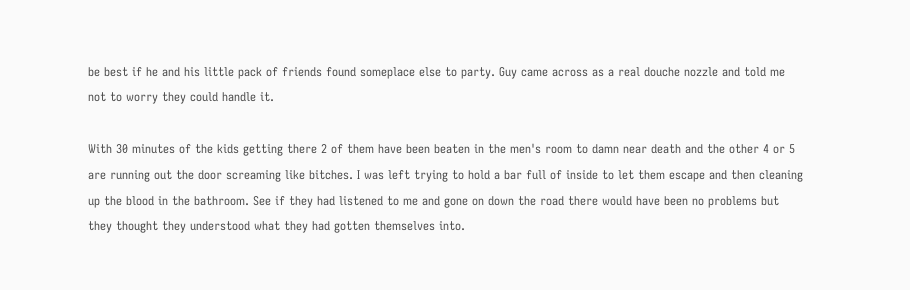be best if he and his little pack of friends found someplace else to party. Guy came across as a real douche nozzle and told me not to worry they could handle it.

With 30 minutes of the kids getting there 2 of them have been beaten in the men's room to damn near death and the other 4 or 5 are running out the door screaming like bitches. I was left trying to hold a bar full of inside to let them escape and then cleaning up the blood in the bathroom. See if they had listened to me and gone on down the road there would have been no problems but they thought they understood what they had gotten themselves into.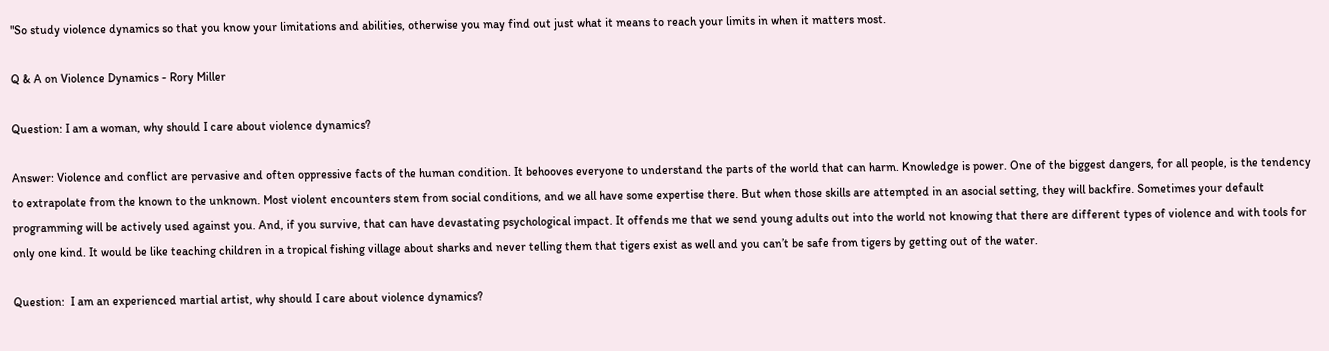"So study violence dynamics so that you know your limitations and abilities, otherwise you may find out just what it means to reach your limits in when it matters most.

Q & A on Violence Dynamics - Rory Miller

Question: I am a woman, why should I care about violence dynamics?

Answer: Violence and conflict are pervasive and often oppressive facts of the human condition. It behooves everyone to understand the parts of the world that can harm. Knowledge is power. One of the biggest dangers, for all people, is the tendency to extrapolate from the known to the unknown. Most violent encounters stem from social conditions, and we all have some expertise there. But when those skills are attempted in an asocial setting, they will backfire. Sometimes your default programming will be actively used against you. And, if you survive, that can have devastating psychological impact. It offends me that we send young adults out into the world not knowing that there are different types of violence and with tools for only one kind. It would be like teaching children in a tropical fishing village about sharks and never telling them that tigers exist as well and you can’t be safe from tigers by getting out of the water.

Question:  I am an experienced martial artist, why should I care about violence dynamics?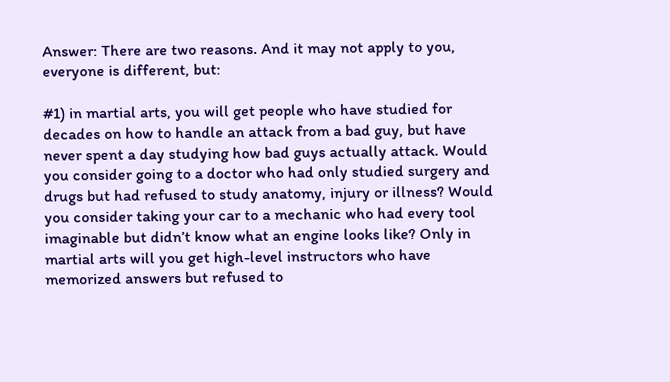Answer: There are two reasons. And it may not apply to you, everyone is different, but:

#1) in martial arts, you will get people who have studied for decades on how to handle an attack from a bad guy, but have never spent a day studying how bad guys actually attack. Would you consider going to a doctor who had only studied surgery and drugs but had refused to study anatomy, injury or illness? Would you consider taking your car to a mechanic who had every tool imaginable but didn’t know what an engine looks like? Only in martial arts will you get high-level instructors who have memorized answers but refused to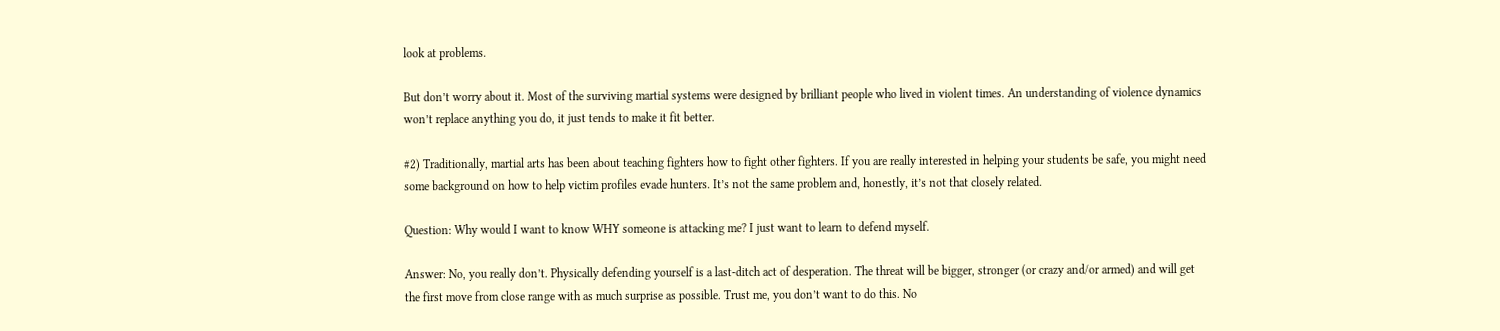look at problems.

But don’t worry about it. Most of the surviving martial systems were designed by brilliant people who lived in violent times. An understanding of violence dynamics won’t replace anything you do, it just tends to make it fit better.

#2) Traditionally, martial arts has been about teaching fighters how to fight other fighters. If you are really interested in helping your students be safe, you might need some background on how to help victim profiles evade hunters. It’s not the same problem and, honestly, it’s not that closely related.

Question: Why would I want to know WHY someone is attacking me? I just want to learn to defend myself.

Answer: No, you really don’t. Physically defending yourself is a last-ditch act of desperation. The threat will be bigger, stronger (or crazy and/or armed) and will get the first move from close range with as much surprise as possible. Trust me, you don’t want to do this. No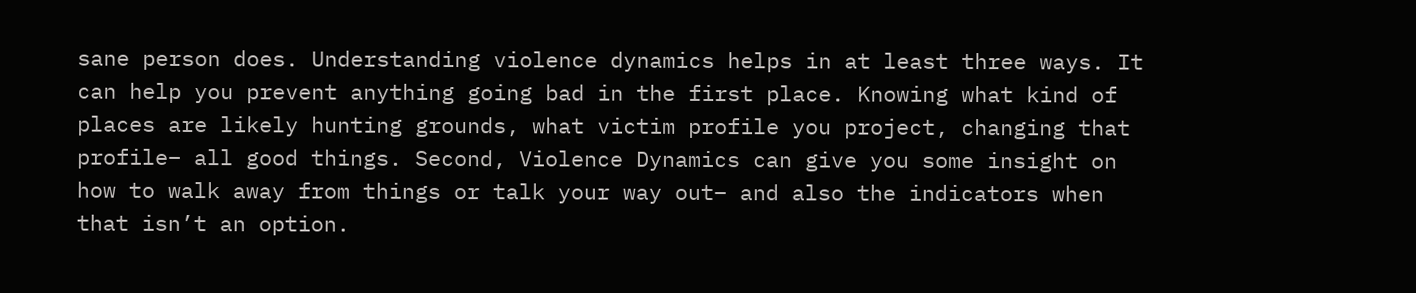sane person does. Understanding violence dynamics helps in at least three ways. It can help you prevent anything going bad in the first place. Knowing what kind of places are likely hunting grounds, what victim profile you project, changing that profile– all good things. Second, Violence Dynamics can give you some insight on how to walk away from things or talk your way out– and also the indicators when that isn’t an option.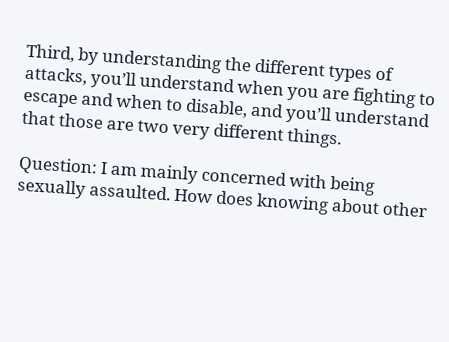Third, by understanding the different types of attacks, you’ll understand when you are fighting to escape and when to disable, and you’ll understand that those are two very different things.

Question: I am mainly concerned with being sexually assaulted. How does knowing about other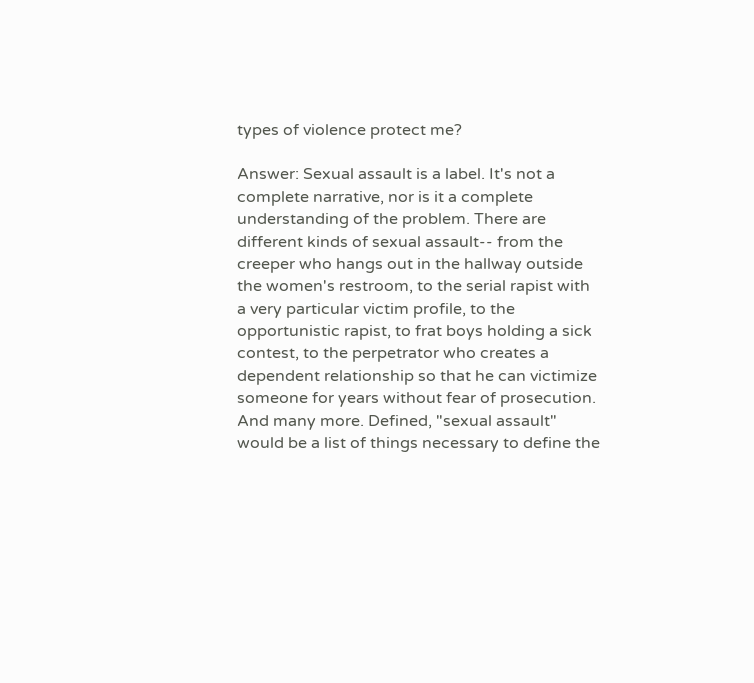types of violence protect me?

Answer: Sexual assault is a label. It's not a complete narrative, nor is it a complete understanding of the problem. There are different kinds of sexual assault-- from the creeper who hangs out in the hallway outside the women's restroom, to the serial rapist with a very particular victim profile, to the opportunistic rapist, to frat boys holding a sick contest, to the perpetrator who creates a dependent relationship so that he can victimize someone for years without fear of prosecution. And many more. Defined, "sexual assault" would be a list of things necessary to define the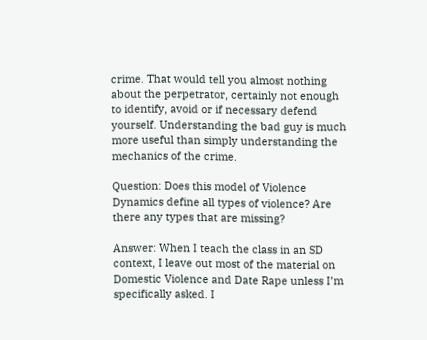crime. That would tell you almost nothing about the perpetrator, certainly not enough to identify, avoid or if necessary defend yourself. Understanding the bad guy is much more useful than simply understanding the mechanics of the crime.

Question: Does this model of Violence Dynamics define all types of violence? Are there any types that are missing?

Answer: When I teach the class in an SD context, I leave out most of the material on Domestic Violence and Date Rape unless I’m specifically asked. I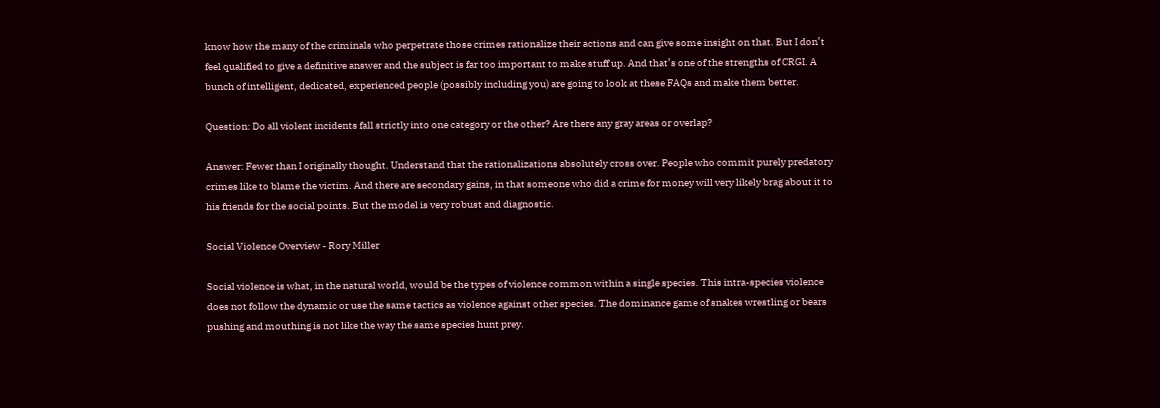know how the many of the criminals who perpetrate those crimes rationalize their actions and can give some insight on that. But I don’t feel qualified to give a definitive answer and the subject is far too important to make stuff up. And that’s one of the strengths of CRGI. A bunch of intelligent, dedicated, experienced people (possibly including you) are going to look at these FAQs and make them better.

Question: Do all violent incidents fall strictly into one category or the other? Are there any gray areas or overlap?

Answer: Fewer than I originally thought. Understand that the rationalizations absolutely cross over. People who commit purely predatory crimes like to blame the victim. And there are secondary gains, in that someone who did a crime for money will very likely brag about it to his friends for the social points. But the model is very robust and diagnostic.

Social Violence Overview - Rory Miller

Social violence is what, in the natural world, would be the types of violence common within a single species. This intra-species violence does not follow the dynamic or use the same tactics as violence against other species. The dominance game of snakes wrestling or bears pushing and mouthing is not like the way the same species hunt prey.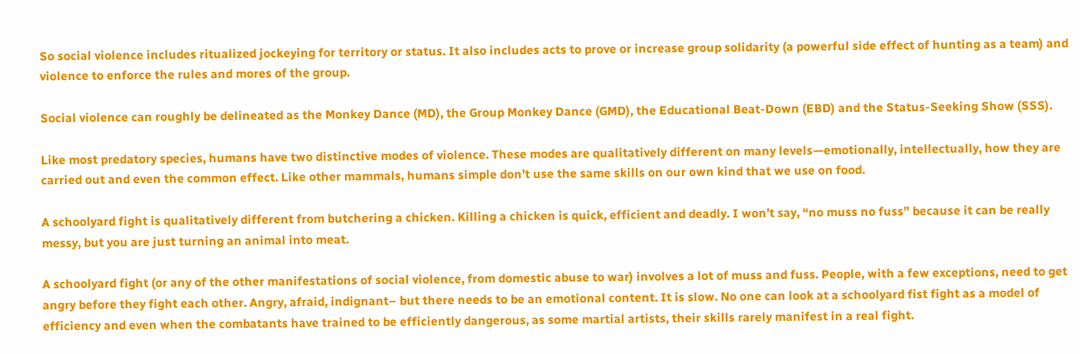So social violence includes ritualized jockeying for territory or status. It also includes acts to prove or increase group solidarity (a powerful side effect of hunting as a team) and violence to enforce the rules and mores of the group.

Social violence can roughly be delineated as the Monkey Dance (MD), the Group Monkey Dance (GMD), the Educational Beat-Down (EBD) and the Status-Seeking Show (SSS).

Like most predatory species, humans have two distinctive modes of violence. These modes are qualitatively different on many levels—emotionally, intellectually, how they are carried out and even the common effect. Like other mammals, humans simple don’t use the same skills on our own kind that we use on food.

A schoolyard fight is qualitatively different from butchering a chicken. Killing a chicken is quick, efficient and deadly. I won’t say, “no muss no fuss” because it can be really messy, but you are just turning an animal into meat.

A schoolyard fight (or any of the other manifestations of social violence, from domestic abuse to war) involves a lot of muss and fuss. People, with a few exceptions, need to get angry before they fight each other. Angry, afraid, indignant– but there needs to be an emotional content. It is slow. No one can look at a schoolyard fist fight as a model of efficiency and even when the combatants have trained to be efficiently dangerous, as some martial artists, their skills rarely manifest in a real fight.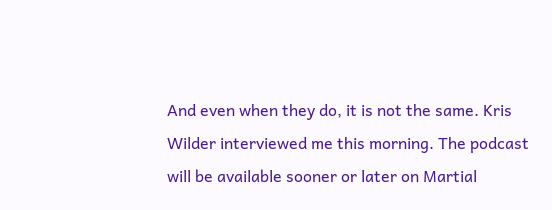And even when they do, it is not the same. Kris Wilder interviewed me this morning. The podcast will be available sooner or later on Martial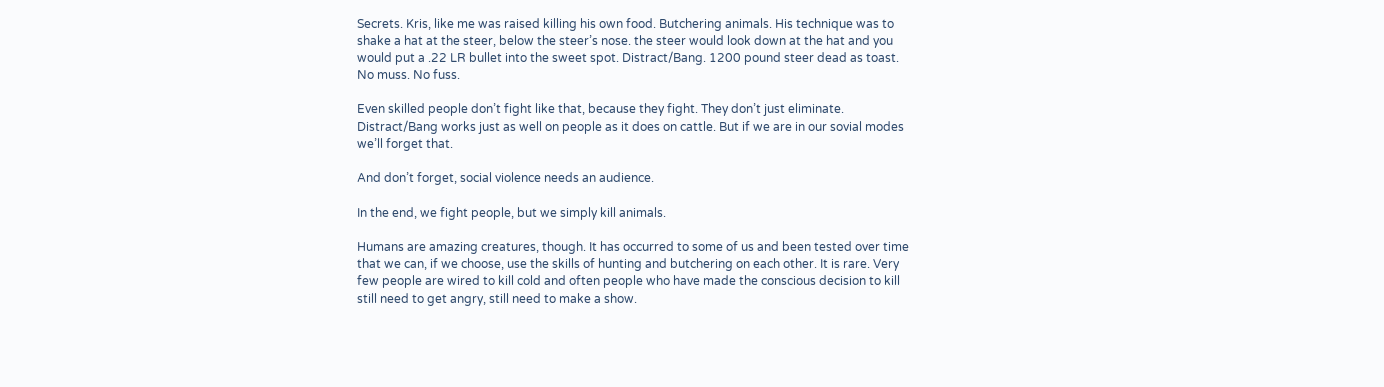Secrets. Kris, like me was raised killing his own food. Butchering animals. His technique was to shake a hat at the steer, below the steer’s nose. the steer would look down at the hat and you would put a .22 LR bullet into the sweet spot. Distract/Bang. 1200 pound steer dead as toast. No muss. No fuss.

Even skilled people don’t fight like that, because they fight. They don’t just eliminate. Distract/Bang works just as well on people as it does on cattle. But if we are in our sovial modes we’ll forget that.

And don’t forget, social violence needs an audience.

In the end, we fight people, but we simply kill animals.

Humans are amazing creatures, though. It has occurred to some of us and been tested over time that we can, if we choose, use the skills of hunting and butchering on each other. It is rare. Very few people are wired to kill cold and often people who have made the conscious decision to kill still need to get angry, still need to make a show.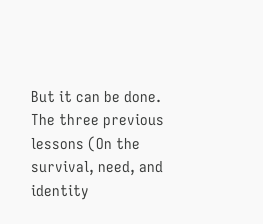But it can be done. The three previous lessons (On the survival, need, and identity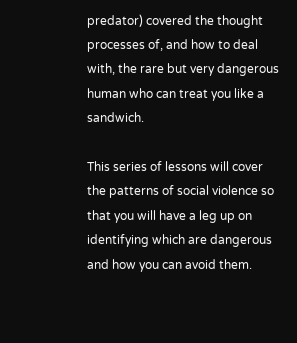predator) covered the thought processes of, and how to deal with, the rare but very dangerous human who can treat you like a sandwich.

This series of lessons will cover the patterns of social violence so that you will have a leg up on identifying which are dangerous and how you can avoid them.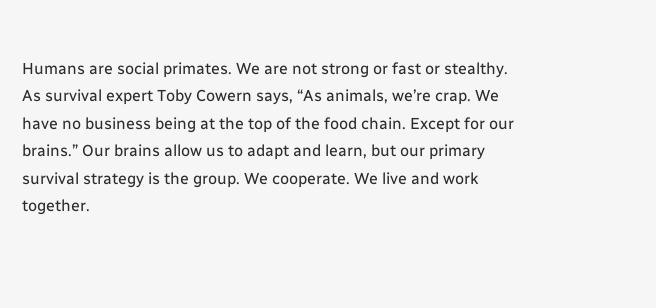Humans are social primates. We are not strong or fast or stealthy. As survival expert Toby Cowern says, “As animals, we’re crap. We have no business being at the top of the food chain. Except for our brains.” Our brains allow us to adapt and learn, but our primary survival strategy is the group. We cooperate. We live and work together.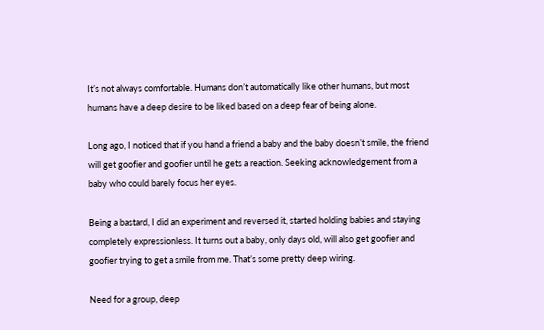It’s not always comfortable. Humans don’t automatically like other humans, but most humans have a deep desire to be liked based on a deep fear of being alone.

Long ago, I noticed that if you hand a friend a baby and the baby doesn’t smile, the friend will get goofier and goofier until he gets a reaction. Seeking acknowledgement from a baby who could barely focus her eyes.

Being a bastard, I did an experiment and reversed it, started holding babies and staying completely expressionless. It turns out a baby, only days old, will also get goofier and goofier trying to get a smile from me. That’s some pretty deep wiring.

Need for a group, deep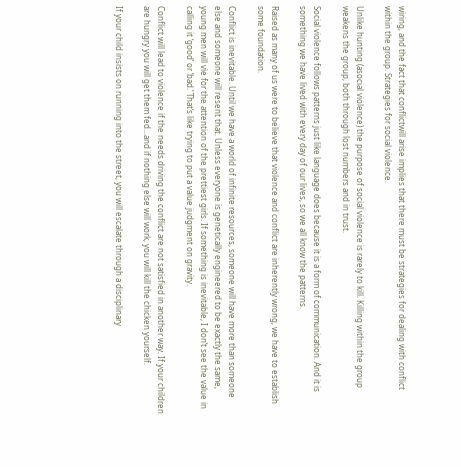wiring, and the fact that conflictwill arise implies that there must be strategies for dealing with conflict within the group. Strategies for social violence.

Unlike hunting (asocial violence) the purpose of social violence is rarely to kill. Killing within the group weakens the group, both through lost numbers and in trust.

Social violence follows patterns just like language does because it is a form of communication. And it is something we have lived with every day of our lives, so we all know the patterns.

Raised as many of us were to believe that violence and conflict are inherently wrong, we have to establish some foundation.

Conflict is inevitable. Until we have a world of infinite resources, someone will have more than someone else and someone will resent that. Unless everyone is genetically engineered to be exactly the same, young men will vie for the attention of the prettiest girls. If something is inevitable, I don’t see the value in calling it ‘good’ or ‘bad.’ That’s like trying to put a value judgment on gravity.

Conflict will lead to violence if the needs driving the conflict are not satisfied in another way. If your children are hungry you will get them fed…and if nothing else will work, you will kill the chicken yourself.

If your child insists on running into the street, you will escalate through a disciplinary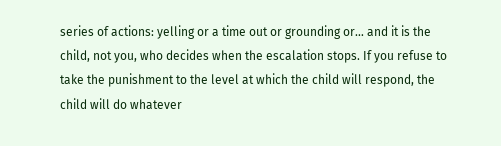series of actions: yelling or a time out or grounding or… and it is the child, not you, who decides when the escalation stops. If you refuse to take the punishment to the level at which the child will respond, the child will do whatever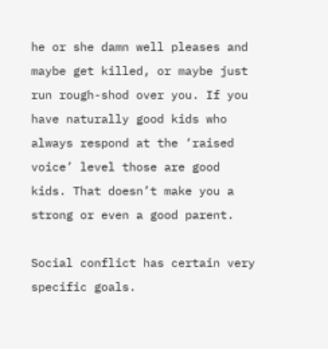he or she damn well pleases and maybe get killed, or maybe just run rough-shod over you. If you have naturally good kids who always respond at the ‘raised voice’ level those are good kids. That doesn’t make you a strong or even a good parent.

Social conflict has certain very specific goals.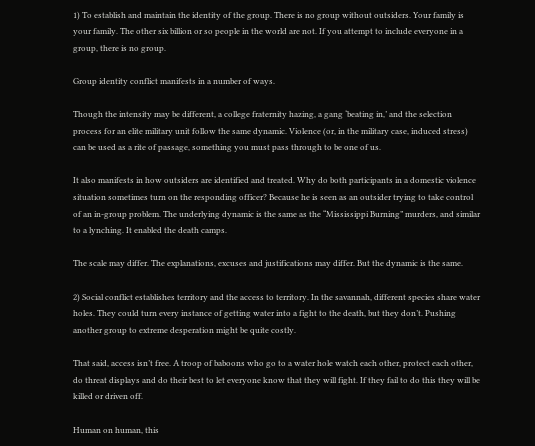1) To establish and maintain the identity of the group. There is no group without outsiders. Your family is your family. The other six billion or so people in the world are not. If you attempt to include everyone in a group, there is no group.

Group identity conflict manifests in a number of ways.

Though the intensity may be different, a college fraternity hazing, a gang ‘beating in,’ and the selection process for an elite military unit follow the same dynamic. Violence (or, in the military case, induced stress) can be used as a rite of passage, something you must pass through to be one of us.

It also manifests in how outsiders are identified and treated. Why do both participants in a domestic violence situation sometimes turn on the responding officer? Because he is seen as an outsider trying to take control of an in-group problem. The underlying dynamic is the same as the “Mississippi Burning” murders, and similar to a lynching. It enabled the death camps.

The scale may differ. The explanations, excuses and justifications may differ. But the dynamic is the same.

2) Social conflict establishes territory and the access to territory. In the savannah, different species share water holes. They could turn every instance of getting water into a fight to the death, but they don’t. Pushing another group to extreme desperation might be quite costly.

That said, access isn’t free. A troop of baboons who go to a water hole watch each other, protect each other, do threat displays and do their best to let everyone know that they will fight. If they fail to do this they will be killed or driven off.

Human on human, this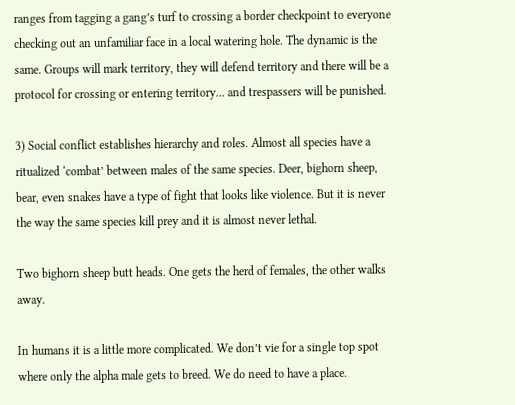ranges from tagging a gang’s turf to crossing a border checkpoint to everyone checking out an unfamiliar face in a local watering hole. The dynamic is the same. Groups will mark territory, they will defend territory and there will be a protocol for crossing or entering territory… and trespassers will be punished.

3) Social conflict establishes hierarchy and roles. Almost all species have a ritualized ‘combat’ between males of the same species. Deer, bighorn sheep, bear, even snakes have a type of fight that looks like violence. But it is never the way the same species kill prey and it is almost never lethal.

Two bighorn sheep butt heads. One gets the herd of females, the other walks away.

In humans it is a little more complicated. We don’t vie for a single top spot where only the alpha male gets to breed. We do need to have a place.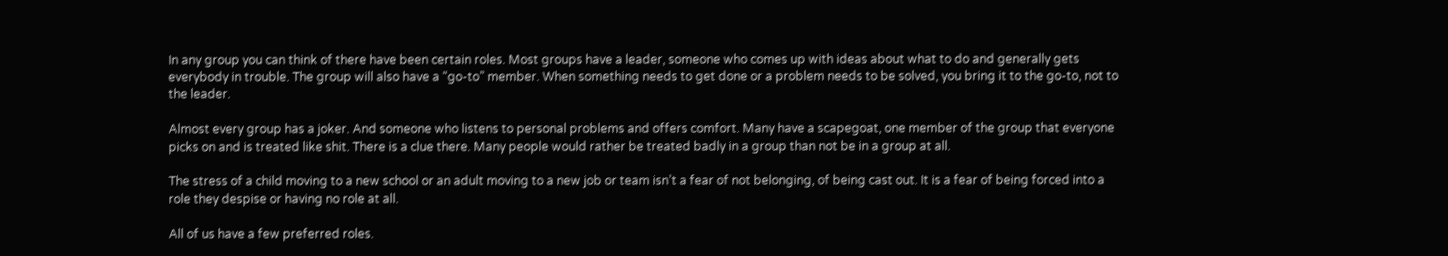In any group you can think of there have been certain roles. Most groups have a leader, someone who comes up with ideas about what to do and generally gets everybody in trouble. The group will also have a “go-to” member. When something needs to get done or a problem needs to be solved, you bring it to the go-to, not to the leader.

Almost every group has a joker. And someone who listens to personal problems and offers comfort. Many have a scapegoat, one member of the group that everyone picks on and is treated like shit. There is a clue there. Many people would rather be treated badly in a group than not be in a group at all.

The stress of a child moving to a new school or an adult moving to a new job or team isn’t a fear of not belonging, of being cast out. It is a fear of being forced into a role they despise or having no role at all.

All of us have a few preferred roles.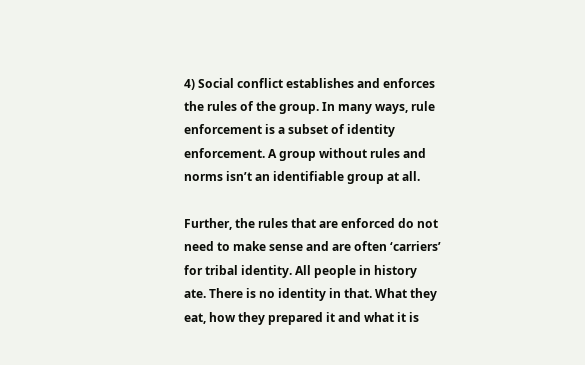4) Social conflict establishes and enforces the rules of the group. In many ways, rule enforcement is a subset of identity enforcement. A group without rules and norms isn’t an identifiable group at all.

Further, the rules that are enforced do not need to make sense and are often ‘carriers’ for tribal identity. All people in history ate. There is no identity in that. What they eat, how they prepared it and what it is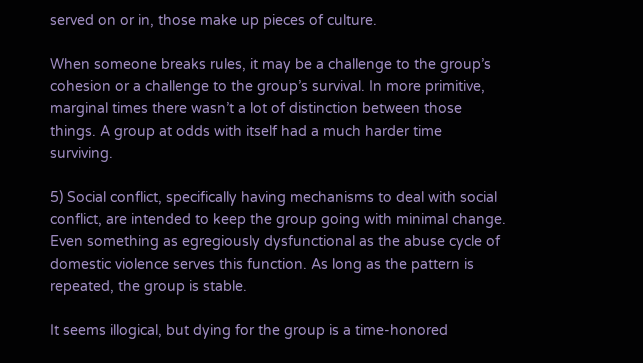served on or in, those make up pieces of culture.

When someone breaks rules, it may be a challenge to the group’s cohesion or a challenge to the group’s survival. In more primitive, marginal times there wasn’t a lot of distinction between those things. A group at odds with itself had a much harder time surviving.

5) Social conflict, specifically having mechanisms to deal with social conflict, are intended to keep the group going with minimal change. Even something as egregiously dysfunctional as the abuse cycle of domestic violence serves this function. As long as the pattern is repeated, the group is stable.

It seems illogical, but dying for the group is a time-honored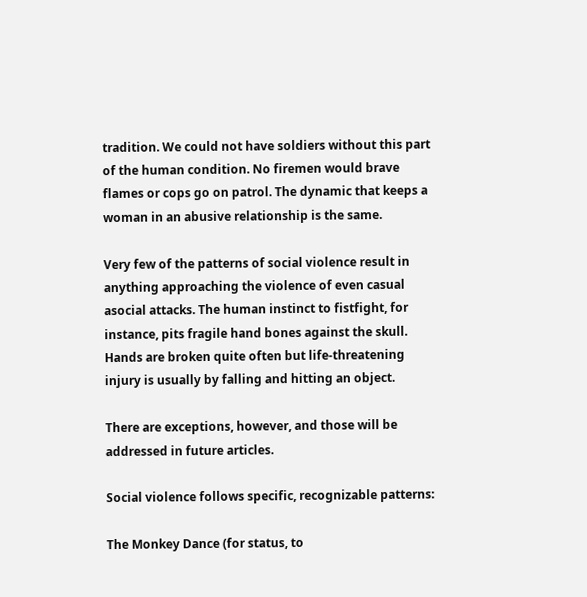tradition. We could not have soldiers without this part of the human condition. No firemen would brave flames or cops go on patrol. The dynamic that keeps a woman in an abusive relationship is the same.

Very few of the patterns of social violence result in anything approaching the violence of even casual asocial attacks. The human instinct to fistfight, for instance, pits fragile hand bones against the skull. Hands are broken quite often but life-threatening injury is usually by falling and hitting an object.

There are exceptions, however, and those will be addressed in future articles.

Social violence follows specific, recognizable patterns:

The Monkey Dance (for status, to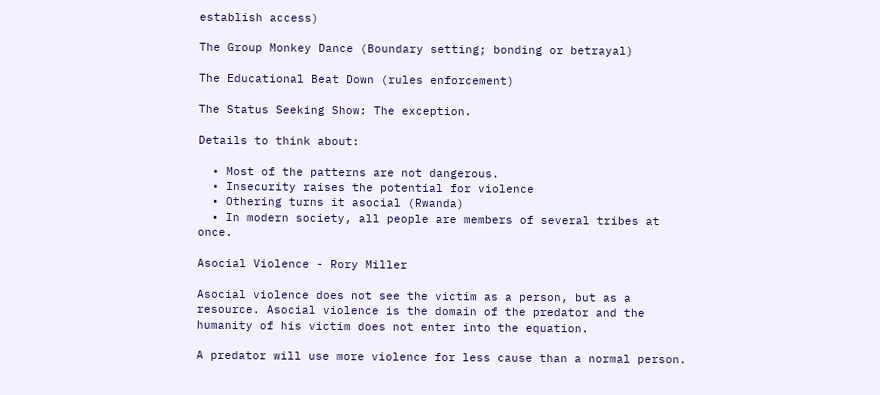establish access)

The Group Monkey Dance (Boundary setting; bonding or betrayal)

The Educational Beat Down (rules enforcement)

The Status Seeking Show: The exception.

Details to think about:

  • Most of the patterns are not dangerous.
  • Insecurity raises the potential for violence
  • Othering turns it asocial (Rwanda)
  • In modern society, all people are members of several tribes at once.

Asocial Violence - Rory Miller

Asocial violence does not see the victim as a person, but as a resource. Asocial violence is the domain of the predator and the humanity of his victim does not enter into the equation.

A predator will use more violence for less cause than a normal person.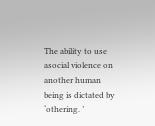The ability to use asocial violence on another human being is dictated by ‘othering. ’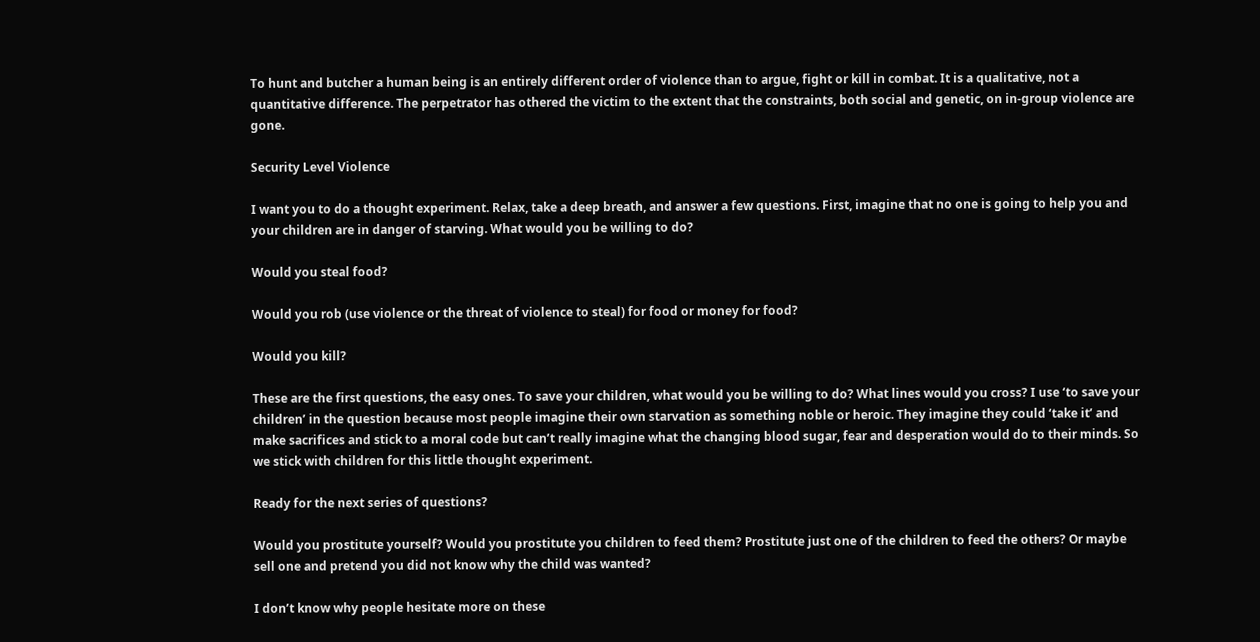To hunt and butcher a human being is an entirely different order of violence than to argue, fight or kill in combat. It is a qualitative, not a quantitative difference. The perpetrator has othered the victim to the extent that the constraints, both social and genetic, on in-group violence are gone.

Security Level Violence

I want you to do a thought experiment. Relax, take a deep breath, and answer a few questions. First, imagine that no one is going to help you and your children are in danger of starving. What would you be willing to do?

Would you steal food?

Would you rob (use violence or the threat of violence to steal) for food or money for food?

Would you kill?

These are the first questions, the easy ones. To save your children, what would you be willing to do? What lines would you cross? I use ‘to save your children’ in the question because most people imagine their own starvation as something noble or heroic. They imagine they could ‘take it’ and make sacrifices and stick to a moral code but can’t really imagine what the changing blood sugar, fear and desperation would do to their minds. So we stick with children for this little thought experiment.

Ready for the next series of questions?

Would you prostitute yourself? Would you prostitute you children to feed them? Prostitute just one of the children to feed the others? Or maybe sell one and pretend you did not know why the child was wanted?

I don’t know why people hesitate more on these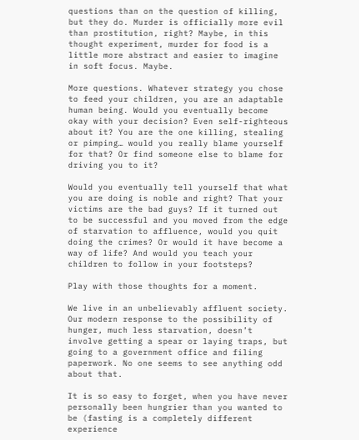questions than on the question of killing, but they do. Murder is officially more evil than prostitution, right? Maybe, in this thought experiment, murder for food is a little more abstract and easier to imagine in soft focus. Maybe.

More questions. Whatever strategy you chose to feed your children, you are an adaptable human being. Would you eventually become okay with your decision? Even self-righteous about it? You are the one killing, stealing or pimping… would you really blame yourself for that? Or find someone else to blame for driving you to it?

Would you eventually tell yourself that what you are doing is noble and right? That your victims are the bad guys? If it turned out to be successful and you moved from the edge of starvation to affluence, would you quit doing the crimes? Or would it have become a way of life? And would you teach your children to follow in your footsteps?

Play with those thoughts for a moment.

We live in an unbelievably affluent society. Our modern response to the possibility of hunger, much less starvation, doesn’t involve getting a spear or laying traps, but going to a government office and filing paperwork. No one seems to see anything odd about that.

It is so easy to forget, when you have never personally been hungrier than you wanted to be (fasting is a completely different experience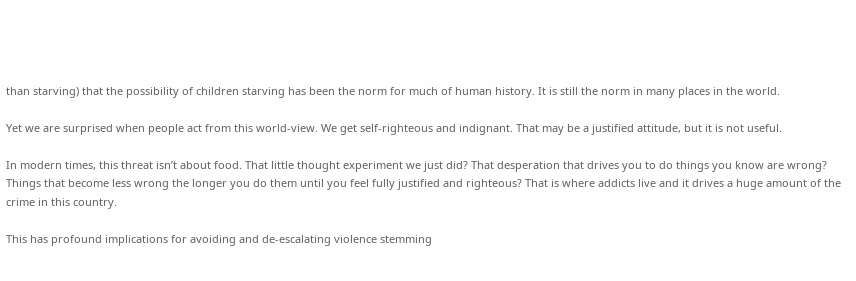than starving) that the possibility of children starving has been the norm for much of human history. It is still the norm in many places in the world.

Yet we are surprised when people act from this world-view. We get self-righteous and indignant. That may be a justified attitude, but it is not useful.

In modern times, this threat isn’t about food. That little thought experiment we just did? That desperation that drives you to do things you know are wrong? Things that become less wrong the longer you do them until you feel fully justified and righteous? That is where addicts live and it drives a huge amount of the crime in this country.

This has profound implications for avoiding and de-escalating violence stemming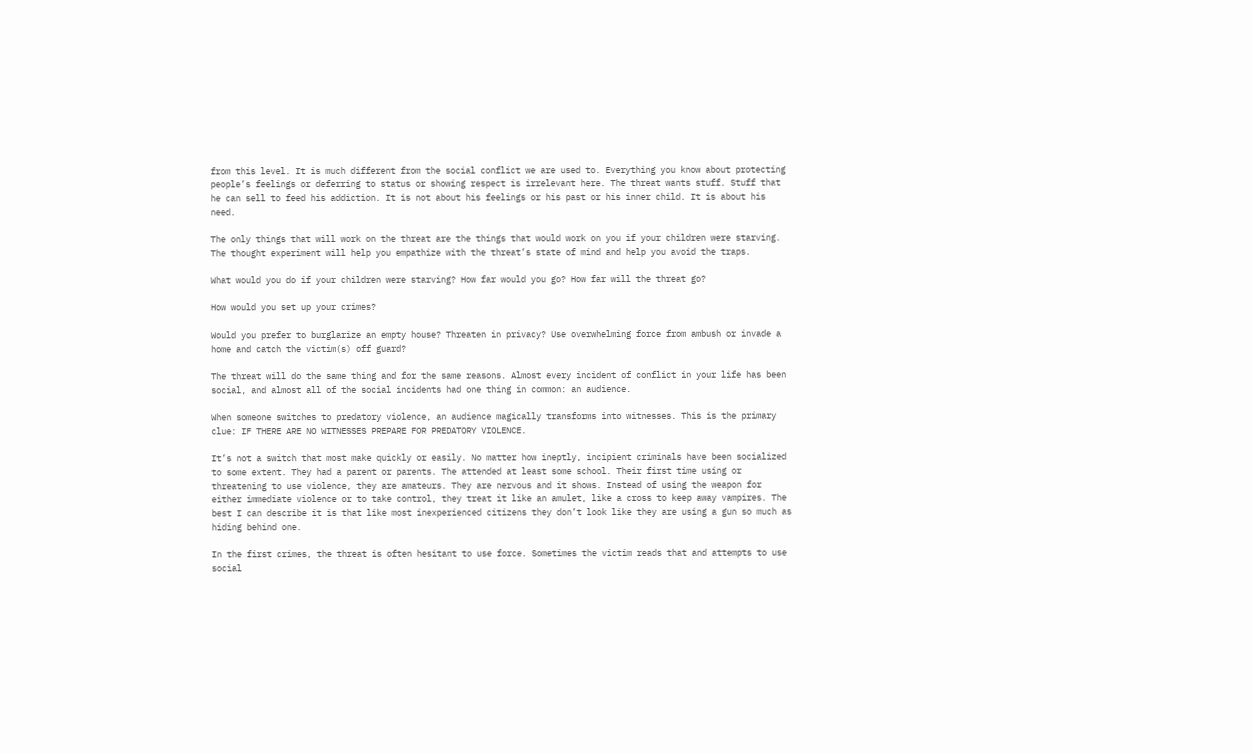from this level. It is much different from the social conflict we are used to. Everything you know about protecting people’s feelings or deferring to status or showing respect is irrelevant here. The threat wants stuff. Stuff that he can sell to feed his addiction. It is not about his feelings or his past or his inner child. It is about his need.

The only things that will work on the threat are the things that would work on you if your children were starving. The thought experiment will help you empathize with the threat’s state of mind and help you avoid the traps.

What would you do if your children were starving? How far would you go? How far will the threat go?

How would you set up your crimes?

Would you prefer to burglarize an empty house? Threaten in privacy? Use overwhelming force from ambush or invade a home and catch the victim(s) off guard?

The threat will do the same thing and for the same reasons. Almost every incident of conflict in your life has been social, and almost all of the social incidents had one thing in common: an audience.

When someone switches to predatory violence, an audience magically transforms into witnesses. This is the primary clue: IF THERE ARE NO WITNESSES PREPARE FOR PREDATORY VIOLENCE.

It’s not a switch that most make quickly or easily. No matter how ineptly, incipient criminals have been socialized to some extent. They had a parent or parents. The attended at least some school. Their first time using or threatening to use violence, they are amateurs. They are nervous and it shows. Instead of using the weapon for either immediate violence or to take control, they treat it like an amulet, like a cross to keep away vampires. The best I can describe it is that like most inexperienced citizens they don’t look like they are using a gun so much as hiding behind one.

In the first crimes, the threat is often hesitant to use force. Sometimes the victim reads that and attempts to use social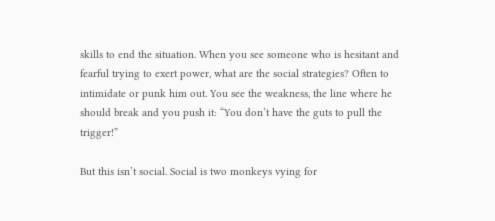skills to end the situation. When you see someone who is hesitant and fearful trying to exert power, what are the social strategies? Often to intimidate or punk him out. You see the weakness, the line where he should break and you push it: “You don’t have the guts to pull the trigger!”

But this isn’t social. Social is two monkeys vying for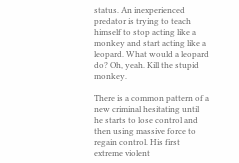status. An inexperienced predator is trying to teach himself to stop acting like a monkey and start acting like a leopard. What would a leopard do? Oh, yeah. Kill the stupid monkey.

There is a common pattern of a new criminal hesitating until he starts to lose control and then using massive force to regain control. His first extreme violent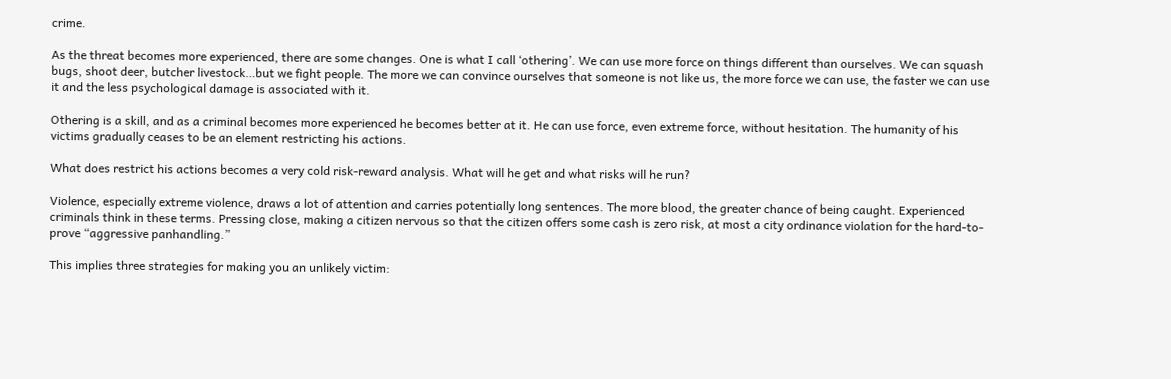crime.

As the threat becomes more experienced, there are some changes. One is what I call ‘othering’. We can use more force on things different than ourselves. We can squash bugs, shoot deer, butcher livestock…but we fight people. The more we can convince ourselves that someone is not like us, the more force we can use, the faster we can use it and the less psychological damage is associated with it.

Othering is a skill, and as a criminal becomes more experienced he becomes better at it. He can use force, even extreme force, without hesitation. The humanity of his victims gradually ceases to be an element restricting his actions.

What does restrict his actions becomes a very cold risk-reward analysis. What will he get and what risks will he run?

Violence, especially extreme violence, draws a lot of attention and carries potentially long sentences. The more blood, the greater chance of being caught. Experienced criminals think in these terms. Pressing close, making a citizen nervous so that the citizen offers some cash is zero risk, at most a city ordinance violation for the hard-to-prove “aggressive panhandling.”

This implies three strategies for making you an unlikely victim: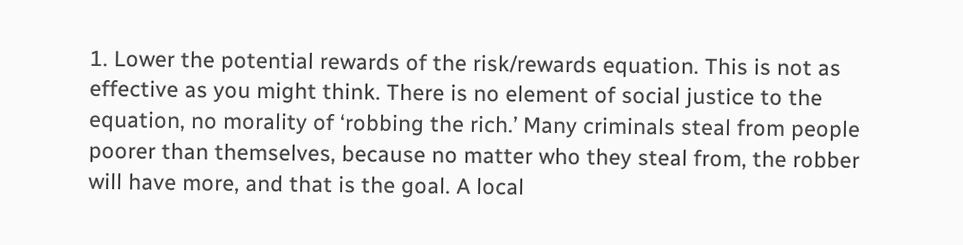1. Lower the potential rewards of the risk/rewards equation. This is not as effective as you might think. There is no element of social justice to the equation, no morality of ‘robbing the rich.’ Many criminals steal from people poorer than themselves, because no matter who they steal from, the robber will have more, and that is the goal. A local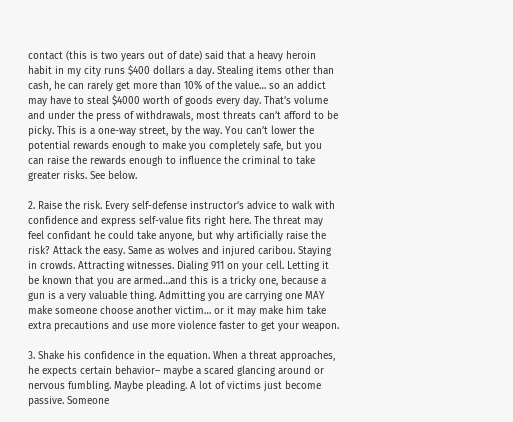contact (this is two years out of date) said that a heavy heroin habit in my city runs $400 dollars a day. Stealing items other than cash, he can rarely get more than 10% of the value… so an addict may have to steal $4000 worth of goods every day. That’s volume and under the press of withdrawals, most threats can’t afford to be picky. This is a one-way street, by the way. You can’t lower the potential rewards enough to make you completely safe, but you can raise the rewards enough to influence the criminal to take greater risks. See below.

2. Raise the risk. Every self-defense instructor’s advice to walk with confidence and express self-value fits right here. The threat may feel confidant he could take anyone, but why artificially raise the risk? Attack the easy. Same as wolves and injured caribou. Staying in crowds. Attracting witnesses. Dialing 911 on your cell. Letting it be known that you are armed…and this is a tricky one, because a gun is a very valuable thing. Admitting you are carrying one MAY make someone choose another victim… or it may make him take extra precautions and use more violence faster to get your weapon.

3. Shake his confidence in the equation. When a threat approaches, he expects certain behavior– maybe a scared glancing around or nervous fumbling. Maybe pleading. A lot of victims just become passive. Someone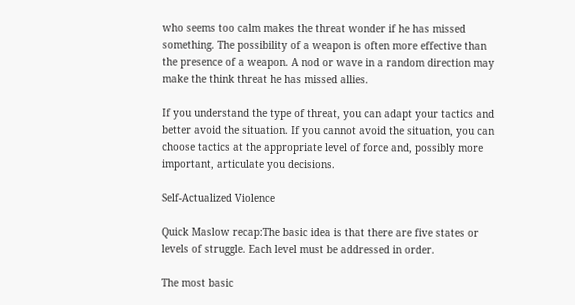who seems too calm makes the threat wonder if he has missed something. The possibility of a weapon is often more effective than the presence of a weapon. A nod or wave in a random direction may make the think threat he has missed allies.

If you understand the type of threat, you can adapt your tactics and better avoid the situation. If you cannot avoid the situation, you can choose tactics at the appropriate level of force and, possibly more important, articulate you decisions.

Self-Actualized Violence

Quick Maslow recap:The basic idea is that there are five states or levels of struggle. Each level must be addressed in order.

The most basic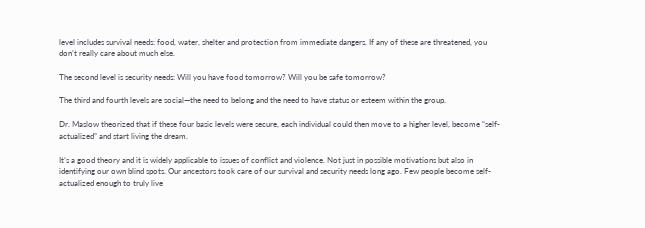level includes survival needs: food, water, shelter and protection from immediate dangers. If any of these are threatened, you don’t really care about much else.

The second level is security needs: Will you have food tomorrow? Will you be safe tomorrow?

The third and fourth levels are social—the need to belong and the need to have status or esteem within the group.

Dr. Maslow theorized that if these four basic levels were secure, each individual could then move to a higher level, become “self-actualized” and start living the dream.

It’s a good theory and it is widely applicable to issues of conflict and violence. Not just in possible motivations but also in identifying our own blind spots. Our ancestors took care of our survival and security needs long ago. Few people become self-actualized enough to truly live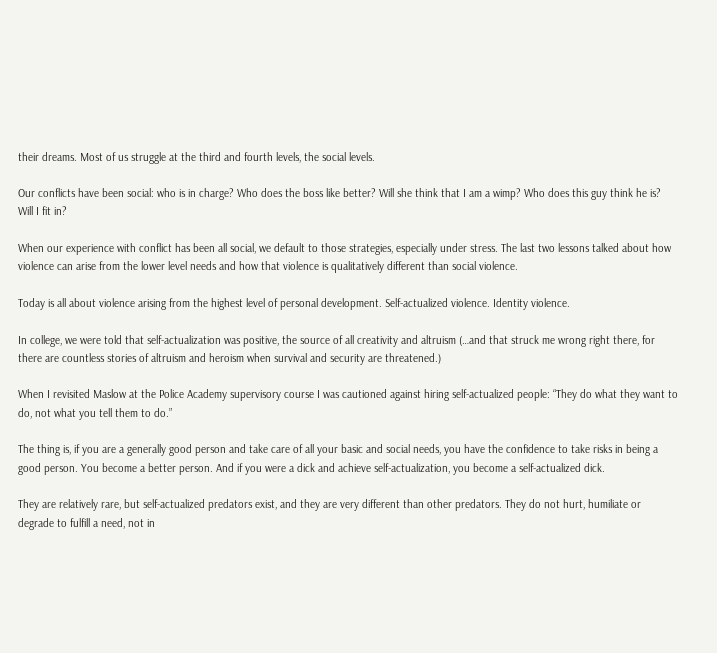their dreams. Most of us struggle at the third and fourth levels, the social levels.

Our conflicts have been social: who is in charge? Who does the boss like better? Will she think that I am a wimp? Who does this guy think he is? Will I fit in?

When our experience with conflict has been all social, we default to those strategies, especially under stress. The last two lessons talked about how violence can arise from the lower level needs and how that violence is qualitatively different than social violence.

Today is all about violence arising from the highest level of personal development. Self-actualized violence. Identity violence.

In college, we were told that self-actualization was positive, the source of all creativity and altruism (…and that struck me wrong right there, for there are countless stories of altruism and heroism when survival and security are threatened.)

When I revisited Maslow at the Police Academy supervisory course I was cautioned against hiring self-actualized people: “They do what they want to do, not what you tell them to do.”

The thing is, if you are a generally good person and take care of all your basic and social needs, you have the confidence to take risks in being a good person. You become a better person. And if you were a dick and achieve self-actualization, you become a self-actualized dick.

They are relatively rare, but self-actualized predators exist, and they are very different than other predators. They do not hurt, humiliate or degrade to fulfill a need, not in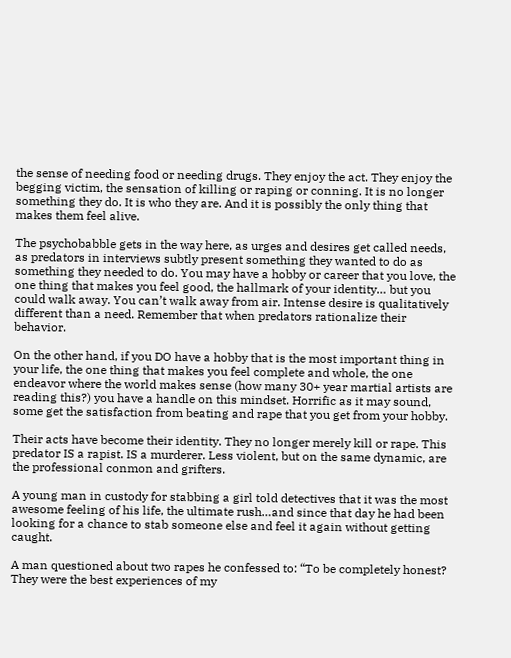the sense of needing food or needing drugs. They enjoy the act. They enjoy the begging victim, the sensation of killing or raping or conning. It is no longer something they do. It is who they are. And it is possibly the only thing that makes them feel alive.

The psychobabble gets in the way here, as urges and desires get called needs, as predators in interviews subtly present something they wanted to do as something they needed to do. You may have a hobby or career that you love, the one thing that makes you feel good, the hallmark of your identity… but you could walk away. You can’t walk away from air. Intense desire is qualitatively different than a need. Remember that when predators rationalize their behavior.

On the other hand, if you DO have a hobby that is the most important thing in your life, the one thing that makes you feel complete and whole, the one endeavor where the world makes sense (how many 30+ year martial artists are reading this?) you have a handle on this mindset. Horrific as it may sound, some get the satisfaction from beating and rape that you get from your hobby.

Their acts have become their identity. They no longer merely kill or rape. This predator IS a rapist. IS a murderer. Less violent, but on the same dynamic, are the professional conmon and grifters.

A young man in custody for stabbing a girl told detectives that it was the most awesome feeling of his life, the ultimate rush…and since that day he had been looking for a chance to stab someone else and feel it again without getting caught.

A man questioned about two rapes he confessed to: “To be completely honest? They were the best experiences of my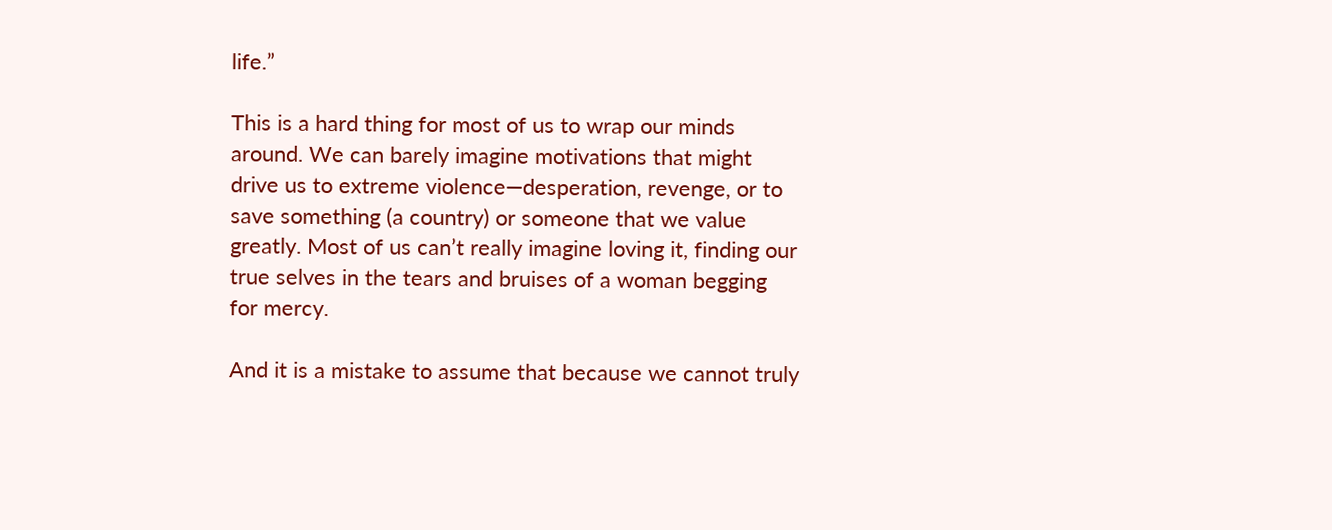life.”

This is a hard thing for most of us to wrap our minds around. We can barely imagine motivations that might drive us to extreme violence—desperation, revenge, or to save something (a country) or someone that we value greatly. Most of us can’t really imagine loving it, finding our true selves in the tears and bruises of a woman begging for mercy.

And it is a mistake to assume that because we cannot truly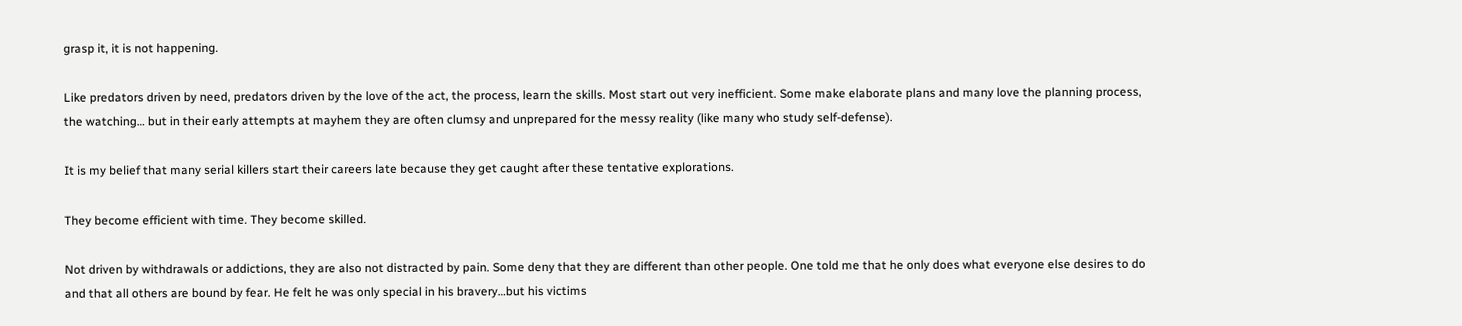grasp it, it is not happening.

Like predators driven by need, predators driven by the love of the act, the process, learn the skills. Most start out very inefficient. Some make elaborate plans and many love the planning process, the watching… but in their early attempts at mayhem they are often clumsy and unprepared for the messy reality (like many who study self-defense).

It is my belief that many serial killers start their careers late because they get caught after these tentative explorations.

They become efficient with time. They become skilled.

Not driven by withdrawals or addictions, they are also not distracted by pain. Some deny that they are different than other people. One told me that he only does what everyone else desires to do and that all others are bound by fear. He felt he was only special in his bravery…but his victims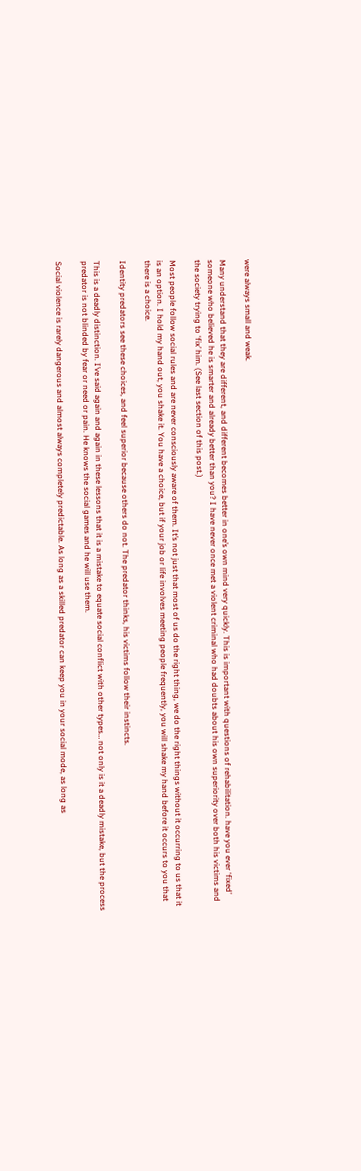were always small and weak.

Many understand that they are different, and different becomes better in one’s own mind very quickly. This is important with questions of rehabilitation. have you ever ‘fixed’ someone who believed he is smarter and already better than you? I have never once met a violent criminal who had doubts about his own superiority over both his victims and the society trying to ‘fix’ him. (See last section of this post.)

Most people follow social rules and are never consciously aware of them. It’s not just that most of us do the right thing, we do the right things without it occurring to us that it is an option. I hold my hand out, you shake it. You have a choice, but if your job or life involves meeting people frequently, you will shake my hand before it occurs to you that there is a choice.

Identity predators see these choices, and feel superior because others do not. The predator thinks, his victims follow their instincts.

This is a deadly distinction. I’ve said again and again in these lessons that it is a mistake to equate social conflict with other types… not only is it a deadly mistake, but the process predator is not blinded by fear or need or pain. He knows the social games and he will use them.

Social violence is rarely dangerous and almost always completely predictable. As long as a skilled predator can keep you in your social mode, as long as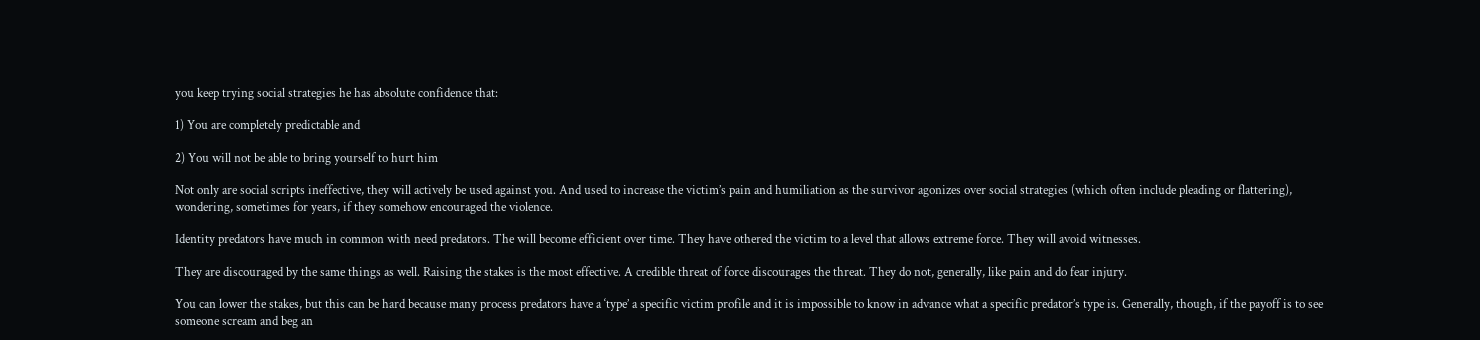you keep trying social strategies he has absolute confidence that:

1) You are completely predictable and

2) You will not be able to bring yourself to hurt him

Not only are social scripts ineffective, they will actively be used against you. And used to increase the victim’s pain and humiliation as the survivor agonizes over social strategies (which often include pleading or flattering), wondering, sometimes for years, if they somehow encouraged the violence.

Identity predators have much in common with need predators. The will become efficient over time. They have othered the victim to a level that allows extreme force. They will avoid witnesses.

They are discouraged by the same things as well. Raising the stakes is the most effective. A credible threat of force discourages the threat. They do not, generally, like pain and do fear injury.

You can lower the stakes, but this can be hard because many process predators have a ‘type’ a specific victim profile and it is impossible to know in advance what a specific predator’s type is. Generally, though, if the payoff is to see someone scream and beg an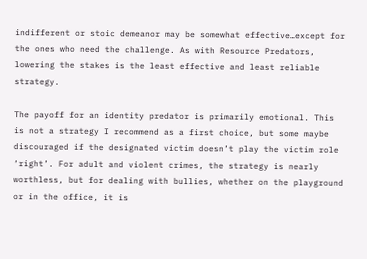indifferent or stoic demeanor may be somewhat effective…except for the ones who need the challenge. As with Resource Predators, lowering the stakes is the least effective and least reliable strategy.

The payoff for an identity predator is primarily emotional. This is not a strategy I recommend as a first choice, but some maybe discouraged if the designated victim doesn’t play the victim role ‘right’. For adult and violent crimes, the strategy is nearly worthless, but for dealing with bullies, whether on the playground or in the office, it is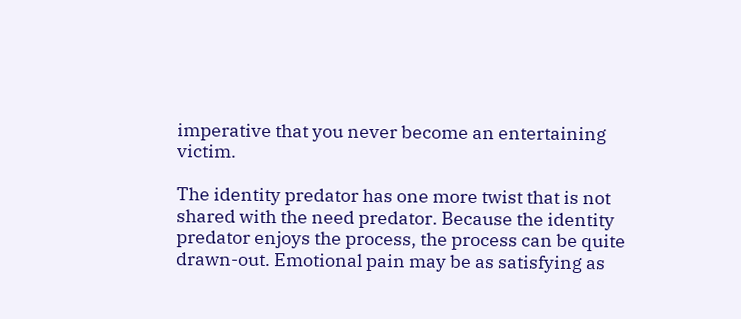imperative that you never become an entertaining victim.

The identity predator has one more twist that is not shared with the need predator. Because the identity predator enjoys the process, the process can be quite drawn-out. Emotional pain may be as satisfying as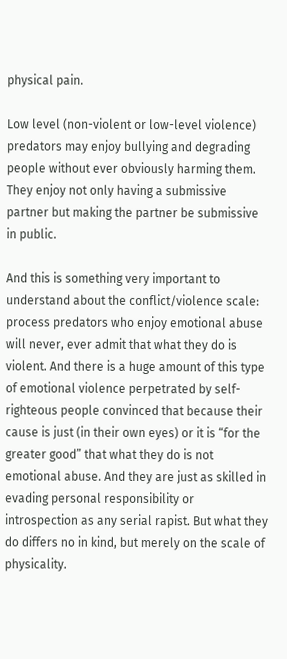physical pain.

Low level (non-violent or low-level violence) predators may enjoy bullying and degrading people without ever obviously harming them. They enjoy not only having a submissive partner but making the partner be submissive in public.

And this is something very important to understand about the conflict/violence scale: process predators who enjoy emotional abuse will never, ever admit that what they do is violent. And there is a huge amount of this type of emotional violence perpetrated by self-righteous people convinced that because their cause is just (in their own eyes) or it is “for the greater good” that what they do is not emotional abuse. And they are just as skilled in evading personal responsibility or introspection as any serial rapist. But what they do differs no in kind, but merely on the scale of physicality.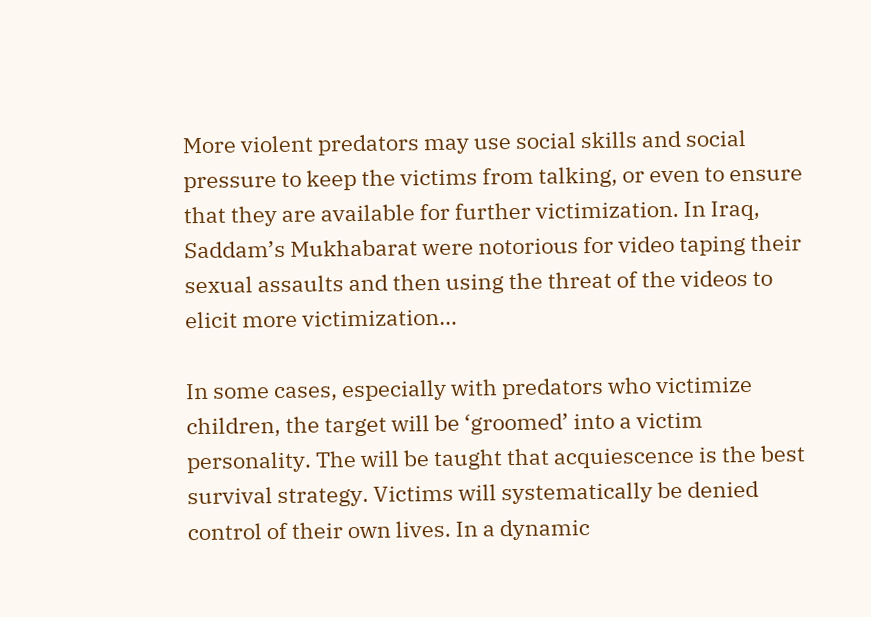More violent predators may use social skills and social pressure to keep the victims from talking, or even to ensure that they are available for further victimization. In Iraq, Saddam’s Mukhabarat were notorious for video taping their sexual assaults and then using the threat of the videos to elicit more victimization…

In some cases, especially with predators who victimize children, the target will be ‘groomed’ into a victim personality. The will be taught that acquiescence is the best survival strategy. Victims will systematically be denied control of their own lives. In a dynamic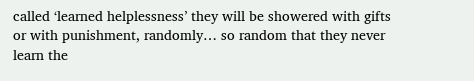called ‘learned helplessness’ they will be showered with gifts or with punishment, randomly… so random that they never learn the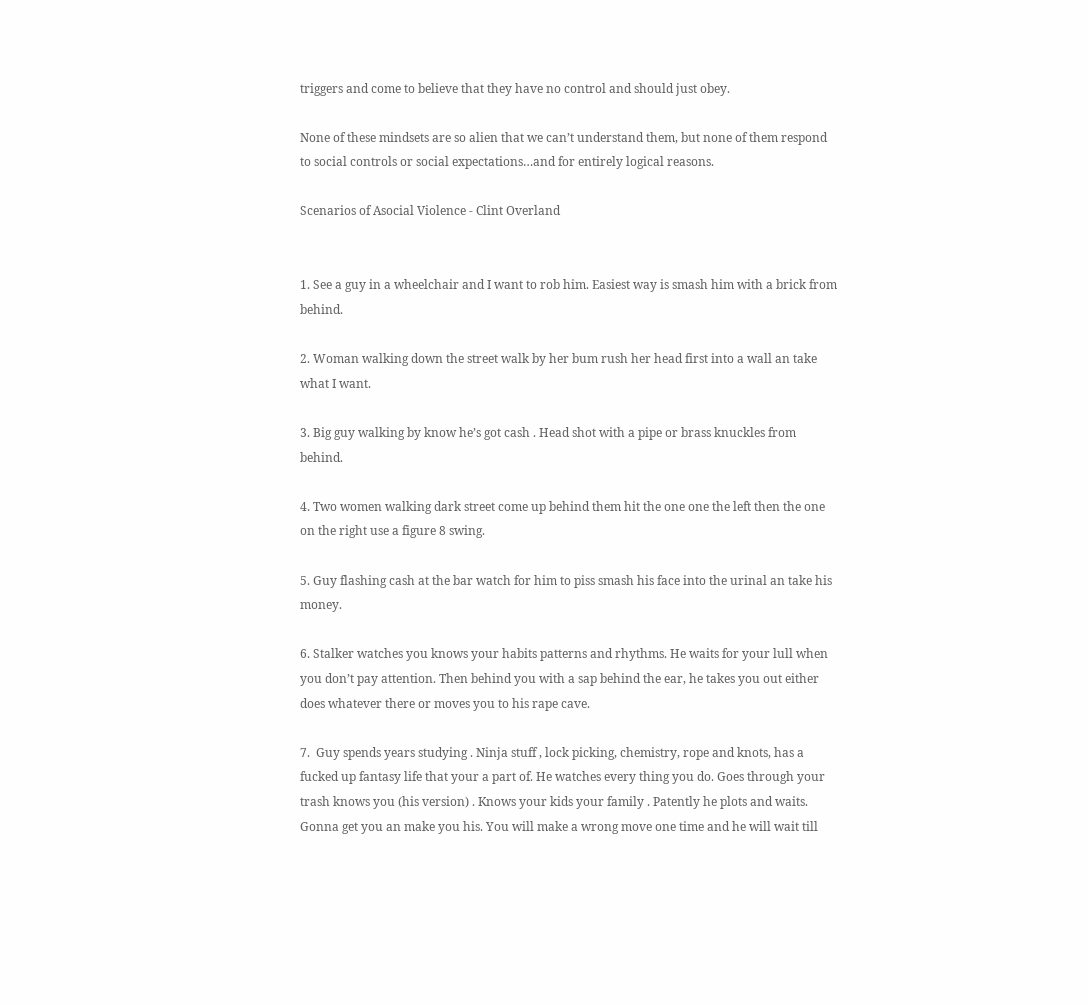triggers and come to believe that they have no control and should just obey.

None of these mindsets are so alien that we can’t understand them, but none of them respond to social controls or social expectations…and for entirely logical reasons.

Scenarios of Asocial Violence - Clint Overland


1. See a guy in a wheelchair and I want to rob him. Easiest way is smash him with a brick from behind.

2. Woman walking down the street walk by her bum rush her head first into a wall an take what I want.

3. Big guy walking by know he’s got cash . Head shot with a pipe or brass knuckles from behind.

4. Two women walking dark street come up behind them hit the one one the left then the one on the right use a figure 8 swing.

5. Guy flashing cash at the bar watch for him to piss smash his face into the urinal an take his money.

6. Stalker watches you knows your habits patterns and rhythms. He waits for your lull when you don’t pay attention. Then behind you with a sap behind the ear, he takes you out either does whatever there or moves you to his rape cave.

7.  Guy spends years studying . Ninja stuff , lock picking, chemistry, rope and knots, has a fucked up fantasy life that your a part of. He watches every thing you do. Goes through your trash knows you (his version) . Knows your kids your family . Patently he plots and waits. Gonna get you an make you his. You will make a wrong move one time and he will wait till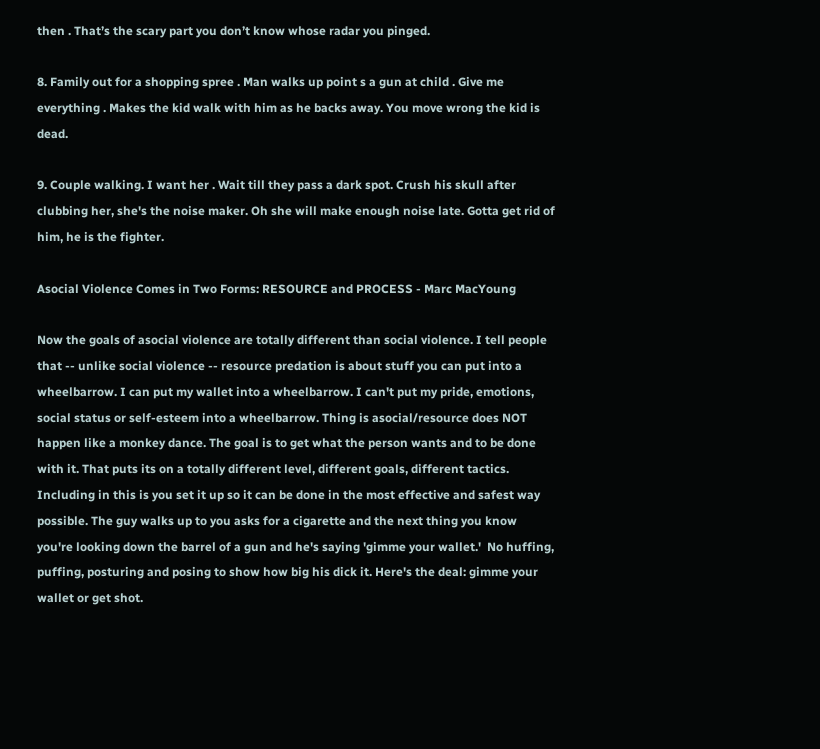then . That’s the scary part you don’t know whose radar you pinged.

8. Family out for a shopping spree . Man walks up point s a gun at child . Give me everything . Makes the kid walk with him as he backs away. You move wrong the kid is dead.

9. Couple walking. I want her . Wait till they pass a dark spot. Crush his skull after clubbing her, she's the noise maker. Oh she will make enough noise late. Gotta get rid of him, he is the fighter.

Asocial Violence Comes in Two Forms: RESOURCE and PROCESS - Marc MacYoung

Now the goals of asocial violence are totally different than social violence. I tell people that -- unlike social violence -- resource predation is about stuff you can put into a wheelbarrow. I can put my wallet into a wheelbarrow. I can't put my pride, emotions, social status or self-esteem into a wheelbarrow. Thing is asocial/resource does NOT happen like a monkey dance. The goal is to get what the person wants and to be done with it. That puts its on a totally different level, different goals, different tactics. Including in this is you set it up so it can be done in the most effective and safest way possible. The guy walks up to you asks for a cigarette and the next thing you know you're looking down the barrel of a gun and he's saying 'gimme your wallet.'  No huffing, puffing, posturing and posing to show how big his dick it. Here's the deal: gimme your wallet or get shot.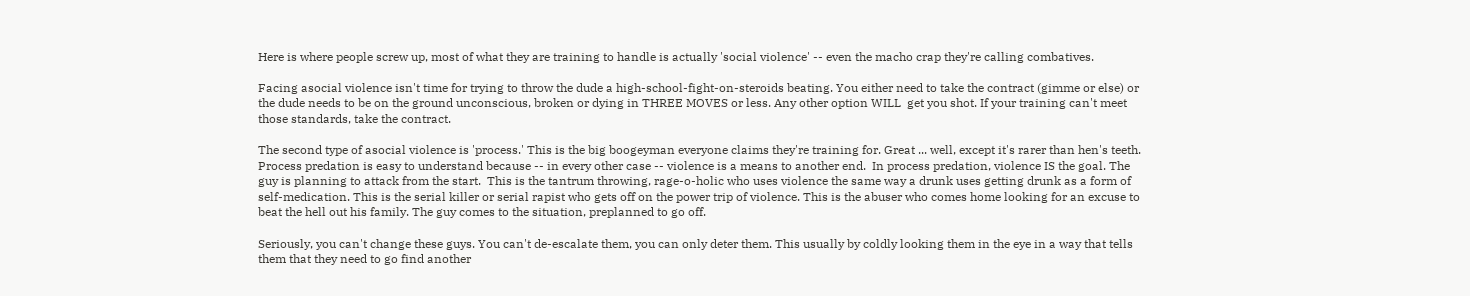Here is where people screw up, most of what they are training to handle is actually 'social violence' -- even the macho crap they're calling combatives.

Facing asocial violence isn't time for trying to throw the dude a high-school-fight-on-steroids beating. You either need to take the contract (gimme or else) or the dude needs to be on the ground unconscious, broken or dying in THREE MOVES or less. Any other option WILL  get you shot. If your training can't meet those standards, take the contract.

The second type of asocial violence is 'process.' This is the big boogeyman everyone claims they're training for. Great ... well, except it's rarer than hen's teeth.  Process predation is easy to understand because -- in every other case -- violence is a means to another end.  In process predation, violence IS the goal. The guy is planning to attack from the start.  This is the tantrum throwing, rage-o-holic who uses violence the same way a drunk uses getting drunk as a form of self-medication. This is the serial killer or serial rapist who gets off on the power trip of violence. This is the abuser who comes home looking for an excuse to beat the hell out his family. The guy comes to the situation, preplanned to go off.

Seriously, you can't change these guys. You can't de-escalate them, you can only deter them. This usually by coldly looking them in the eye in a way that tells them that they need to go find another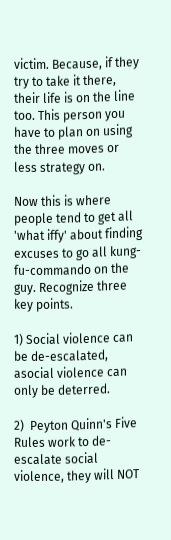victim. Because, if they try to take it there, their life is on the line too. This person you have to plan on using the three moves or less strategy on.

Now this is where people tend to get all 'what iffy' about finding excuses to go all kung-fu-commando on the guy. Recognize three key points.

1) Social violence can be de-escalated, asocial violence can only be deterred.

2)  Peyton Quinn's Five Rules work to de-escalate social violence, they will NOT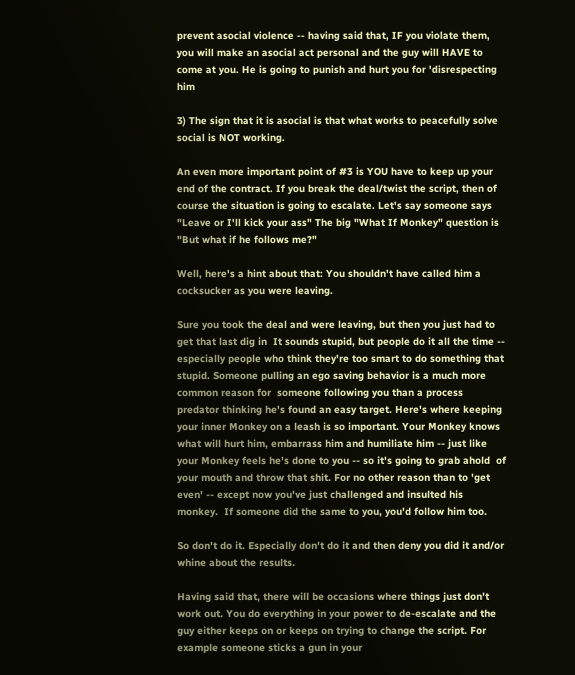prevent asocial violence -- having said that, IF you violate them, you will make an asocial act personal and the guy will HAVE to come at you. He is going to punish and hurt you for 'disrespecting him

3) The sign that it is asocial is that what works to peacefully solve social is NOT working.

An even more important point of #3 is YOU have to keep up your end of the contract. If you break the deal/twist the script, then of course the situation is going to escalate. Let's say someone says "Leave or I'll kick your ass" The big "What If Monkey" question is "But what if he follows me?"

Well, here's a hint about that: You shouldn't have called him a cocksucker as you were leaving.

Sure you took the deal and were leaving, but then you just had to get that last dig in  It sounds stupid, but people do it all the time -- especially people who think they're too smart to do something that stupid. Someone pulling an ego saving behavior is a much more common reason for  someone following you than a process predator thinking he's found an easy target. Here's where keeping your inner Monkey on a leash is so important. Your Monkey knows what will hurt him, embarrass him and humiliate him -- just like your Monkey feels he's done to you -- so it's going to grab ahold  of your mouth and throw that shit. For no other reason than to 'get even' -- except now you've just challenged and insulted his monkey.  If someone did the same to you, you'd follow him too.

So don't do it. Especially don't do it and then deny you did it and/or whine about the results.

Having said that, there will be occasions where things just don't work out. You do everything in your power to de-escalate and the guy either keeps on or keeps on trying to change the script. For example someone sticks a gun in your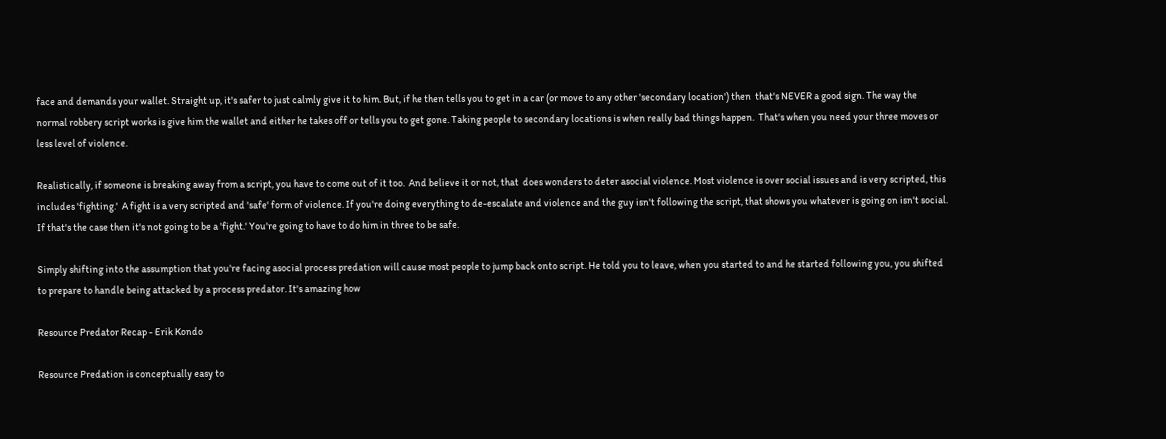face and demands your wallet. Straight up, it's safer to just calmly give it to him. But, if he then tells you to get in a car (or move to any other 'secondary location') then  that's NEVER a good sign. The way the normal robbery script works is give him the wallet and either he takes off or tells you to get gone. Taking people to secondary locations is when really bad things happen.  That's when you need your three moves or less level of violence.

Realistically, if someone is breaking away from a script, you have to come out of it too.  And believe it or not, that  does wonders to deter asocial violence. Most violence is over social issues and is very scripted, this includes 'fighting.'  A fight is a very scripted and 'safe' form of violence. If you're doing everything to de-escalate and violence and the guy isn't following the script, that shows you whatever is going on isn't social. If that's the case then it's not going to be a 'fight.' You're going to have to do him in three to be safe.

Simply shifting into the assumption that you're facing asocial process predation will cause most people to jump back onto script. He told you to leave, when you started to and he started following you, you shifted to prepare to handle being attacked by a process predator. It's amazing how

Resource Predator Recap - Erik Kondo

Resource Predation is conceptually easy to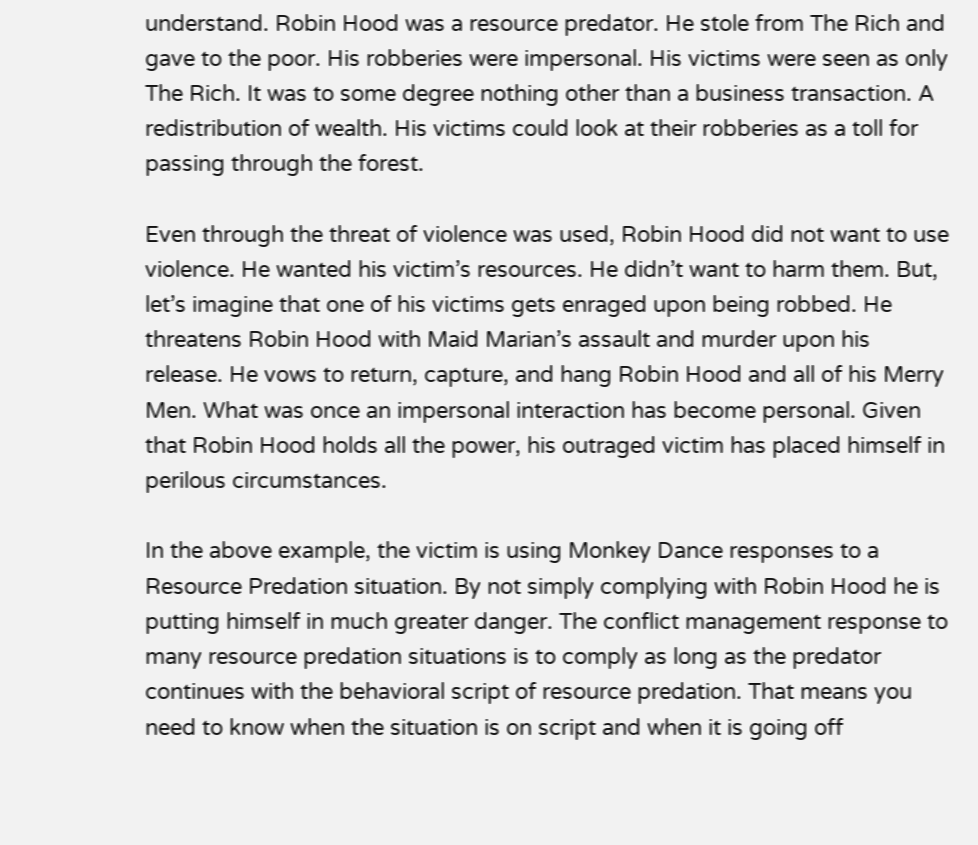understand. Robin Hood was a resource predator. He stole from The Rich and gave to the poor. His robberies were impersonal. His victims were seen as only The Rich. It was to some degree nothing other than a business transaction. A redistribution of wealth. His victims could look at their robberies as a toll for passing through the forest.

Even through the threat of violence was used, Robin Hood did not want to use violence. He wanted his victim’s resources. He didn’t want to harm them. But, let’s imagine that one of his victims gets enraged upon being robbed. He threatens Robin Hood with Maid Marian’s assault and murder upon his release. He vows to return, capture, and hang Robin Hood and all of his Merry Men. What was once an impersonal interaction has become personal. Given that Robin Hood holds all the power, his outraged victim has placed himself in perilous circumstances.

In the above example, the victim is using Monkey Dance responses to a Resource Predation situation. By not simply complying with Robin Hood he is putting himself in much greater danger. The conflict management response to many resource predation situations is to comply as long as the predator continues with the behavioral script of resource predation. That means you need to know when the situation is on script and when it is going off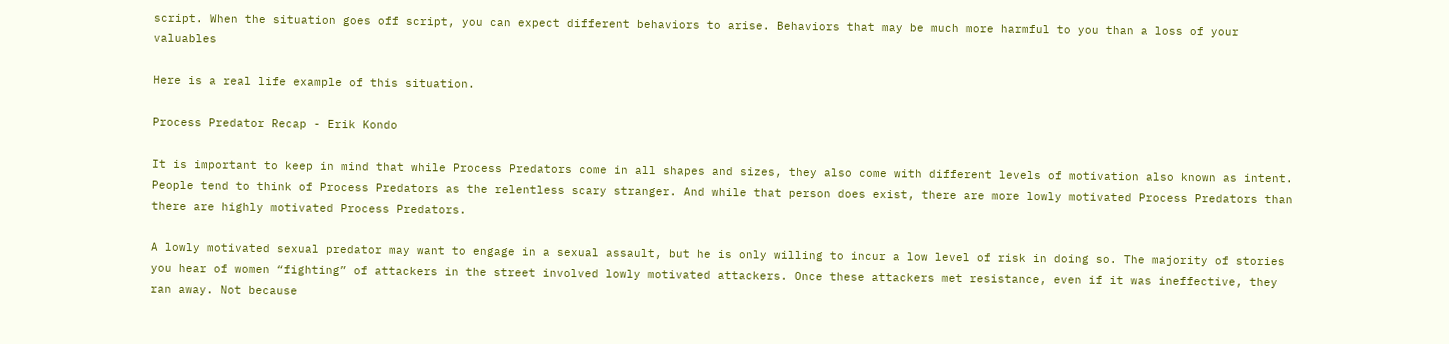script. When the situation goes off script, you can expect different behaviors to arise. Behaviors that may be much more harmful to you than a loss of your valuables

Here is a real life example of this situation.

Process Predator Recap - Erik Kondo

It is important to keep in mind that while Process Predators come in all shapes and sizes, they also come with different levels of motivation also known as intent. People tend to think of Process Predators as the relentless scary stranger. And while that person does exist, there are more lowly motivated Process Predators than there are highly motivated Process Predators.

A lowly motivated sexual predator may want to engage in a sexual assault, but he is only willing to incur a low level of risk in doing so. The majority of stories you hear of women “fighting” of attackers in the street involved lowly motivated attackers. Once these attackers met resistance, even if it was ineffective, they ran away. Not because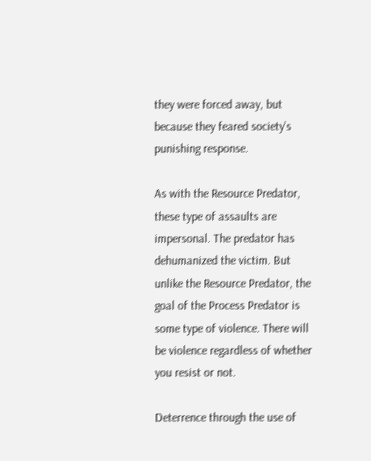they were forced away, but because they feared society’s punishing response.

As with the Resource Predator, these type of assaults are impersonal. The predator has dehumanized the victim. But unlike the Resource Predator, the goal of the Process Predator is some type of violence. There will be violence regardless of whether you resist or not.

Deterrence through the use of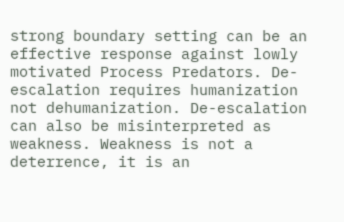strong boundary setting can be an effective response against lowly motivated Process Predators. De-escalation requires humanization not dehumanization. De-escalation can also be misinterpreted as weakness. Weakness is not a deterrence, it is an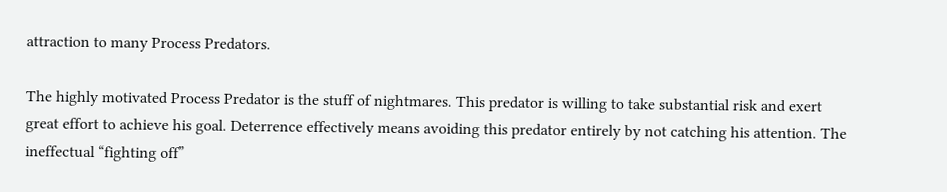attraction to many Process Predators.

The highly motivated Process Predator is the stuff of nightmares. This predator is willing to take substantial risk and exert great effort to achieve his goal. Deterrence effectively means avoiding this predator entirely by not catching his attention. The ineffectual “fighting off”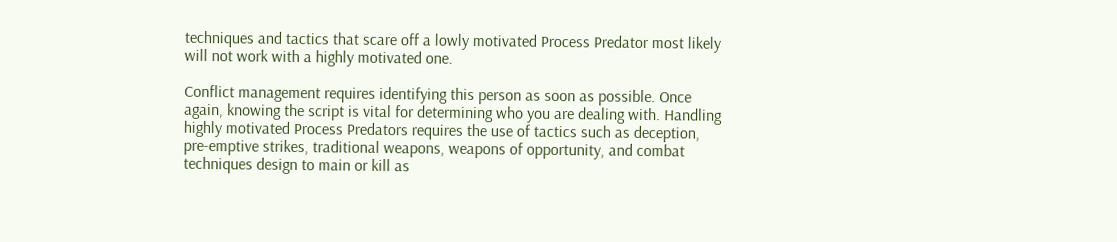techniques and tactics that scare off a lowly motivated Process Predator most likely will not work with a highly motivated one.

Conflict management requires identifying this person as soon as possible. Once again, knowing the script is vital for determining who you are dealing with. Handling highly motivated Process Predators requires the use of tactics such as deception, pre-emptive strikes, traditional weapons, weapons of opportunity, and combat techniques design to main or kill as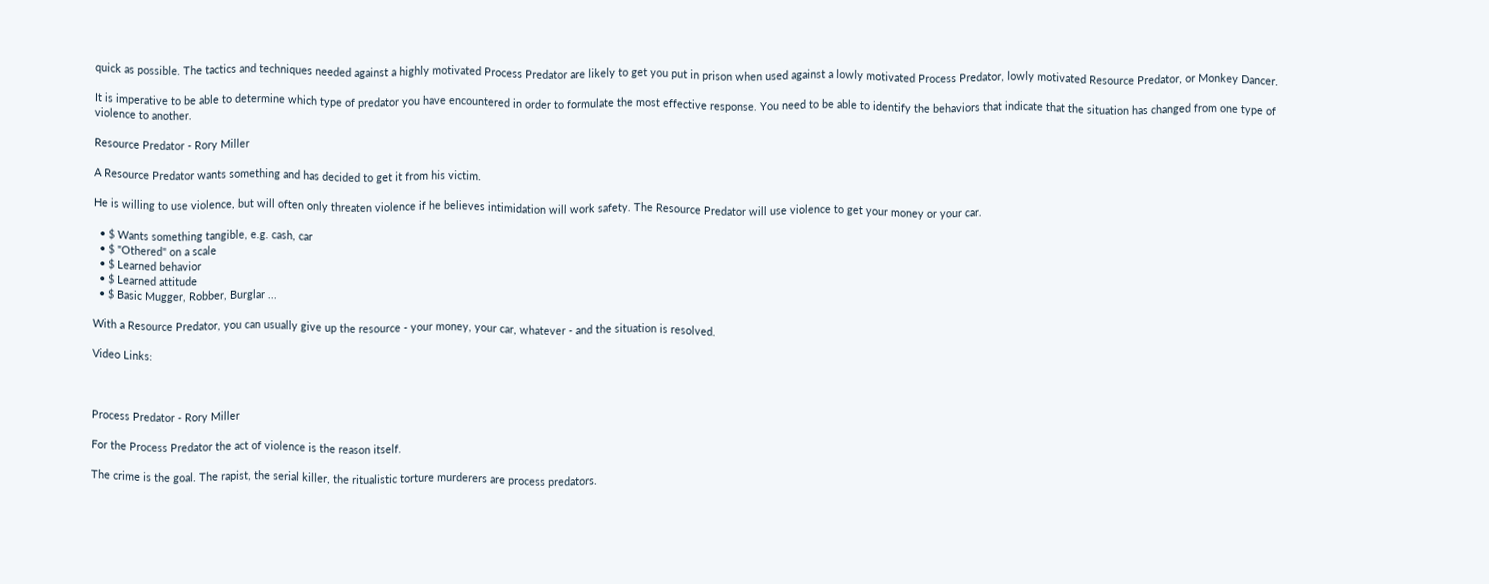quick as possible. The tactics and techniques needed against a highly motivated Process Predator are likely to get you put in prison when used against a lowly motivated Process Predator, lowly motivated Resource Predator, or Monkey Dancer.

It is imperative to be able to determine which type of predator you have encountered in order to formulate the most effective response. You need to be able to identify the behaviors that indicate that the situation has changed from one type of violence to another.

Resource Predator - Rory Miller

A Resource Predator wants something and has decided to get it from his victim.

He is willing to use violence, but will often only threaten violence if he believes intimidation will work safety. The Resource Predator will use violence to get your money or your car.

  • $ Wants something tangible, e.g. cash, car
  • $ "Othered" on a scale
  • $ Learned behavior
  • $ Learned attitude
  • $ Basic Mugger, Robber, Burglar ...

With a Resource Predator, you can usually give up the resource - your money, your car, whatever - and the situation is resolved.

Video Links:



Process Predator - Rory Miller

For the Process Predator the act of violence is the reason itself.

The crime is the goal. The rapist, the serial killer, the ritualistic torture murderers are process predators.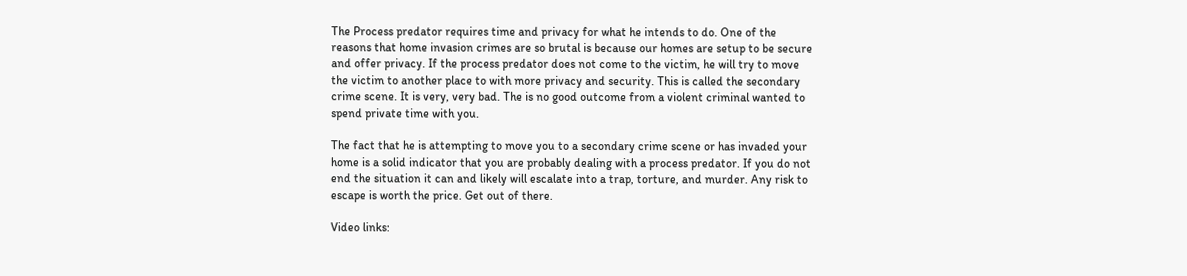The Process predator requires time and privacy for what he intends to do. One of the reasons that home invasion crimes are so brutal is because our homes are setup to be secure and offer privacy. If the process predator does not come to the victim, he will try to move the victim to another place to with more privacy and security. This is called the secondary crime scene. It is very, very bad. The is no good outcome from a violent criminal wanted to spend private time with you.

The fact that he is attempting to move you to a secondary crime scene or has invaded your home is a solid indicator that you are probably dealing with a process predator. If you do not end the situation it can and likely will escalate into a trap, torture, and murder. Any risk to escape is worth the price. Get out of there.

Video links: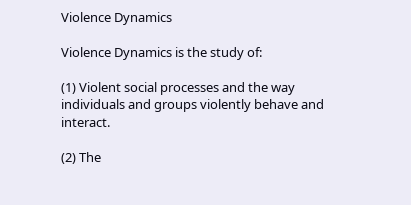Violence Dynamics

Violence Dynamics is the study of:

(1) Violent social processes and the way individuals and groups violently behave and interact.

(2) The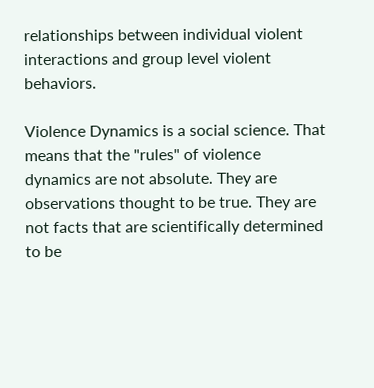relationships between individual violent interactions and group level violent behaviors.

Violence Dynamics is a social science. That means that the "rules" of violence dynamics are not absolute. They are observations thought to be true. They are not facts that are scientifically determined to be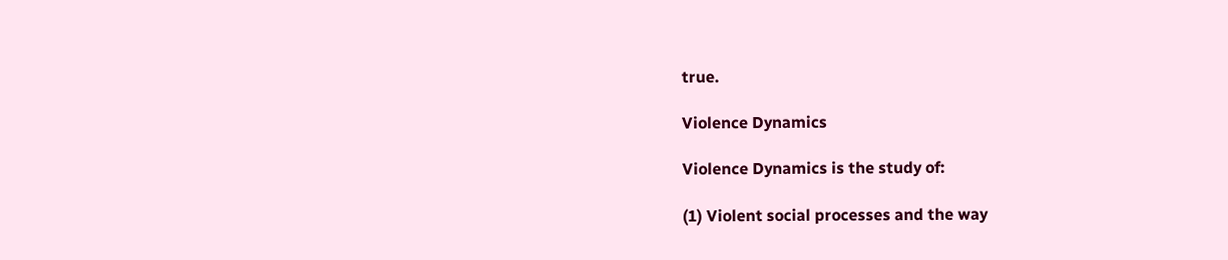true.

Violence Dynamics

Violence Dynamics is the study of:

(1) Violent social processes and the way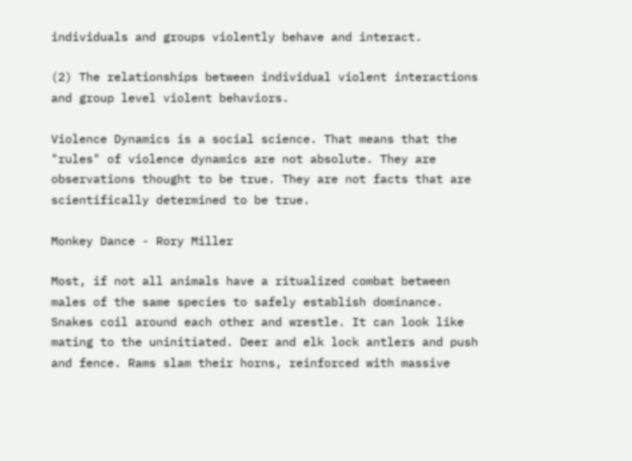individuals and groups violently behave and interact.

(2) The relationships between individual violent interactions and group level violent behaviors.

Violence Dynamics is a social science. That means that the "rules" of violence dynamics are not absolute. They are observations thought to be true. They are not facts that are scientifically determined to be true.

Monkey Dance - Rory Miller

Most, if not all animals have a ritualized combat between males of the same species to safely establish dominance. Snakes coil around each other and wrestle. It can look like mating to the uninitiated. Deer and elk lock antlers and push and fence. Rams slam their horns, reinforced with massive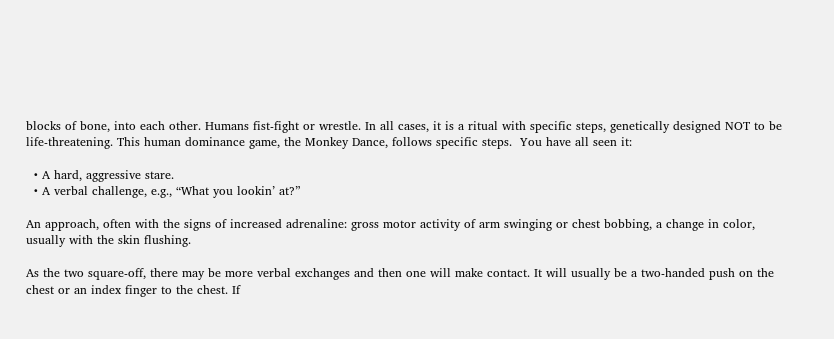blocks of bone, into each other. Humans fist-fight or wrestle. In all cases, it is a ritual with specific steps, genetically designed NOT to be life-threatening. This human dominance game, the Monkey Dance, follows specific steps.  You have all seen it:

  • A hard, aggressive stare.
  • A verbal challenge, e.g., “What you lookin’ at?”

An approach, often with the signs of increased adrenaline: gross motor activity of arm swinging or chest bobbing, a change in color, usually with the skin flushing.

As the two square-off, there may be more verbal exchanges and then one will make contact. It will usually be a two-handed push on the chest or an index finger to the chest. If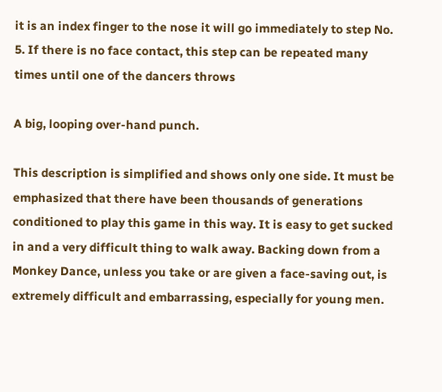it is an index finger to the nose it will go immediately to step No. 5. If there is no face contact, this step can be repeated many times until one of the dancers throws

A big, looping over-hand punch.

This description is simplified and shows only one side. It must be emphasized that there have been thousands of generations conditioned to play this game in this way. It is easy to get sucked in and a very difficult thing to walk away. Backing down from a Monkey Dance, unless you take or are given a face-saving out, is extremely difficult and embarrassing, especially for young men.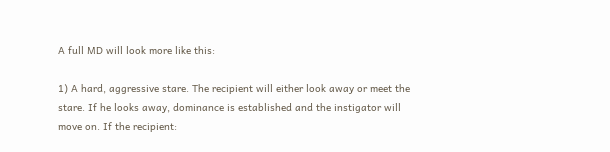A full MD will look more like this:

1) A hard, aggressive stare. The recipient will either look away or meet the stare. If he looks away, dominance is established and the instigator will move on. If the recipient: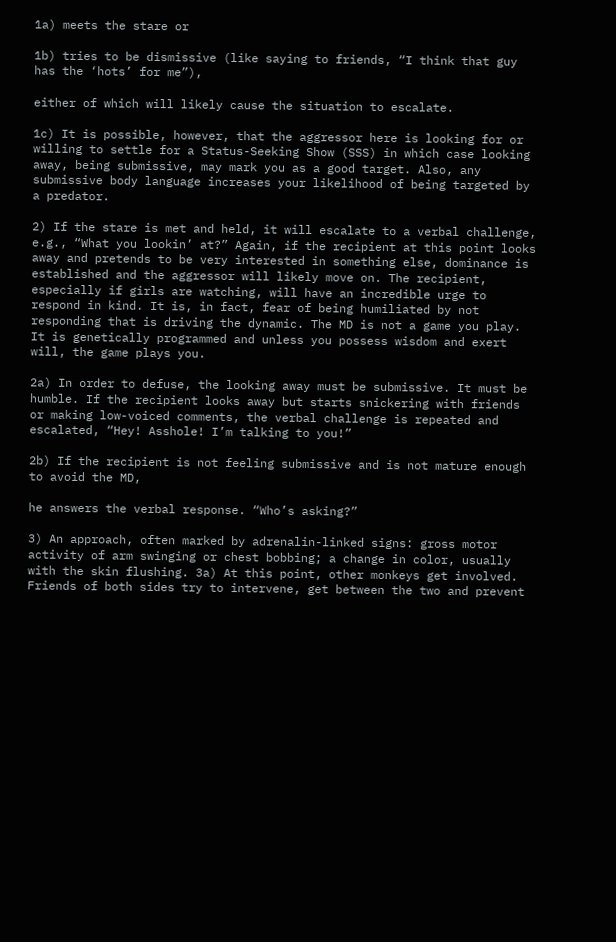1a) meets the stare or

1b) tries to be dismissive (like saying to friends, “I think that guy has the ‘hots’ for me”),

either of which will likely cause the situation to escalate.

1c) It is possible, however, that the aggressor here is looking for or willing to settle for a Status-Seeking Show (SSS) in which case looking away, being submissive, may mark you as a good target. Also, any submissive body language increases your likelihood of being targeted by a predator.

2) If the stare is met and held, it will escalate to a verbal challenge, e.g., “What you lookin’ at?” Again, if the recipient at this point looks away and pretends to be very interested in something else, dominance is established and the aggressor will likely move on. The recipient, especially if girls are watching, will have an incredible urge to respond in kind. It is, in fact, fear of being humiliated by not responding that is driving the dynamic. The MD is not a game you play. It is genetically programmed and unless you possess wisdom and exert will, the game plays you.

2a) In order to defuse, the looking away must be submissive. It must be humble. If the recipient looks away but starts snickering with friends  or making low-voiced comments, the verbal challenge is repeated and escalated, “Hey! Asshole! I’m talking to you!”

2b) If the recipient is not feeling submissive and is not mature enough to avoid the MD,

he answers the verbal response. “Who’s asking?”

3) An approach, often marked by adrenalin-linked signs: gross motor activity of arm swinging or chest bobbing; a change in color, usually with the skin flushing. 3a) At this point, other monkeys get involved. Friends of both sides try to intervene, get between the two and prevent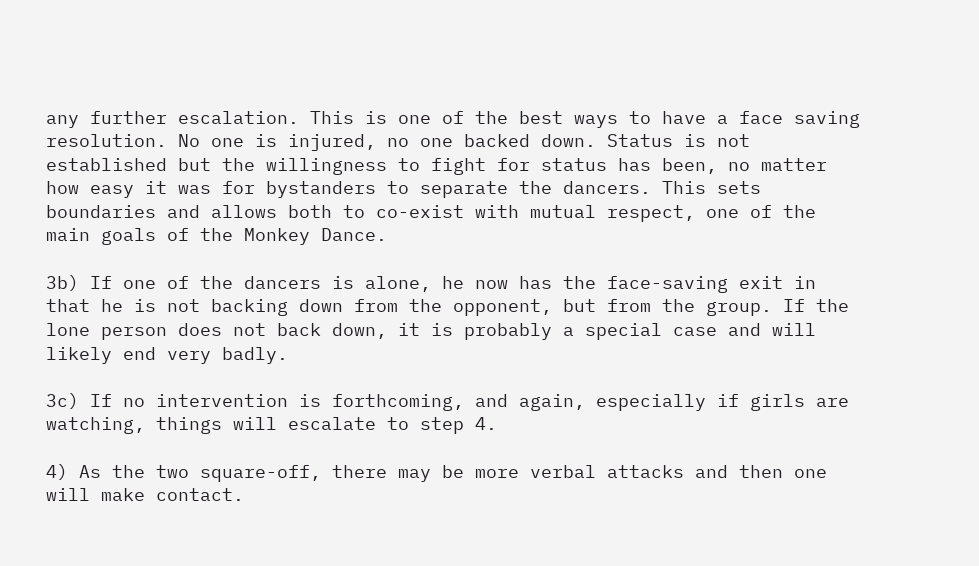any further escalation. This is one of the best ways to have a face saving resolution. No one is injured, no one backed down. Status is not established but the willingness to fight for status has been, no matter how easy it was for bystanders to separate the dancers. This sets boundaries and allows both to co-exist with mutual respect, one of the main goals of the Monkey Dance.

3b) If one of the dancers is alone, he now has the face-saving exit in that he is not backing down from the opponent, but from the group. If the lone person does not back down, it is probably a special case and will likely end very badly.

3c) If no intervention is forthcoming, and again, especially if girls are watching, things will escalate to step 4.

4) As the two square-off, there may be more verbal attacks and then one will make contact.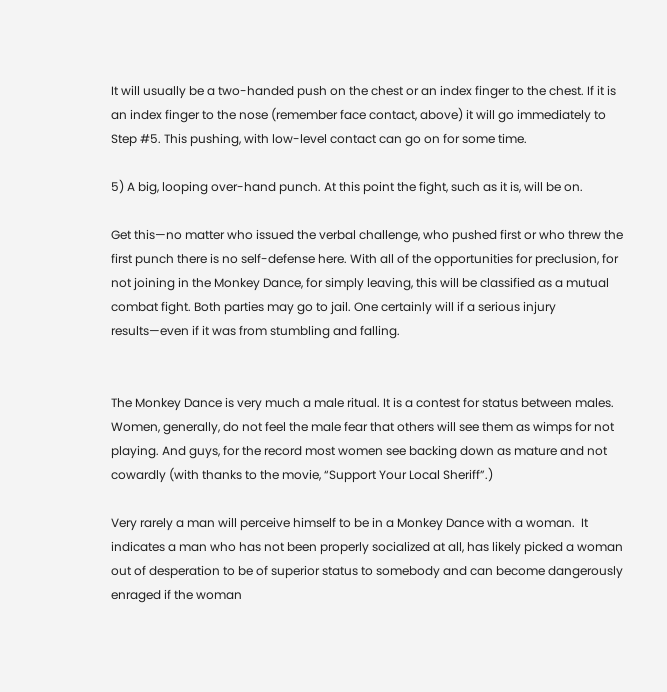It will usually be a two-handed push on the chest or an index finger to the chest. If it is an index finger to the nose (remember face contact, above) it will go immediately to Step #5. This pushing, with low-level contact can go on for some time.

5) A big, looping over-hand punch. At this point the fight, such as it is, will be on.

Get this—no matter who issued the verbal challenge, who pushed first or who threw the first punch there is no self-defense here. With all of the opportunities for preclusion, for not joining in the Monkey Dance, for simply leaving, this will be classified as a mutual combat fight. Both parties may go to jail. One certainly will if a serious injury results—even if it was from stumbling and falling.


The Monkey Dance is very much a male ritual. It is a contest for status between males. Women, generally, do not feel the male fear that others will see them as wimps for not playing. And guys, for the record most women see backing down as mature and not cowardly (with thanks to the movie, “Support Your Local Sheriff”.)

Very rarely a man will perceive himself to be in a Monkey Dance with a woman.  It indicates a man who has not been properly socialized at all, has likely picked a woman out of desperation to be of superior status to somebody and can become dangerously enraged if the woman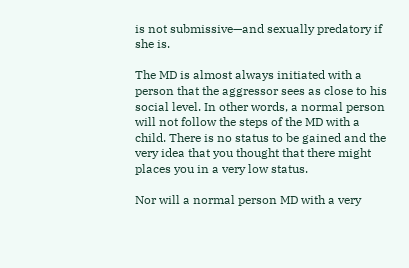is not submissive—and sexually predatory if she is.

The MD is almost always initiated with a person that the aggressor sees as close to his social level. In other words, a normal person will not follow the steps of the MD with a child. There is no status to be gained and the very idea that you thought that there might places you in a very low status.

Nor will a normal person MD with a very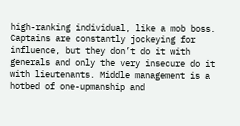high-ranking individual, like a mob boss. Captains are constantly jockeying for influence, but they don’t do it with generals and only the very insecure do it with lieutenants. Middle management is a hotbed of one-upmanship and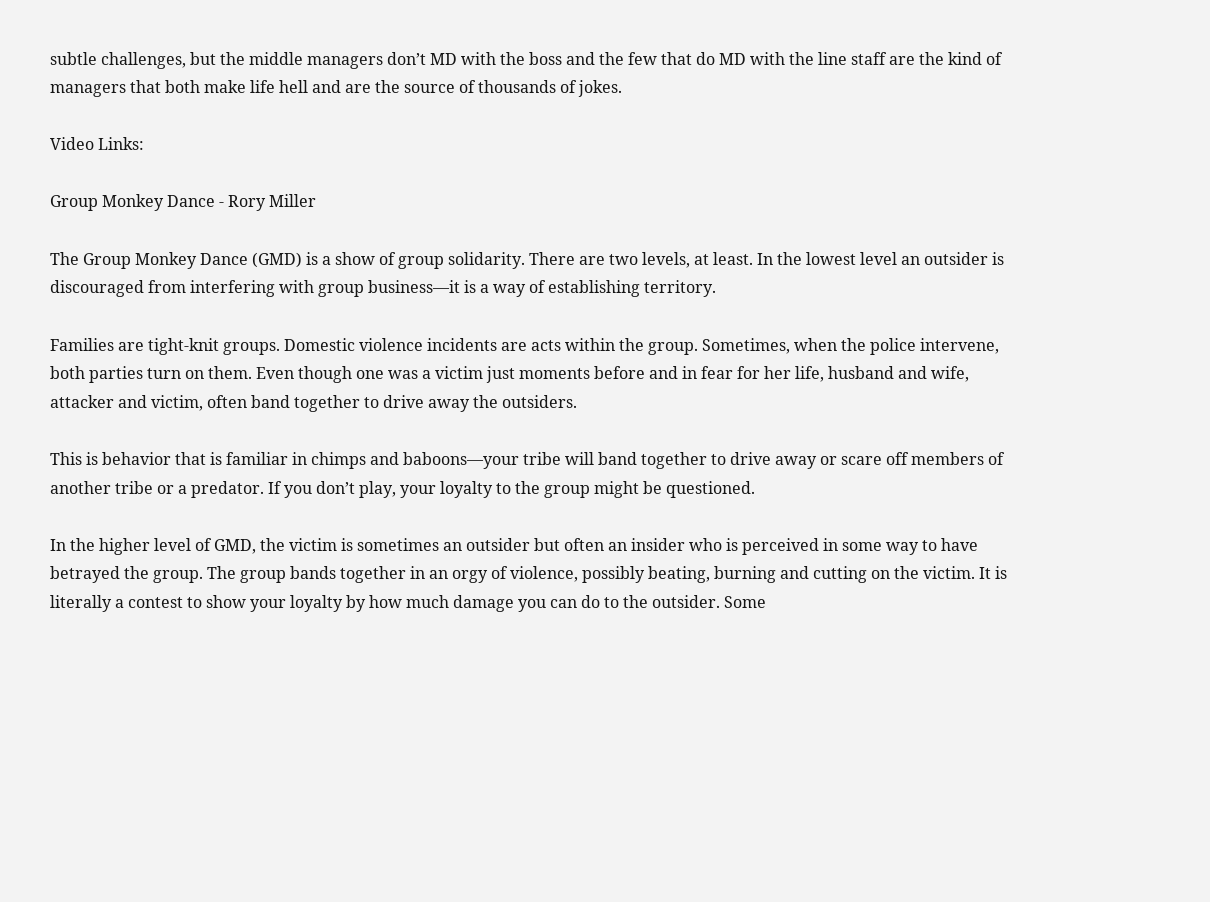subtle challenges, but the middle managers don’t MD with the boss and the few that do MD with the line staff are the kind of managers that both make life hell and are the source of thousands of jokes.

Video Links:

Group Monkey Dance - Rory Miller

The Group Monkey Dance (GMD) is a show of group solidarity. There are two levels, at least. In the lowest level an outsider is discouraged from interfering with group business—it is a way of establishing territory.

Families are tight-knit groups. Domestic violence incidents are acts within the group. Sometimes, when the police intervene, both parties turn on them. Even though one was a victim just moments before and in fear for her life, husband and wife, attacker and victim, often band together to drive away the outsiders.

This is behavior that is familiar in chimps and baboons—your tribe will band together to drive away or scare off members of another tribe or a predator. If you don’t play, your loyalty to the group might be questioned.

In the higher level of GMD, the victim is sometimes an outsider but often an insider who is perceived in some way to have betrayed the group. The group bands together in an orgy of violence, possibly beating, burning and cutting on the victim. It is literally a contest to show your loyalty by how much damage you can do to the outsider. Some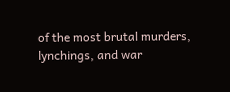of the most brutal murders, lynchings, and war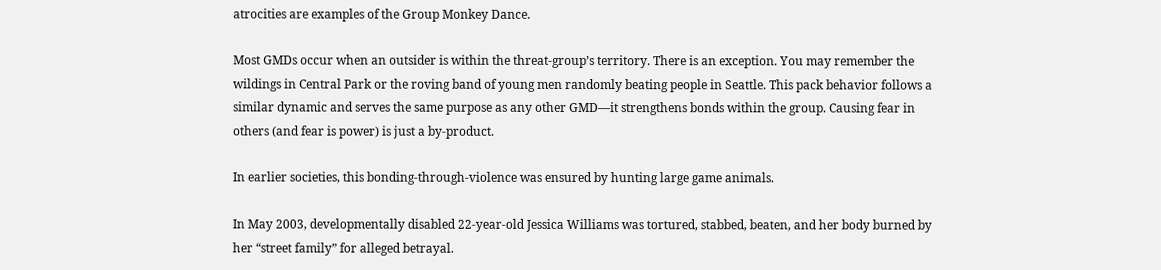atrocities are examples of the Group Monkey Dance.

Most GMDs occur when an outsider is within the threat-group’s territory. There is an exception. You may remember the wildings in Central Park or the roving band of young men randomly beating people in Seattle. This pack behavior follows a similar dynamic and serves the same purpose as any other GMD—it strengthens bonds within the group. Causing fear in others (and fear is power) is just a by-product.

In earlier societies, this bonding-through-violence was ensured by hunting large game animals.

In May 2003, developmentally disabled 22-year-old Jessica Williams was tortured, stabbed, beaten, and her body burned by her “street family” for alleged betrayal.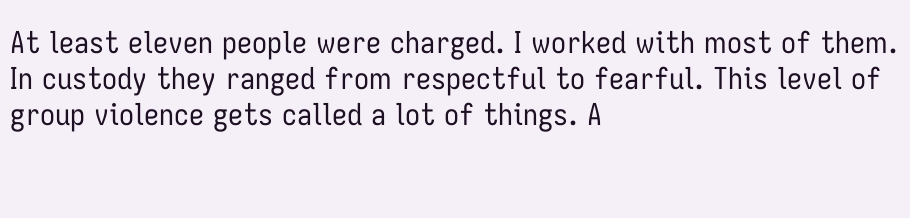At least eleven people were charged. I worked with most of them. In custody they ranged from respectful to fearful. This level of group violence gets called a lot of things. A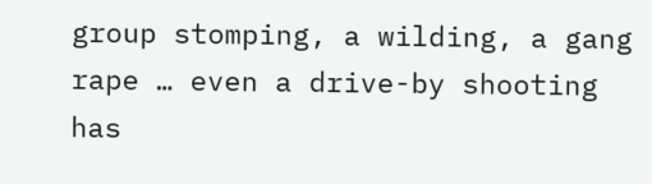group stomping, a wilding, a gang rape … even a drive-by shooting has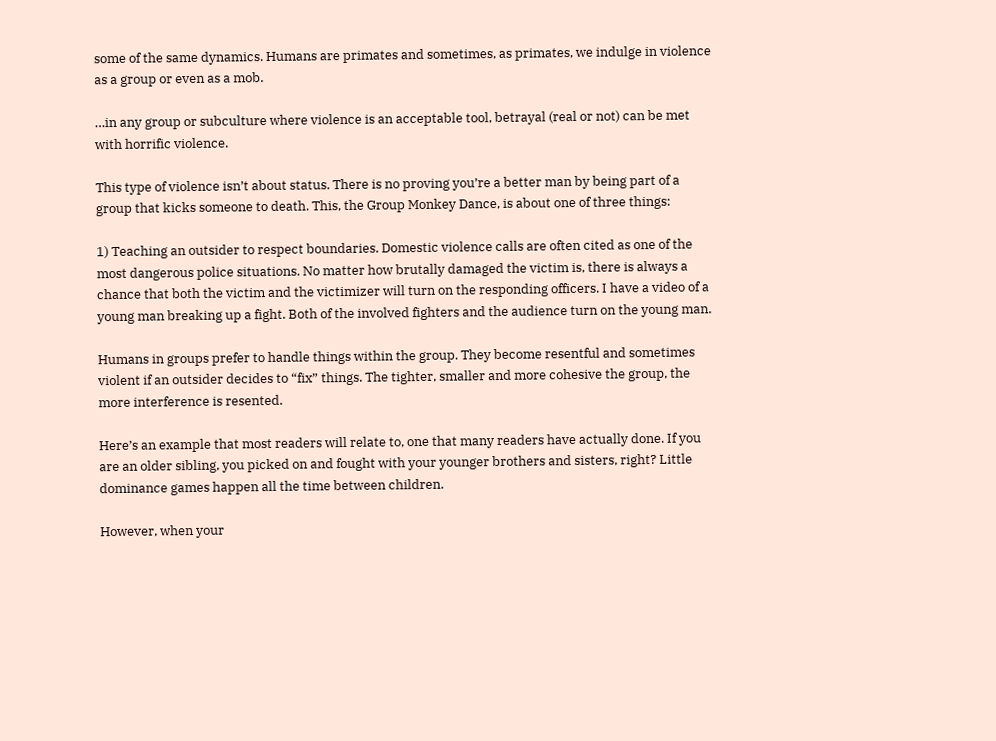some of the same dynamics. Humans are primates and sometimes, as primates, we indulge in violence as a group or even as a mob.

…in any group or subculture where violence is an acceptable tool, betrayal (real or not) can be met with horrific violence.

This type of violence isn’t about status. There is no proving you’re a better man by being part of a group that kicks someone to death. This, the Group Monkey Dance, is about one of three things:

1) Teaching an outsider to respect boundaries. Domestic violence calls are often cited as one of the most dangerous police situations. No matter how brutally damaged the victim is, there is always a chance that both the victim and the victimizer will turn on the responding officers. I have a video of a young man breaking up a fight. Both of the involved fighters and the audience turn on the young man.

Humans in groups prefer to handle things within the group. They become resentful and sometimes violent if an outsider decides to “fix” things. The tighter, smaller and more cohesive the group, the more interference is resented.

Here’s an example that most readers will relate to, one that many readers have actually done. If you are an older sibling, you picked on and fought with your younger brothers and sisters, right? Little dominance games happen all the time between children.

However, when your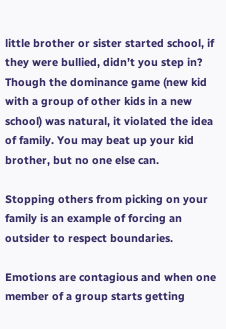little brother or sister started school, if they were bullied, didn’t you step in? Though the dominance game (new kid with a group of other kids in a new school) was natural, it violated the idea of family. You may beat up your kid brother, but no one else can.

Stopping others from picking on your family is an example of forcing an outsider to respect boundaries.

Emotions are contagious and when one member of a group starts getting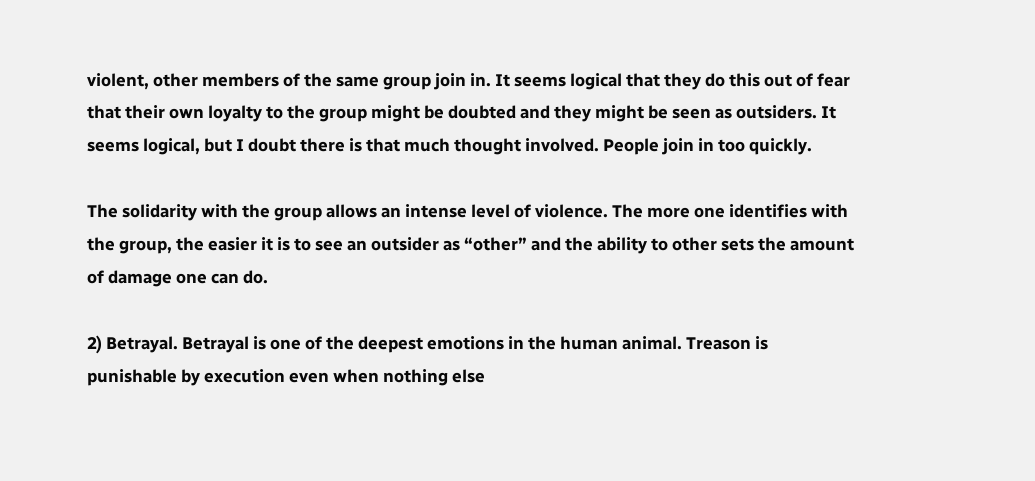violent, other members of the same group join in. It seems logical that they do this out of fear that their own loyalty to the group might be doubted and they might be seen as outsiders. It seems logical, but I doubt there is that much thought involved. People join in too quickly.

The solidarity with the group allows an intense level of violence. The more one identifies with the group, the easier it is to see an outsider as “other” and the ability to other sets the amount of damage one can do.

2) Betrayal. Betrayal is one of the deepest emotions in the human animal. Treason is punishable by execution even when nothing else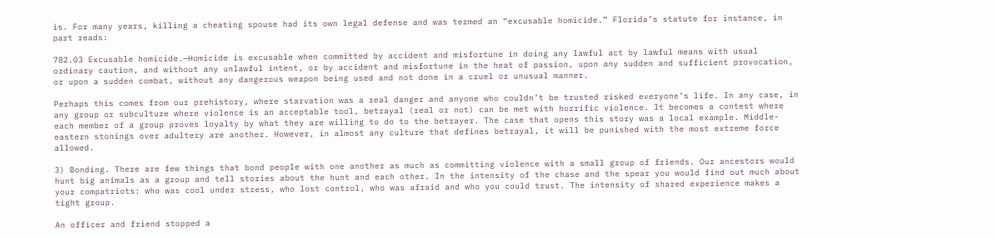is. For many years, killing a cheating spouse had its own legal defense and was termed an “excusable homicide.” Florida’s statute for instance, in part reads:

782.03 Excusable homicide.—Homicide is excusable when committed by accident and misfortune in doing any lawful act by lawful means with usual ordinary caution, and without any unlawful intent, or by accident and misfortune in the heat of passion, upon any sudden and sufficient provocation, or upon a sudden combat, without any dangerous weapon being used and not done in a cruel or unusual manner.

Perhaps this comes from our prehistory, where starvation was a real danger and anyone who couldn’t be trusted risked everyone’s life. In any case, in any group or subculture where violence is an acceptable tool, betrayal (real or not) can be met with horrific violence. It becomes a contest where each member of a group proves loyalty by what they are willing to do to the betrayer. The case that opens this story was a local example. Middle-eastern stonings over adultery are another. However, in almost any culture that defines betrayal, it will be punished with the most extreme force allowed.

3) Bonding. There are few things that bond people with one another as much as committing violence with a small group of friends. Our ancestors would hunt big animals as a group and tell stories about the hunt and each other. In the intensity of the chase and the spear you would find out much about your compatriots: who was cool under stress, who lost control, who was afraid and who you could trust. The intensity of shared experience makes a tight group.

An officer and friend stopped a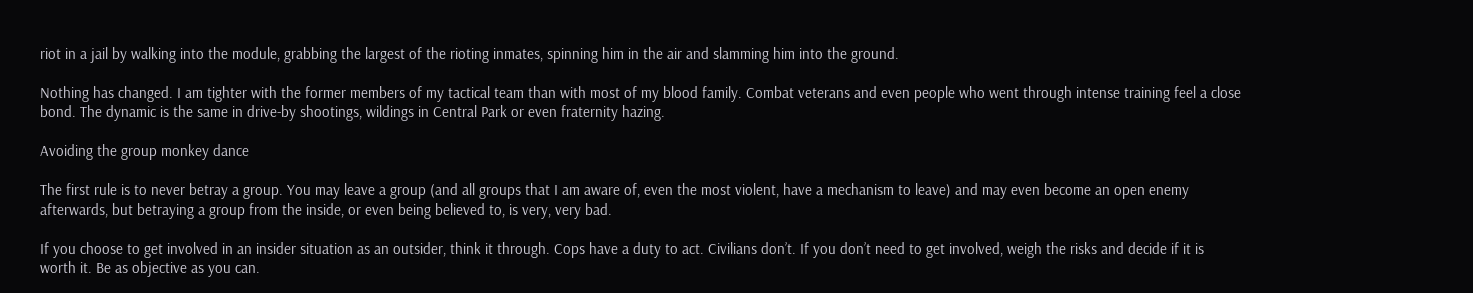riot in a jail by walking into the module, grabbing the largest of the rioting inmates, spinning him in the air and slamming him into the ground.

Nothing has changed. I am tighter with the former members of my tactical team than with most of my blood family. Combat veterans and even people who went through intense training feel a close bond. The dynamic is the same in drive-by shootings, wildings in Central Park or even fraternity hazing.

Avoiding the group monkey dance

The first rule is to never betray a group. You may leave a group (and all groups that I am aware of, even the most violent, have a mechanism to leave) and may even become an open enemy afterwards, but betraying a group from the inside, or even being believed to, is very, very bad.

If you choose to get involved in an insider situation as an outsider, think it through. Cops have a duty to act. Civilians don’t. If you don’t need to get involved, weigh the risks and decide if it is worth it. Be as objective as you can.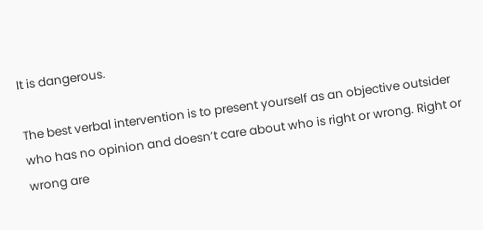It is dangerous.

The best verbal intervention is to present yourself as an objective outsider who has no opinion and doesn’t care about who is right or wrong. Right or wrong are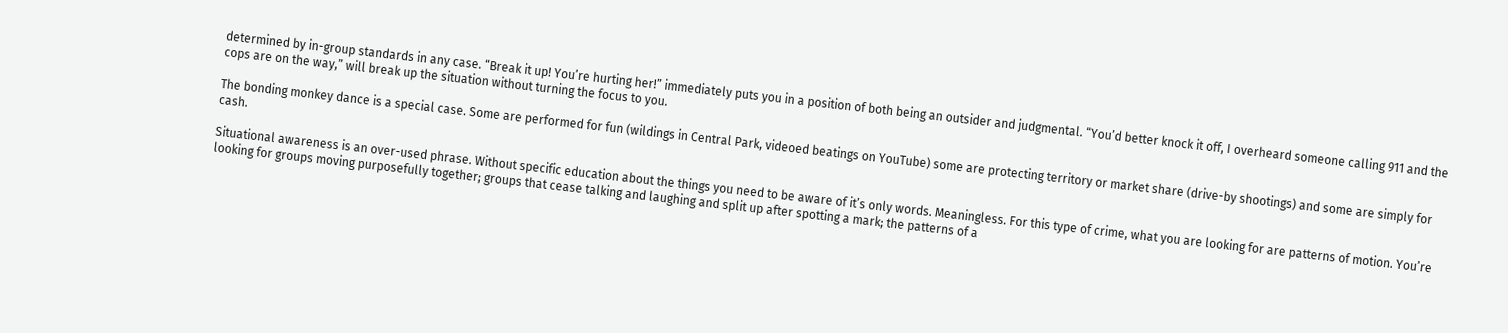determined by in-group standards in any case. “Break it up! You’re hurting her!” immediately puts you in a position of both being an outsider and judgmental. “You’d better knock it off, I overheard someone calling 911 and the cops are on the way,” will break up the situation without turning the focus to you.

The bonding monkey dance is a special case. Some are performed for fun (wildings in Central Park, videoed beatings on YouTube) some are protecting territory or market share (drive-by shootings) and some are simply for cash.

Situational awareness is an over-used phrase. Without specific education about the things you need to be aware of it’s only words. Meaningless. For this type of crime, what you are looking for are patterns of motion. You’re looking for groups moving purposefully together; groups that cease talking and laughing and split up after spotting a mark; the patterns of a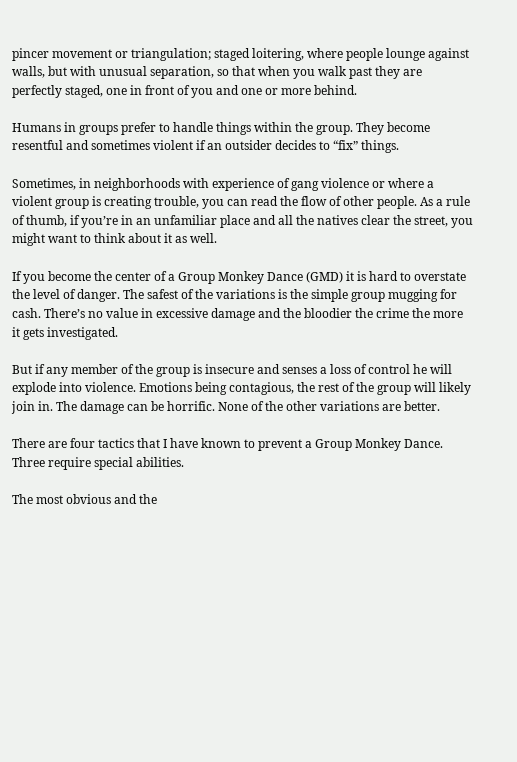pincer movement or triangulation; staged loitering, where people lounge against walls, but with unusual separation, so that when you walk past they are perfectly staged, one in front of you and one or more behind.

Humans in groups prefer to handle things within the group. They become resentful and sometimes violent if an outsider decides to “fix” things.

Sometimes, in neighborhoods with experience of gang violence or where a violent group is creating trouble, you can read the flow of other people. As a rule of thumb, if you’re in an unfamiliar place and all the natives clear the street, you might want to think about it as well.

If you become the center of a Group Monkey Dance (GMD) it is hard to overstate the level of danger. The safest of the variations is the simple group mugging for cash. There’s no value in excessive damage and the bloodier the crime the more it gets investigated.

But if any member of the group is insecure and senses a loss of control he will explode into violence. Emotions being contagious, the rest of the group will likely join in. The damage can be horrific. None of the other variations are better.

There are four tactics that I have known to prevent a Group Monkey Dance. Three require special abilities.

The most obvious and the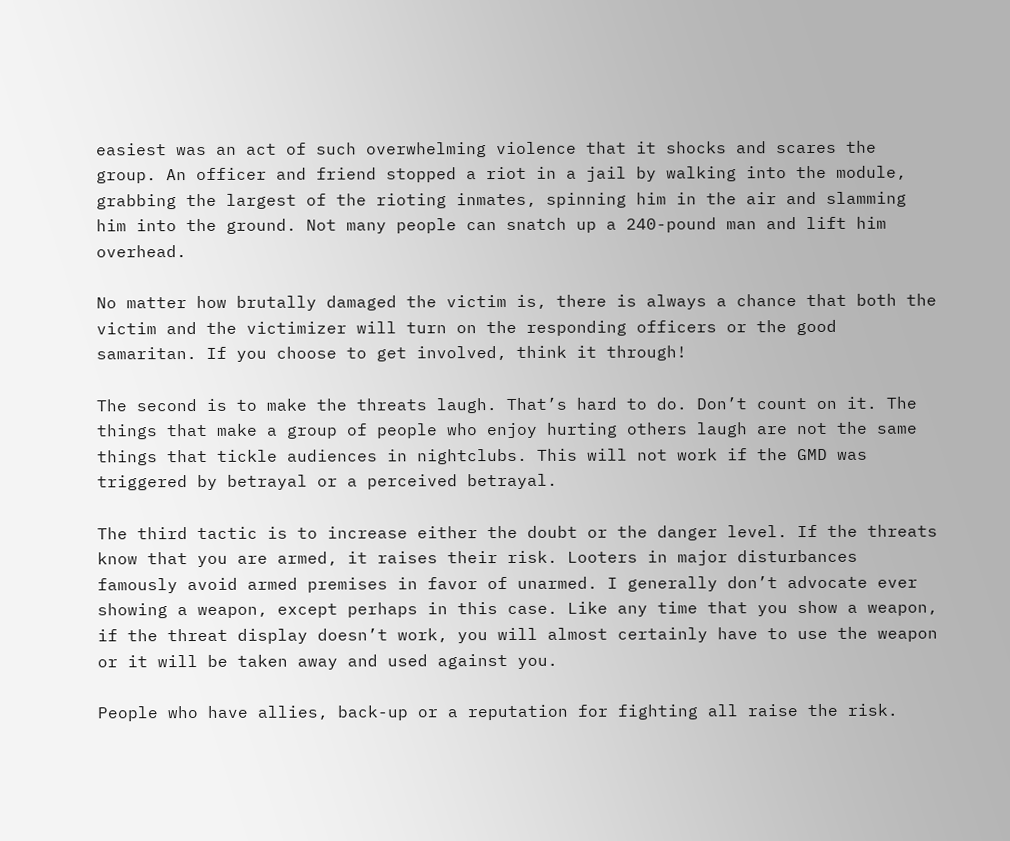easiest was an act of such overwhelming violence that it shocks and scares the group. An officer and friend stopped a riot in a jail by walking into the module, grabbing the largest of the rioting inmates, spinning him in the air and slamming him into the ground. Not many people can snatch up a 240-pound man and lift him overhead.

No matter how brutally damaged the victim is, there is always a chance that both the victim and the victimizer will turn on the responding officers or the good samaritan. If you choose to get involved, think it through!

The second is to make the threats laugh. That’s hard to do. Don’t count on it. The things that make a group of people who enjoy hurting others laugh are not the same things that tickle audiences in nightclubs. This will not work if the GMD was triggered by betrayal or a perceived betrayal.

The third tactic is to increase either the doubt or the danger level. If the threats know that you are armed, it raises their risk. Looters in major disturbances famously avoid armed premises in favor of unarmed. I generally don’t advocate ever showing a weapon, except perhaps in this case. Like any time that you show a weapon, if the threat display doesn’t work, you will almost certainly have to use the weapon or it will be taken away and used against you.

People who have allies, back-up or a reputation for fighting all raise the risk.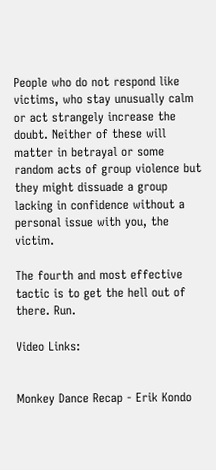People who do not respond like victims, who stay unusually calm or act strangely increase the doubt. Neither of these will matter in betrayal or some random acts of group violence but they might dissuade a group lacking in confidence without a personal issue with you, the victim.

The fourth and most effective tactic is to get the hell out of there. Run.

Video Links:


Monkey Dance Recap - Erik Kondo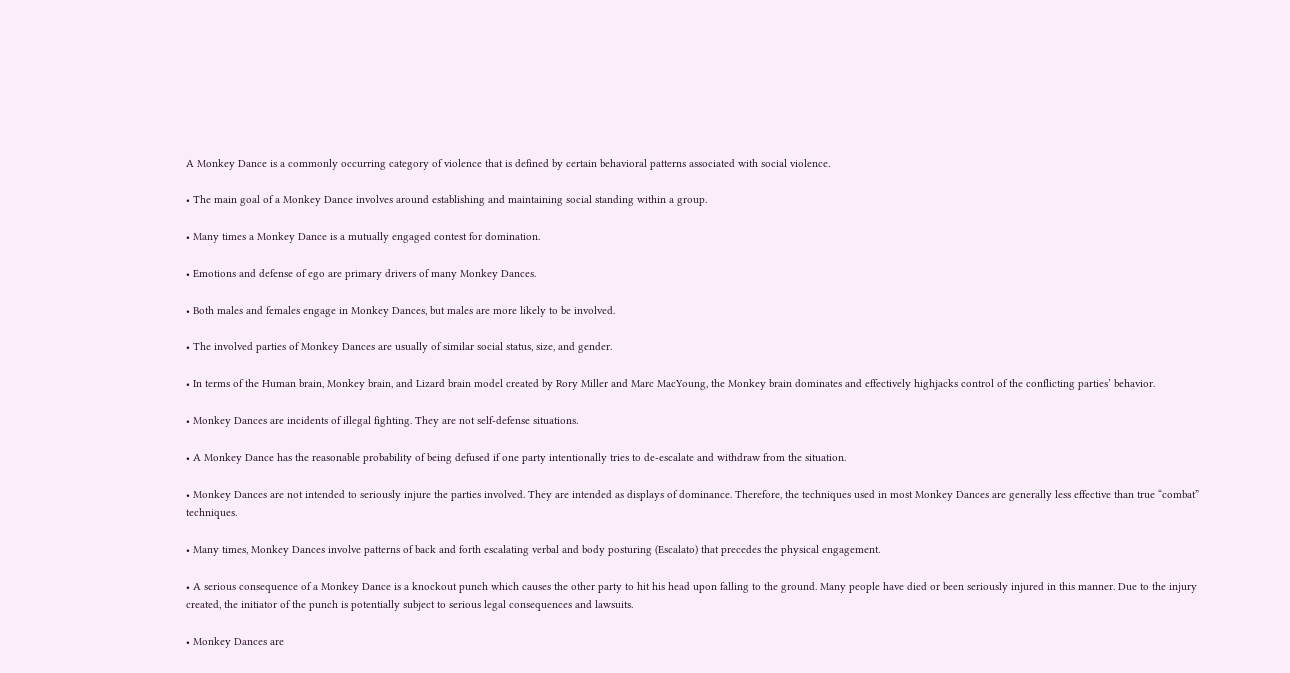A Monkey Dance is a commonly occurring category of violence that is defined by certain behavioral patterns associated with social violence.

• The main goal of a Monkey Dance involves around establishing and maintaining social standing within a group.

• Many times a Monkey Dance is a mutually engaged contest for domination.

• Emotions and defense of ego are primary drivers of many Monkey Dances.

• Both males and females engage in Monkey Dances, but males are more likely to be involved.

• The involved parties of Monkey Dances are usually of similar social status, size, and gender.

• In terms of the Human brain, Monkey brain, and Lizard brain model created by Rory Miller and Marc MacYoung, the Monkey brain dominates and effectively highjacks control of the conflicting parties’ behavior.

• Monkey Dances are incidents of illegal fighting. They are not self-defense situations.

• A Monkey Dance has the reasonable probability of being defused if one party intentionally tries to de-escalate and withdraw from the situation.

• Monkey Dances are not intended to seriously injure the parties involved. They are intended as displays of dominance. Therefore, the techniques used in most Monkey Dances are generally less effective than true “combat” techniques.

• Many times, Monkey Dances involve patterns of back and forth escalating verbal and body posturing (Escalato) that precedes the physical engagement.

• A serious consequence of a Monkey Dance is a knockout punch which causes the other party to hit his head upon falling to the ground. Many people have died or been seriously injured in this manner. Due to the injury created, the initiator of the punch is potentially subject to serious legal consequences and lawsuits.

• Monkey Dances are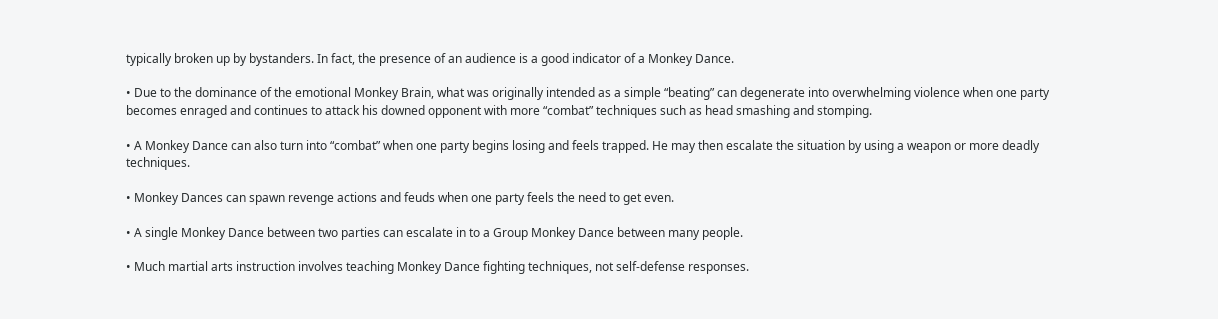typically broken up by bystanders. In fact, the presence of an audience is a good indicator of a Monkey Dance.

• Due to the dominance of the emotional Monkey Brain, what was originally intended as a simple “beating” can degenerate into overwhelming violence when one party becomes enraged and continues to attack his downed opponent with more “combat” techniques such as head smashing and stomping.

• A Monkey Dance can also turn into “combat” when one party begins losing and feels trapped. He may then escalate the situation by using a weapon or more deadly techniques.

• Monkey Dances can spawn revenge actions and feuds when one party feels the need to get even.

• A single Monkey Dance between two parties can escalate in to a Group Monkey Dance between many people.

• Much martial arts instruction involves teaching Monkey Dance fighting techniques, not self-defense responses.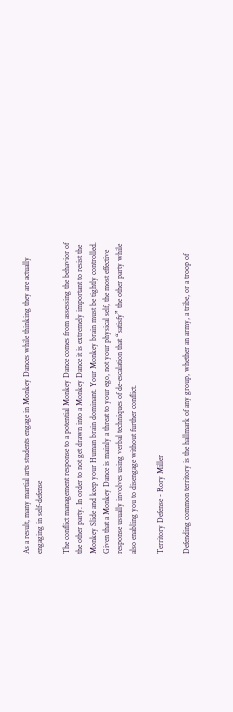As a result, many martial arts students engage in Monkey Dances while thinking they are actually engaging in self-defense

The conflict management response to a potential Monkey Dance comes from assessing the behavior of the other party. In order to not get drawn into a Monkey Dance it is extremely important to resist the Monkey Slide and keep your Human brain dominant. Your Monkey brain must be tightly controlled. Given that a Monkey Dance is mainly a threat to your ego, not your physical self, the most effective response usually involves using verbal techniques of de-escalation that “satisfy” the other party while also enabling you to disengage without further conflict.

Territory Defense - Rory Miller

Defending common territory is the hallmark of any group, whether an army, a tribe, or a troop of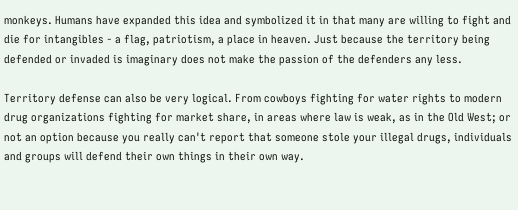monkeys. Humans have expanded this idea and symbolized it in that many are willing to fight and die for intangibles - a flag, patriotism, a place in heaven. Just because the territory being defended or invaded is imaginary does not make the passion of the defenders any less.

Territory defense can also be very logical. From cowboys fighting for water rights to modern drug organizations fighting for market share, in areas where law is weak, as in the Old West; or not an option because you really can't report that someone stole your illegal drugs, individuals and groups will defend their own things in their own way.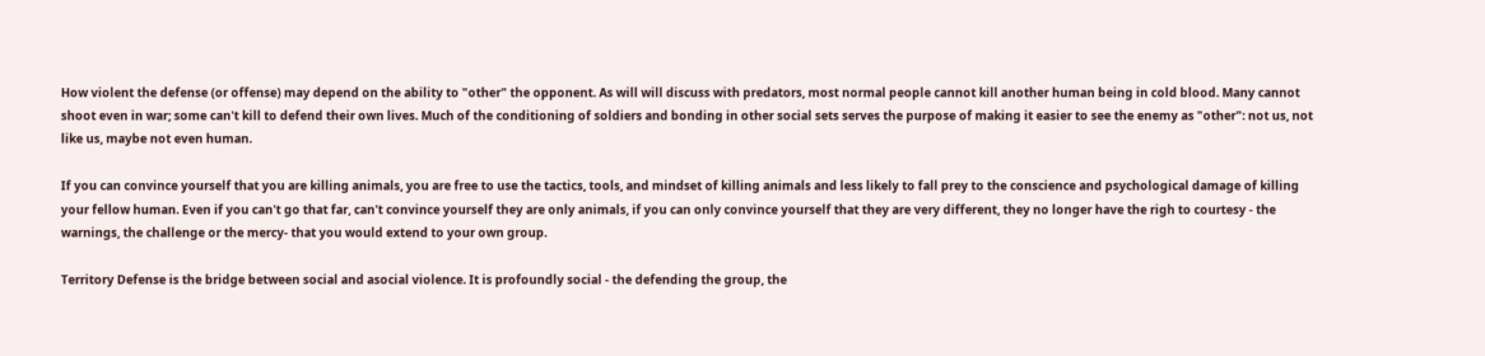How violent the defense (or offense) may depend on the ability to "other" the opponent. As will will discuss with predators, most normal people cannot kill another human being in cold blood. Many cannot shoot even in war; some can't kill to defend their own lives. Much of the conditioning of soldiers and bonding in other social sets serves the purpose of making it easier to see the enemy as "other": not us, not like us, maybe not even human.

If you can convince yourself that you are killing animals, you are free to use the tactics, tools, and mindset of killing animals and less likely to fall prey to the conscience and psychological damage of killing your fellow human. Even if you can't go that far, can't convince yourself they are only animals, if you can only convince yourself that they are very different, they no longer have the righ to courtesy - the warnings, the challenge or the mercy- that you would extend to your own group.

Territory Defense is the bridge between social and asocial violence. It is profoundly social - the defending the group, the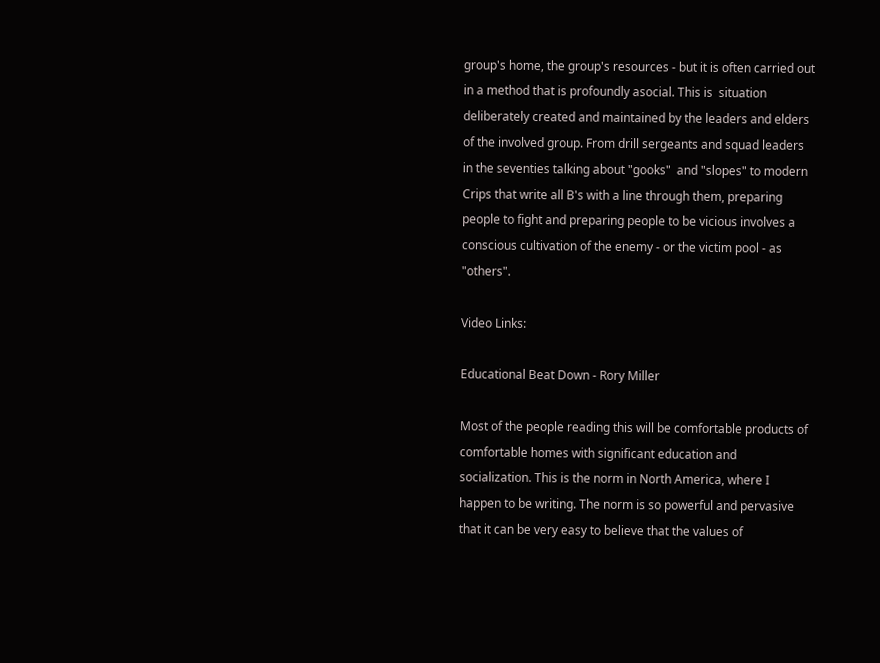group's home, the group's resources - but it is often carried out in a method that is profoundly asocial. This is  situation deliberately created and maintained by the leaders and elders of the involved group. From drill sergeants and squad leaders in the seventies talking about "gooks"  and "slopes" to modern Crips that write all B's with a line through them, preparing people to fight and preparing people to be vicious involves a conscious cultivation of the enemy - or the victim pool - as "others".

Video Links:

Educational Beat Down - Rory Miller

Most of the people reading this will be comfortable products of comfortable homes with significant education and socialization. This is the norm in North America, where I happen to be writing. The norm is so powerful and pervasive that it can be very easy to believe that the values of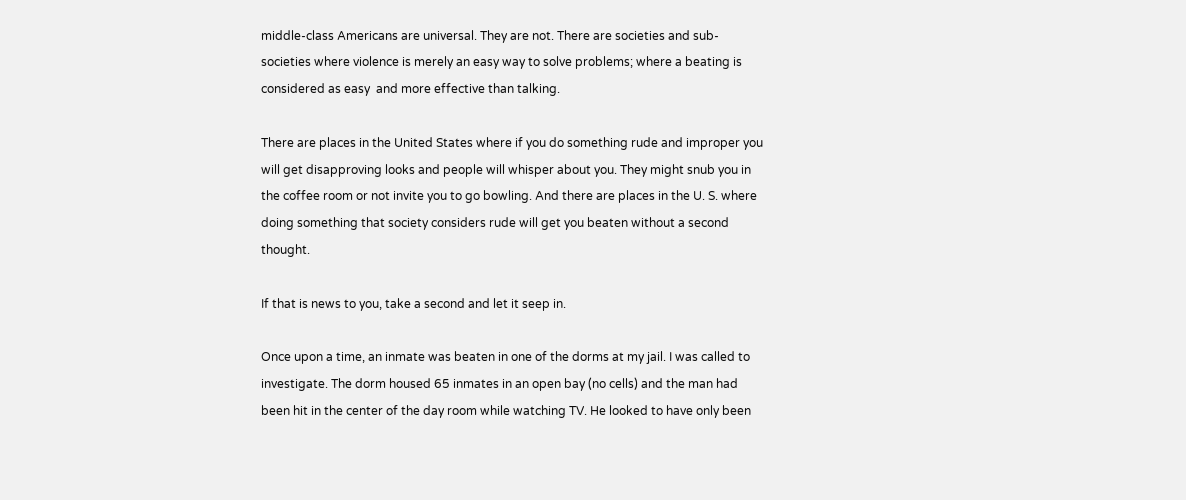middle-class Americans are universal. They are not. There are societies and sub-societies where violence is merely an easy way to solve problems; where a beating is considered as easy  and more effective than talking.

There are places in the United States where if you do something rude and improper you will get disapproving looks and people will whisper about you. They might snub you in the coffee room or not invite you to go bowling. And there are places in the U. S. where doing something that society considers rude will get you beaten without a second thought.

If that is news to you, take a second and let it seep in.

Once upon a time, an inmate was beaten in one of the dorms at my jail. I was called to investigate. The dorm housed 65 inmates in an open bay (no cells) and the man had been hit in the center of the day room while watching TV. He looked to have only been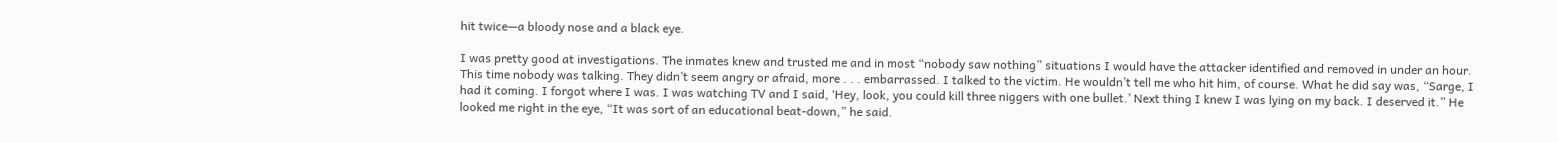hit twice—a bloody nose and a black eye.

I was pretty good at investigations. The inmates knew and trusted me and in most “nobody saw nothing” situations I would have the attacker identified and removed in under an hour. This time nobody was talking. They didn’t seem angry or afraid, more . . . embarrassed. I talked to the victim. He wouldn’t tell me who hit him, of course. What he did say was, “Sarge, I had it coming. I forgot where I was. I was watching TV and I said, ‘Hey, look, you could kill three niggers with one bullet.’ Next thing I knew I was lying on my back. I deserved it.” He looked me right in the eye, “It was sort of an educational beat-down,” he said.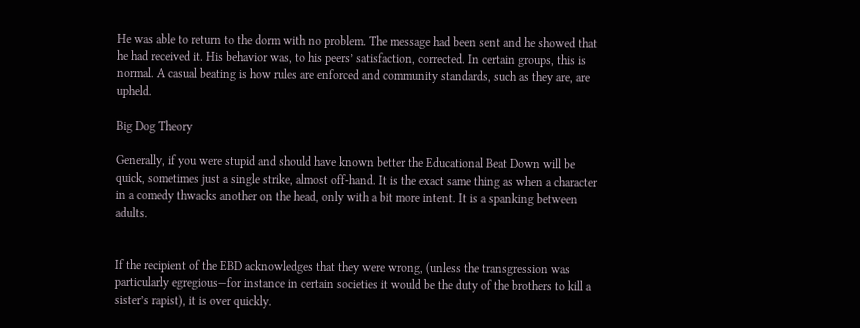He was able to return to the dorm with no problem. The message had been sent and he showed that he had received it. His behavior was, to his peers’ satisfaction, corrected. In certain groups, this is normal. A casual beating is how rules are enforced and community standards, such as they are, are upheld.

Big Dog Theory

Generally, if you were stupid and should have known better the Educational Beat Down will be quick, sometimes just a single strike, almost off-hand. It is the exact same thing as when a character in a comedy thwacks another on the head, only with a bit more intent. It is a spanking between adults.


If the recipient of the EBD acknowledges that they were wrong, (unless the transgression was particularly egregious—for instance in certain societies it would be the duty of the brothers to kill a sister’s rapist), it is over quickly.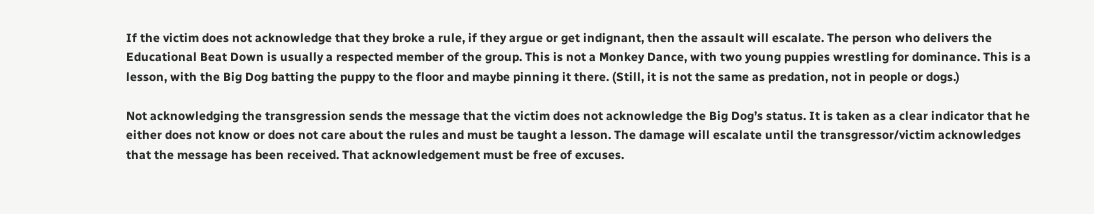If the victim does not acknowledge that they broke a rule, if they argue or get indignant, then the assault will escalate. The person who delivers the Educational Beat Down is usually a respected member of the group. This is not a Monkey Dance, with two young puppies wrestling for dominance. This is a lesson, with the Big Dog batting the puppy to the floor and maybe pinning it there. (Still, it is not the same as predation, not in people or dogs.)

Not acknowledging the transgression sends the message that the victim does not acknowledge the Big Dog’s status. It is taken as a clear indicator that he either does not know or does not care about the rules and must be taught a lesson. The damage will escalate until the transgressor/victim acknowledges that the message has been received. That acknowledgement must be free of excuses.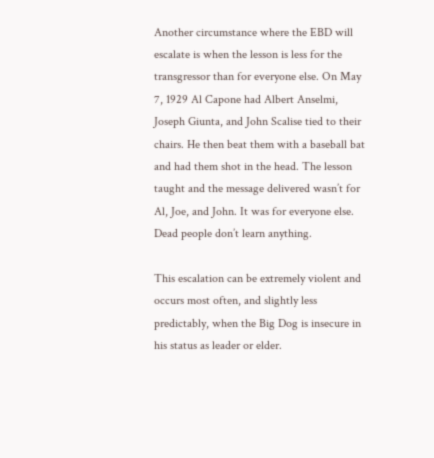Another circumstance where the EBD will escalate is when the lesson is less for the transgressor than for everyone else. On May 7, 1929 Al Capone had Albert Anselmi, Joseph Giunta, and John Scalise tied to their chairs. He then beat them with a baseball bat and had them shot in the head. The lesson taught and the message delivered wasn’t for Al, Joe, and John. It was for everyone else. Dead people don’t learn anything.

This escalation can be extremely violent and occurs most often, and slightly less predictably, when the Big Dog is insecure in his status as leader or elder.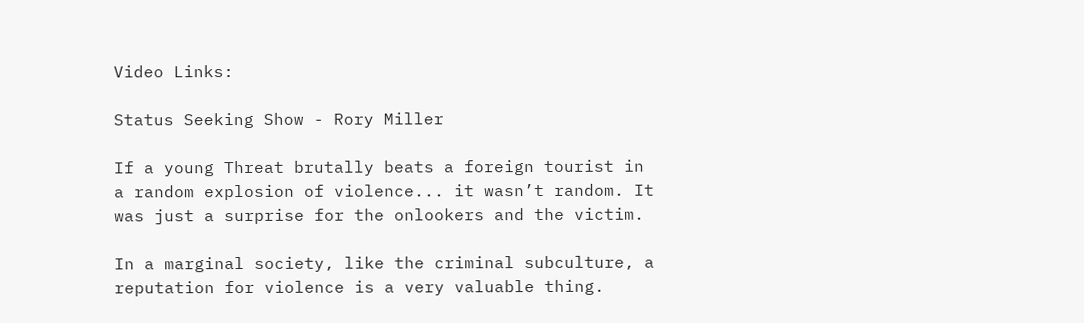Video Links:

Status Seeking Show - Rory Miller

If a young Threat brutally beats a foreign tourist in a random explosion of violence... it wasn’t random. It was just a surprise for the onlookers and the victim.

In a marginal society, like the criminal subculture, a reputation for violence is a very valuable thing.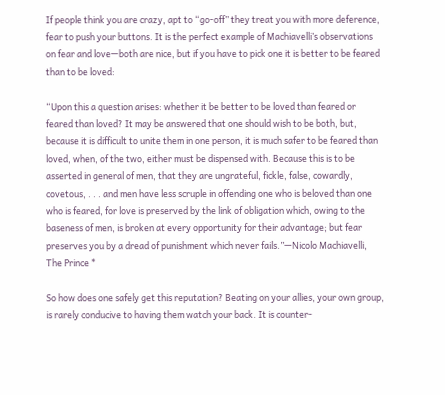If people think you are crazy, apt to “go-off” they treat you with more deference, fear to push your buttons. It is the perfect example of Machiavelli’s observations on fear and love—both are nice, but if you have to pick one it is better to be feared than to be loved:

“Upon this a question arises: whether it be better to be loved than feared or feared than loved? It may be answered that one should wish to be both, but, because it is difficult to unite them in one person, it is much safer to be feared than loved, when, of the two, either must be dispensed with. Because this is to be asserted in general of men, that they are ungrateful, fickle, false, cowardly, covetous, . . . and men have less scruple in offending one who is beloved than one who is feared, for love is preserved by the link of obligation which, owing to the baseness of men, is broken at every opportunity for their advantage; but fear preserves you by a dread of punishment which never fails.”—Nicolo Machiavelli, The Prince *

So how does one safely get this reputation? Beating on your allies, your own group, is rarely conducive to having them watch your back. It is counter-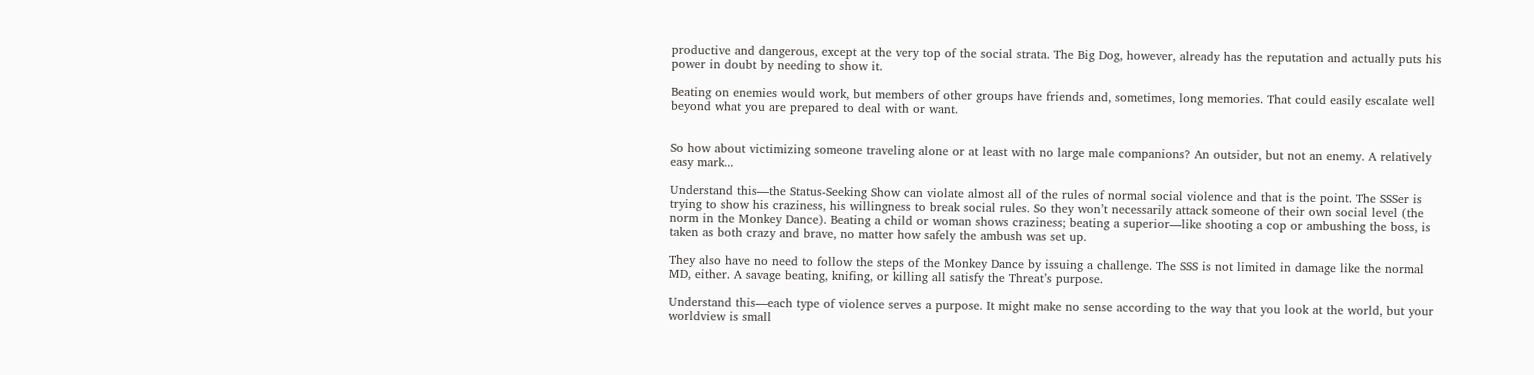productive and dangerous, except at the very top of the social strata. The Big Dog, however, already has the reputation and actually puts his power in doubt by needing to show it.

Beating on enemies would work, but members of other groups have friends and, sometimes, long memories. That could easily escalate well beyond what you are prepared to deal with or want.


So how about victimizing someone traveling alone or at least with no large male companions? An outsider, but not an enemy. A relatively easy mark...

Understand this—the Status-Seeking Show can violate almost all of the rules of normal social violence and that is the point. The SSSer is trying to show his craziness, his willingness to break social rules. So they won’t necessarily attack someone of their own social level (the norm in the Monkey Dance). Beating a child or woman shows craziness; beating a superior—like shooting a cop or ambushing the boss, is taken as both crazy and brave, no matter how safely the ambush was set up.

They also have no need to follow the steps of the Monkey Dance by issuing a challenge. The SSS is not limited in damage like the normal MD, either. A savage beating, knifing, or killing all satisfy the Threat’s purpose.

Understand this—each type of violence serves a purpose. It might make no sense according to the way that you look at the world, but your worldview is small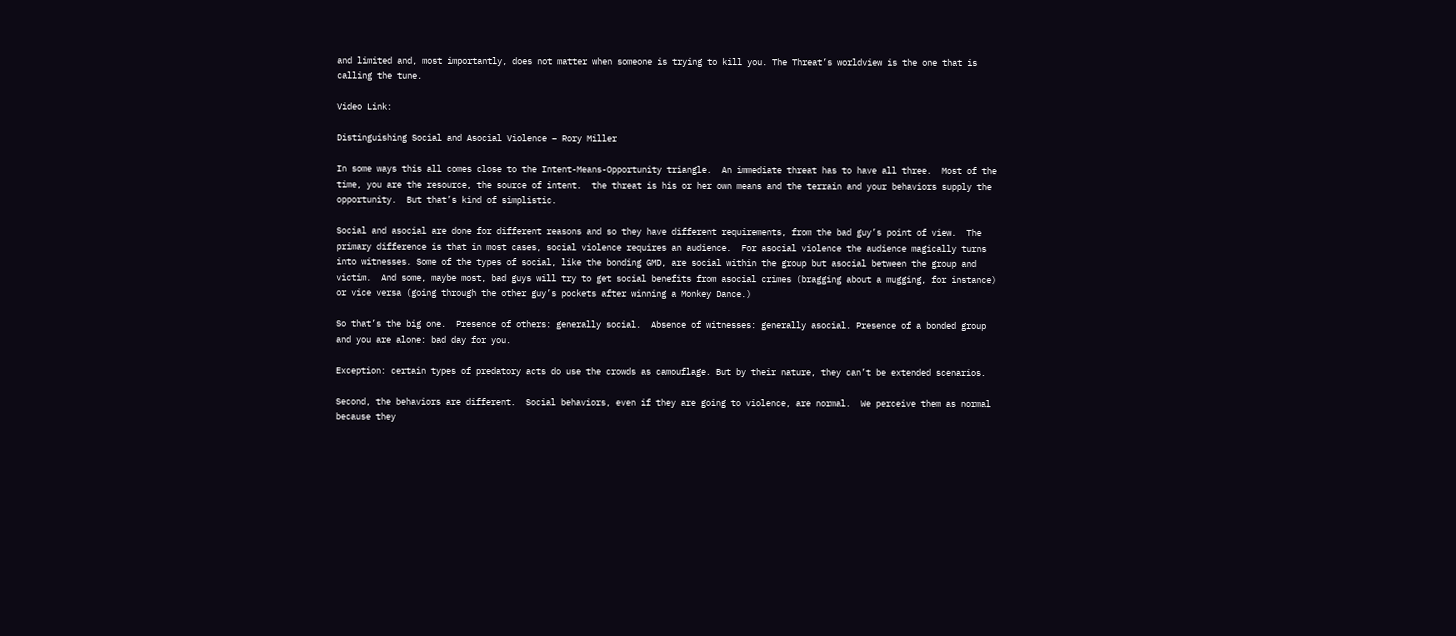and limited and, most importantly, does not matter when someone is trying to kill you. The Threat’s worldview is the one that is calling the tune.

Video Link:

Distinguishing Social and Asocial Violence – Rory Miller

In some ways this all comes close to the Intent-Means-Opportunity triangle.  An immediate threat has to have all three.  Most of the time, you are the resource, the source of intent.  the threat is his or her own means and the terrain and your behaviors supply the opportunity.  But that’s kind of simplistic.

Social and asocial are done for different reasons and so they have different requirements, from the bad guy’s point of view.  The primary difference is that in most cases, social violence requires an audience.  For asocial violence the audience magically turns into witnesses. Some of the types of social, like the bonding GMD, are social within the group but asocial between the group and victim.  And some, maybe most, bad guys will try to get social benefits from asocial crimes (bragging about a mugging, for instance) or vice versa (going through the other guy’s pockets after winning a Monkey Dance.)

So that’s the big one.  Presence of others: generally social.  Absence of witnesses: generally asocial. Presence of a bonded group and you are alone: bad day for you.

Exception: certain types of predatory acts do use the crowds as camouflage. But by their nature, they can’t be extended scenarios.

Second, the behaviors are different.  Social behaviors, even if they are going to violence, are normal.  We perceive them as normal because they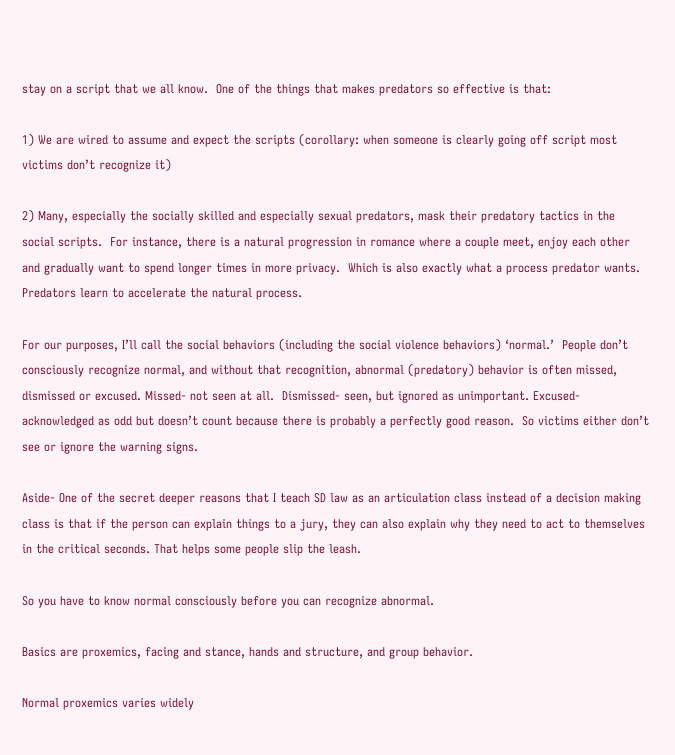stay on a script that we all know.  One of the things that makes predators so effective is that:

1) We are wired to assume and expect the scripts (corollary: when someone is clearly going off script most victims don’t recognize it)

2) Many, especially the socially skilled and especially sexual predators, mask their predatory tactics in the social scripts.  For instance, there is a natural progression in romance where a couple meet, enjoy each other and gradually want to spend longer times in more privacy.  Which is also exactly what a process predator wants. Predators learn to accelerate the natural process.

For our purposes, I’ll call the social behaviors (including the social violence behaviors) ‘normal.’  People don’t consciously recognize normal, and without that recognition, abnormal (predatory) behavior is often missed, dismissed or excused. Missed- not seen at all.  Dismissed- seen, but ignored as unimportant. Excused- acknowledged as odd but doesn’t count because there is probably a perfectly good reason.  So victims either don’t see or ignore the warning signs.

Aside- One of the secret deeper reasons that I teach SD law as an articulation class instead of a decision making class is that if the person can explain things to a jury, they can also explain why they need to act to themselves in the critical seconds. That helps some people slip the leash.

So you have to know normal consciously before you can recognize abnormal.

Basics are proxemics, facing and stance, hands and structure, and group behavior.

Normal proxemics varies widely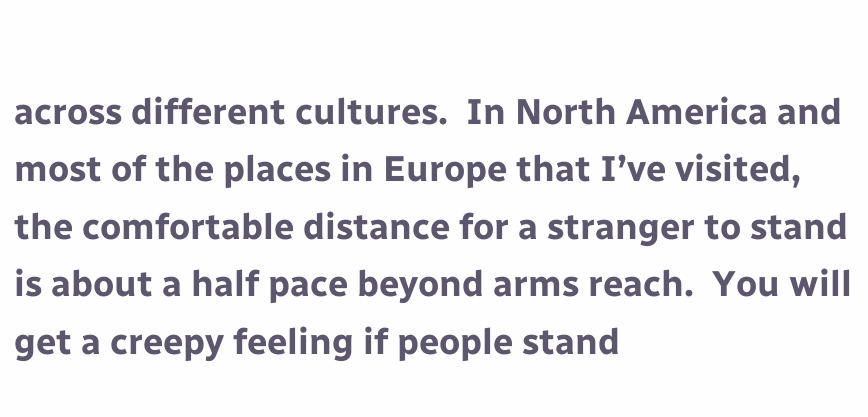across different cultures.  In North America and most of the places in Europe that I’ve visited, the comfortable distance for a stranger to stand is about a half pace beyond arms reach.  You will get a creepy feeling if people stand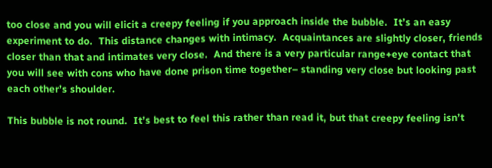too close and you will elicit a creepy feeling if you approach inside the bubble.  It’s an easy experiment to do.  This distance changes with intimacy.  Acquaintances are slightly closer, friends closer than that and intimates very close.  And there is a very particular range+eye contact that you will see with cons who have done prison time together– standing very close but looking past each other’s shoulder.

This bubble is not round.  It’s best to feel this rather than read it, but that creepy feeling isn’t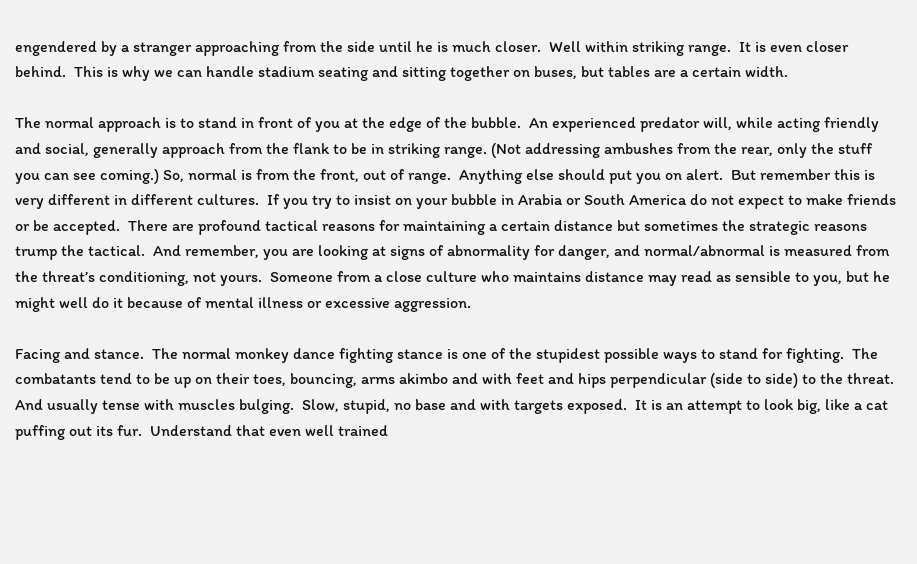engendered by a stranger approaching from the side until he is much closer.  Well within striking range.  It is even closer behind.  This is why we can handle stadium seating and sitting together on buses, but tables are a certain width.

The normal approach is to stand in front of you at the edge of the bubble.  An experienced predator will, while acting friendly and social, generally approach from the flank to be in striking range. (Not addressing ambushes from the rear, only the stuff you can see coming.) So, normal is from the front, out of range.  Anything else should put you on alert.  But remember this is very different in different cultures.  If you try to insist on your bubble in Arabia or South America do not expect to make friends or be accepted.  There are profound tactical reasons for maintaining a certain distance but sometimes the strategic reasons trump the tactical.  And remember, you are looking at signs of abnormality for danger, and normal/abnormal is measured from the threat’s conditioning, not yours.  Someone from a close culture who maintains distance may read as sensible to you, but he might well do it because of mental illness or excessive aggression.

Facing and stance.  The normal monkey dance fighting stance is one of the stupidest possible ways to stand for fighting.  The combatants tend to be up on their toes, bouncing, arms akimbo and with feet and hips perpendicular (side to side) to the threat. And usually tense with muscles bulging.  Slow, stupid, no base and with targets exposed.  It is an attempt to look big, like a cat puffing out its fur.  Understand that even well trained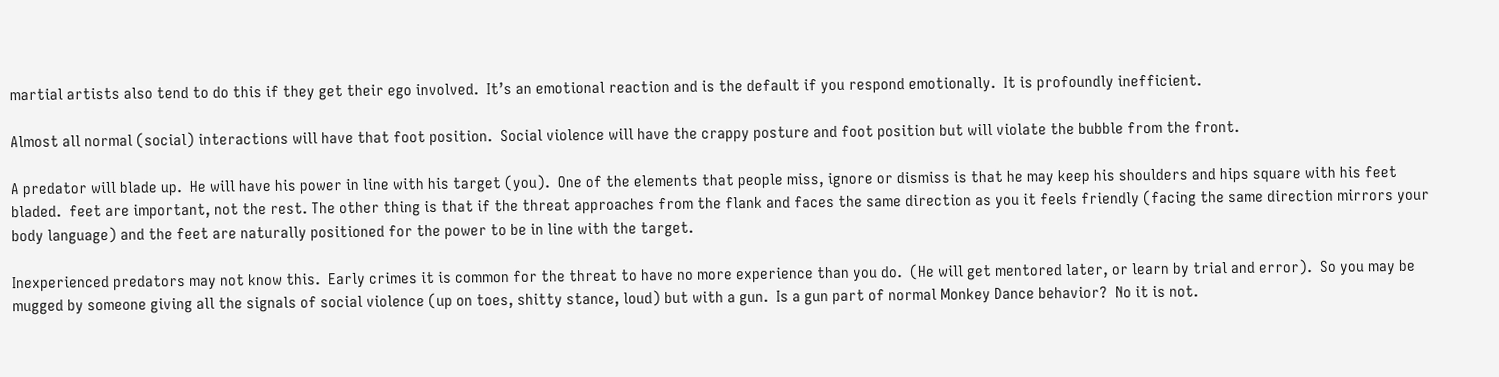martial artists also tend to do this if they get their ego involved.  It’s an emotional reaction and is the default if you respond emotionally.  It is profoundly inefficient.

Almost all normal (social) interactions will have that foot position.  Social violence will have the crappy posture and foot position but will violate the bubble from the front.

A predator will blade up.  He will have his power in line with his target (you).  One of the elements that people miss, ignore or dismiss is that he may keep his shoulders and hips square with his feet bladed.  feet are important, not the rest. The other thing is that if the threat approaches from the flank and faces the same direction as you it feels friendly (facing the same direction mirrors your body language) and the feet are naturally positioned for the power to be in line with the target.

Inexperienced predators may not know this.  Early crimes it is common for the threat to have no more experience than you do.  (He will get mentored later, or learn by trial and error).  So you may be mugged by someone giving all the signals of social violence (up on toes, shitty stance, loud) but with a gun.  Is a gun part of normal Monkey Dance behavior?  No it is not.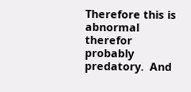Therefore this is abnormal therefor probably predatory.  And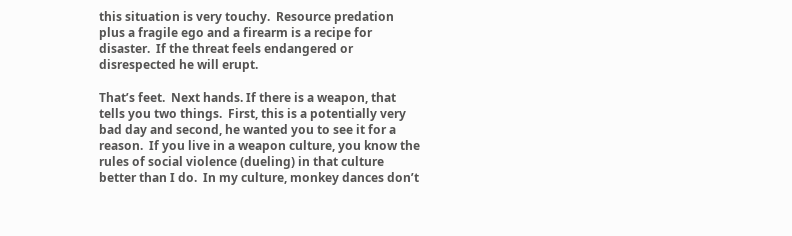this situation is very touchy.  Resource predation plus a fragile ego and a firearm is a recipe for disaster.  If the threat feels endangered or disrespected he will erupt.

That’s feet.  Next hands. If there is a weapon, that tells you two things.  First, this is a potentially very bad day and second, he wanted you to see it for a reason.  If you live in a weapon culture, you know the rules of social violence (dueling) in that culture better than I do.  In my culture, monkey dances don’t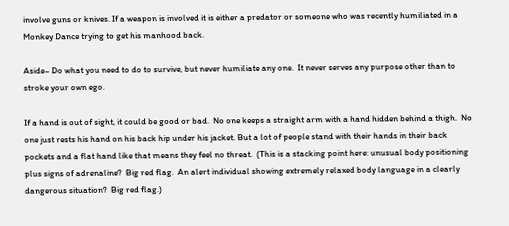involve guns or knives. If a weapon is involved it is either a predator or someone who was recently humiliated in a Monkey Dance trying to get his manhood back.

Aside– Do what you need to do to survive, but never humiliate any one.  It never serves any purpose other than to stroke your own ego.

If a hand is out of sight, it could be good or bad.  No one keeps a straight arm with a hand hidden behind a thigh.  No one just rests his hand on his back hip under his jacket. But a lot of people stand with their hands in their back pockets and a flat hand like that means they feel no threat.  (This is a stacking point here: unusual body positioning plus signs of adrenaline?  Big red flag.  An alert individual showing extremely relaxed body language in a clearly dangerous situation?  Big red flag.)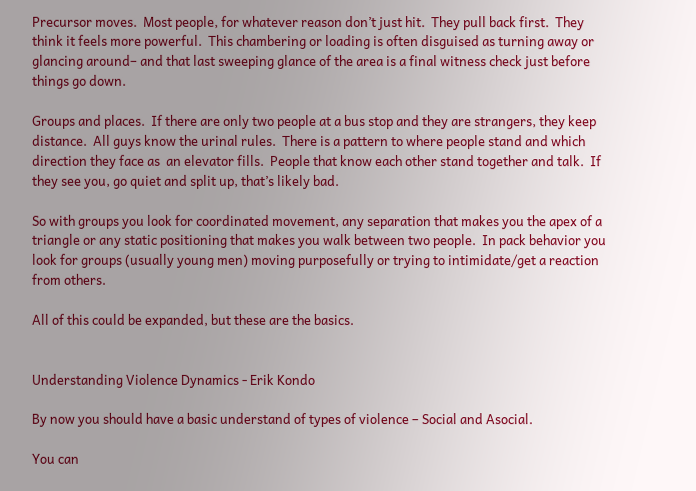Precursor moves.  Most people, for whatever reason don’t just hit.  They pull back first.  They think it feels more powerful.  This chambering or loading is often disguised as turning away or glancing around– and that last sweeping glance of the area is a final witness check just before things go down.

Groups and places.  If there are only two people at a bus stop and they are strangers, they keep distance.  All guys know the urinal rules.  There is a pattern to where people stand and which direction they face as  an elevator fills.  People that know each other stand together and talk.  If they see you, go quiet and split up, that’s likely bad.

So with groups you look for coordinated movement, any separation that makes you the apex of a triangle or any static positioning that makes you walk between two people.  In pack behavior you look for groups (usually young men) moving purposefully or trying to intimidate/get a reaction from others.

All of this could be expanded, but these are the basics.


Understanding Violence Dynamics - Erik Kondo

By now you should have a basic understand of types of violence – Social and Asocial.

You can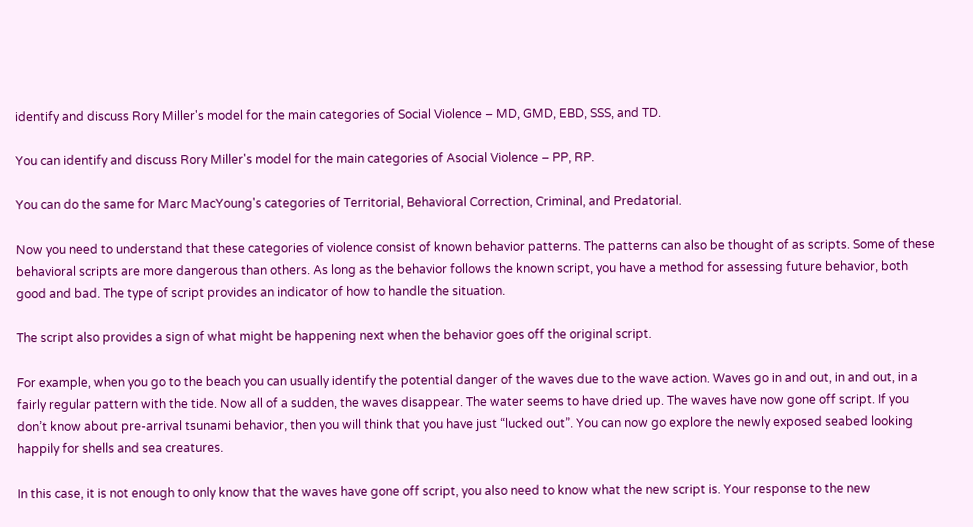identify and discuss Rory Miller's model for the main categories of Social Violence – MD, GMD, EBD, SSS, and TD.

You can identify and discuss Rory Miller's model for the main categories of Asocial Violence – PP, RP.

You can do the same for Marc MacYoung's categories of Territorial, Behavioral Correction, Criminal, and Predatorial.

Now you need to understand that these categories of violence consist of known behavior patterns. The patterns can also be thought of as scripts. Some of these behavioral scripts are more dangerous than others. As long as the behavior follows the known script, you have a method for assessing future behavior, both good and bad. The type of script provides an indicator of how to handle the situation.

The script also provides a sign of what might be happening next when the behavior goes off the original script.

For example, when you go to the beach you can usually identify the potential danger of the waves due to the wave action. Waves go in and out, in and out, in a fairly regular pattern with the tide. Now all of a sudden, the waves disappear. The water seems to have dried up. The waves have now gone off script. If you don’t know about pre-arrival tsunami behavior, then you will think that you have just “lucked out”. You can now go explore the newly exposed seabed looking happily for shells and sea creatures.

In this case, it is not enough to only know that the waves have gone off script, you also need to know what the new script is. Your response to the new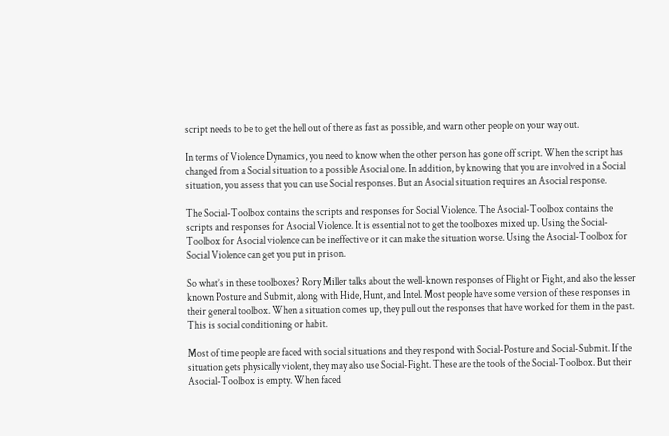script needs to be to get the hell out of there as fast as possible, and warn other people on your way out.

In terms of Violence Dynamics, you need to know when the other person has gone off script. When the script has changed from a Social situation to a possible Asocial one. In addition, by knowing that you are involved in a Social situation, you assess that you can use Social responses. But an Asocial situation requires an Asocial response.

The Social-Toolbox contains the scripts and responses for Social Violence. The Asocial-Toolbox contains the scripts and responses for Asocial Violence. It is essential not to get the toolboxes mixed up. Using the Social-Toolbox for Asocial violence can be ineffective or it can make the situation worse. Using the Asocial-Toolbox for Social Violence can get you put in prison.

So what’s in these toolboxes? Rory Miller talks about the well-known responses of Flight or Fight, and also the lesser known Posture and Submit, along with Hide, Hunt, and Intel. Most people have some version of these responses in their general toolbox. When a situation comes up, they pull out the responses that have worked for them in the past. This is social conditioning or habit.

Most of time people are faced with social situations and they respond with Social-Posture and Social-Submit. If the situation gets physically violent, they may also use Social-Fight. These are the tools of the Social-Toolbox. But their Asocial-Toolbox is empty. When faced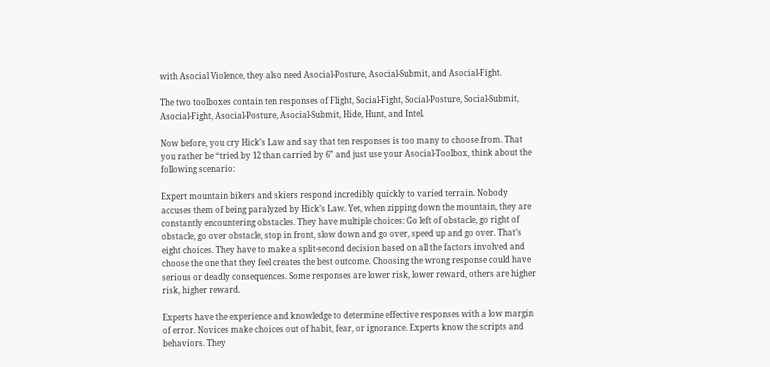with Asocial Violence, they also need Asocial-Posture, Asocial-Submit, and Asocial-Fight.

The two toolboxes contain ten responses of Flight, Social-Fight, Social-Posture, Social-Submit, Asocial-Fight, Asocial-Posture, Asocial-Submit, Hide, Hunt, and Intel.

Now before, you cry Hick’s Law and say that ten responses is too many to choose from. That you rather be “tried by 12 than carried by 6” and just use your Asocial-Toolbox, think about the following scenario:

Expert mountain bikers and skiers respond incredibly quickly to varied terrain. Nobody accuses them of being paralyzed by Hick’s Law. Yet, when zipping down the mountain, they are constantly encountering obstacles. They have multiple choices: Go left of obstacle, go right of obstacle, go over obstacle, stop in front, slow down and go over, speed up and go over. That’s eight choices. They have to make a split-second decision based on all the factors involved and choose the one that they feel creates the best outcome. Choosing the wrong response could have serious or deadly consequences. Some responses are lower risk, lower reward, others are higher risk, higher reward.

Experts have the experience and knowledge to determine effective responses with a low margin of error. Novices make choices out of habit, fear, or ignorance. Experts know the scripts and behaviors. They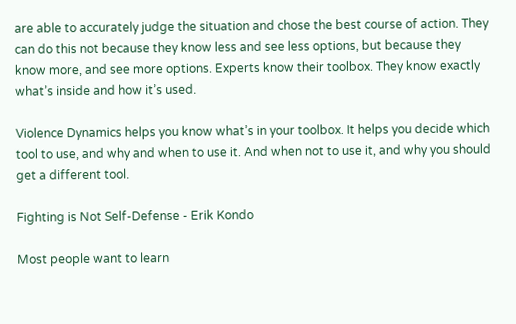are able to accurately judge the situation and chose the best course of action. They can do this not because they know less and see less options, but because they know more, and see more options. Experts know their toolbox. They know exactly what’s inside and how it’s used.

Violence Dynamics helps you know what’s in your toolbox. It helps you decide which tool to use, and why and when to use it. And when not to use it, and why you should get a different tool.

Fighting is Not Self-Defense - Erik Kondo

Most people want to learn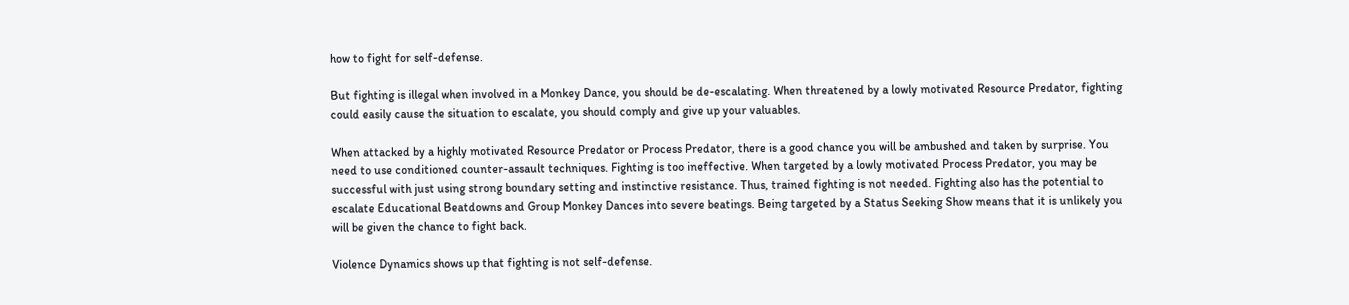how to fight for self-defense.

But fighting is illegal when involved in a Monkey Dance, you should be de-escalating. When threatened by a lowly motivated Resource Predator, fighting could easily cause the situation to escalate, you should comply and give up your valuables.

When attacked by a highly motivated Resource Predator or Process Predator, there is a good chance you will be ambushed and taken by surprise. You need to use conditioned counter-assault techniques. Fighting is too ineffective. When targeted by a lowly motivated Process Predator, you may be successful with just using strong boundary setting and instinctive resistance. Thus, trained fighting is not needed. Fighting also has the potential to escalate Educational Beatdowns and Group Monkey Dances into severe beatings. Being targeted by a Status Seeking Show means that it is unlikely you will be given the chance to fight back.

Violence Dynamics shows up that fighting is not self-defense.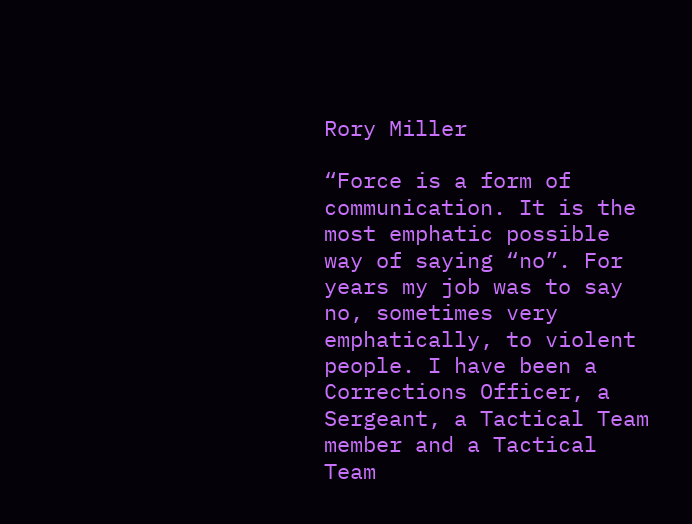Rory Miller

“Force is a form of communication. It is the most emphatic possible way of saying “no”. For years my job was to say no, sometimes very emphatically, to violent people. I have been a Corrections Officer, a Sergeant, a Tactical Team member and a Tactical Team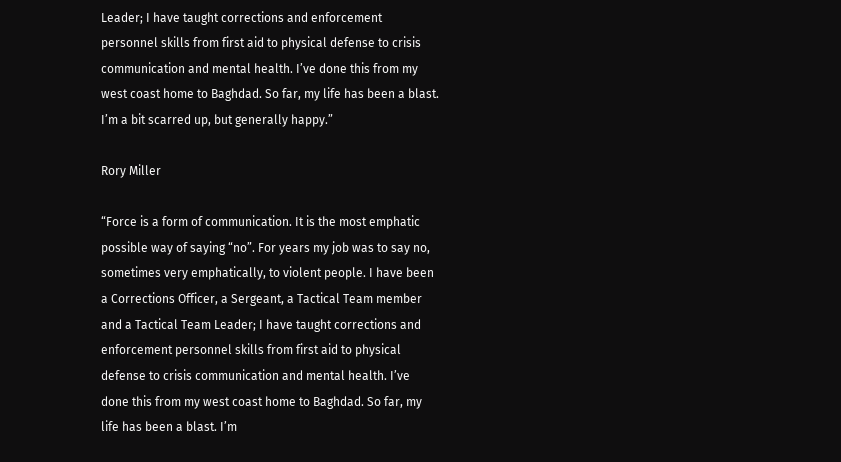Leader; I have taught corrections and enforcement personnel skills from first aid to physical defense to crisis communication and mental health. I’ve done this from my west coast home to Baghdad. So far, my life has been a blast. I’m a bit scarred up, but generally happy.”

Rory Miller

“Force is a form of communication. It is the most emphatic possible way of saying “no”. For years my job was to say no, sometimes very emphatically, to violent people. I have been a Corrections Officer, a Sergeant, a Tactical Team member and a Tactical Team Leader; I have taught corrections and enforcement personnel skills from first aid to physical defense to crisis communication and mental health. I’ve done this from my west coast home to Baghdad. So far, my life has been a blast. I’m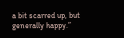a bit scarred up, but generally happy.”